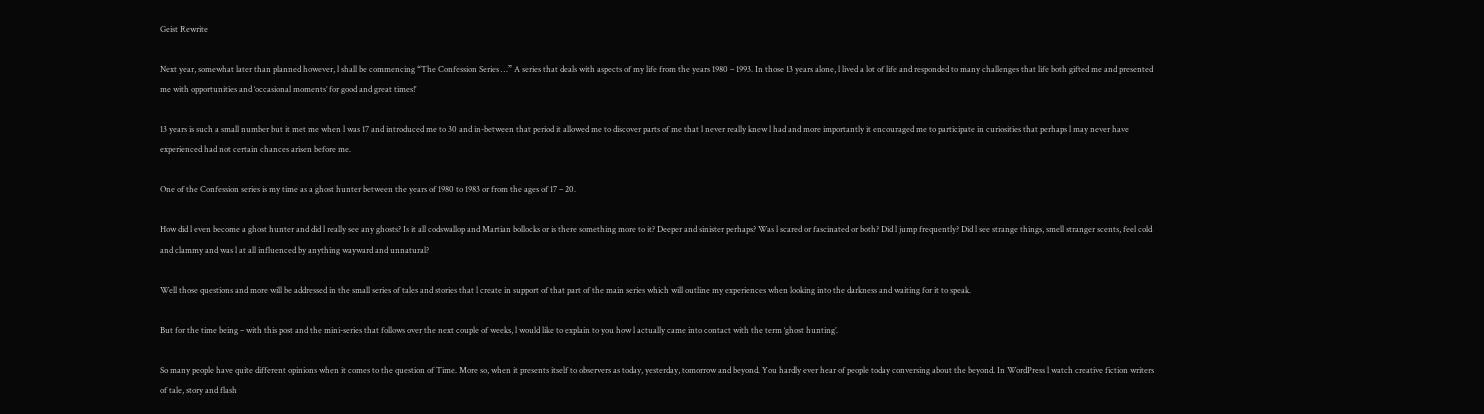Geist Rewrite

Next year, somewhat later than planned however, l shall be commencing “The Confession Series …” A series that deals with aspects of my life from the years 1980 – 1993. In those 13 years alone, l lived a lot of life and responded to many challenges that life both gifted me and presented me with opportunities and ‘occasional moments’ for good and great times!’

13 years is such a small number but it met me when l was 17 and introduced me to 30 and in-between that period it allowed me to discover parts of me that l never really knew l had and more importantly it encouraged me to participate in curiosities that perhaps l may never have experienced had not certain chances arisen before me.

One of the Confession series is my time as a ghost hunter between the years of 1980 to 1983 or from the ages of 17 – 20.

How did l even become a ghost hunter and did l really see any ghosts? Is it all codswallop and Martian bollocks or is there something more to it? Deeper and sinister perhaps? Was l scared or fascinated or both? Did l jump frequently? Did l see strange things, smell stranger scents, feel cold and clammy and was l at all influenced by anything wayward and unnatural?

Well those questions and more will be addressed in the small series of tales and stories that l create in support of that part of the main series which will outline my experiences when looking into the darkness and waiting for it to speak.

But for the time being – with this post and the mini-series that follows over the next couple of weeks, l would like to explain to you how l actually came into contact with the term ‘ghost hunting’.

So many people have quite different opinions when it comes to the question of Time. More so, when it presents itself to observers as today, yesterday, tomorrow and beyond. You hardly ever hear of people today conversing about the beyond. In WordPress l watch creative fiction writers of tale, story and flash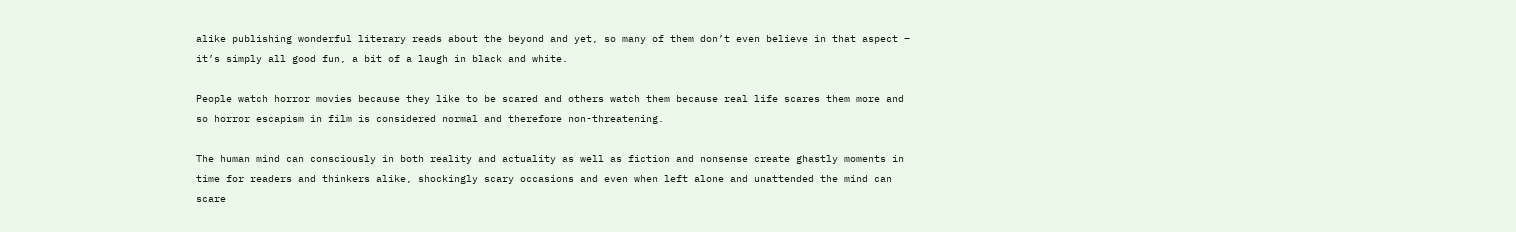alike publishing wonderful literary reads about the beyond and yet, so many of them don’t even believe in that aspect – it’s simply all good fun, a bit of a laugh in black and white.

People watch horror movies because they like to be scared and others watch them because real life scares them more and so horror escapism in film is considered normal and therefore non-threatening.

The human mind can consciously in both reality and actuality as well as fiction and nonsense create ghastly moments in time for readers and thinkers alike, shockingly scary occasions and even when left alone and unattended the mind can scare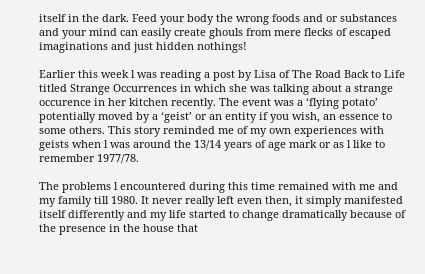itself in the dark. Feed your body the wrong foods and or substances and your mind can easily create ghouls from mere flecks of escaped imaginations and just hidden nothings!

Earlier this week l was reading a post by Lisa of The Road Back to Life titled Strange Occurrences in which she was talking about a strange occurence in her kitchen recently. The event was a ‘flying potato’ potentially moved by a ‘geist’ or an entity if you wish, an essence to some others. This story reminded me of my own experiences with geists when l was around the 13/14 years of age mark or as l like to remember 1977/78.

The problems l encountered during this time remained with me and my family till 1980. It never really left even then, it simply manifested itself differently and my life started to change dramatically because of the presence in the house that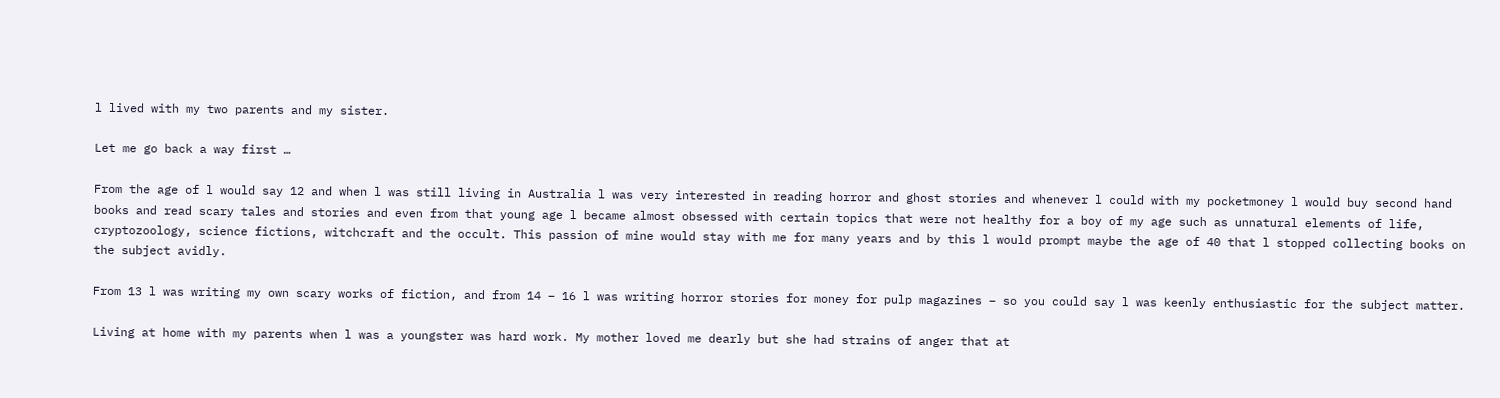l lived with my two parents and my sister.

Let me go back a way first …

From the age of l would say 12 and when l was still living in Australia l was very interested in reading horror and ghost stories and whenever l could with my pocketmoney l would buy second hand books and read scary tales and stories and even from that young age l became almost obsessed with certain topics that were not healthy for a boy of my age such as unnatural elements of life, cryptozoology, science fictions, witchcraft and the occult. This passion of mine would stay with me for many years and by this l would prompt maybe the age of 40 that l stopped collecting books on the subject avidly.

From 13 l was writing my own scary works of fiction, and from 14 – 16 l was writing horror stories for money for pulp magazines – so you could say l was keenly enthusiastic for the subject matter.

Living at home with my parents when l was a youngster was hard work. My mother loved me dearly but she had strains of anger that at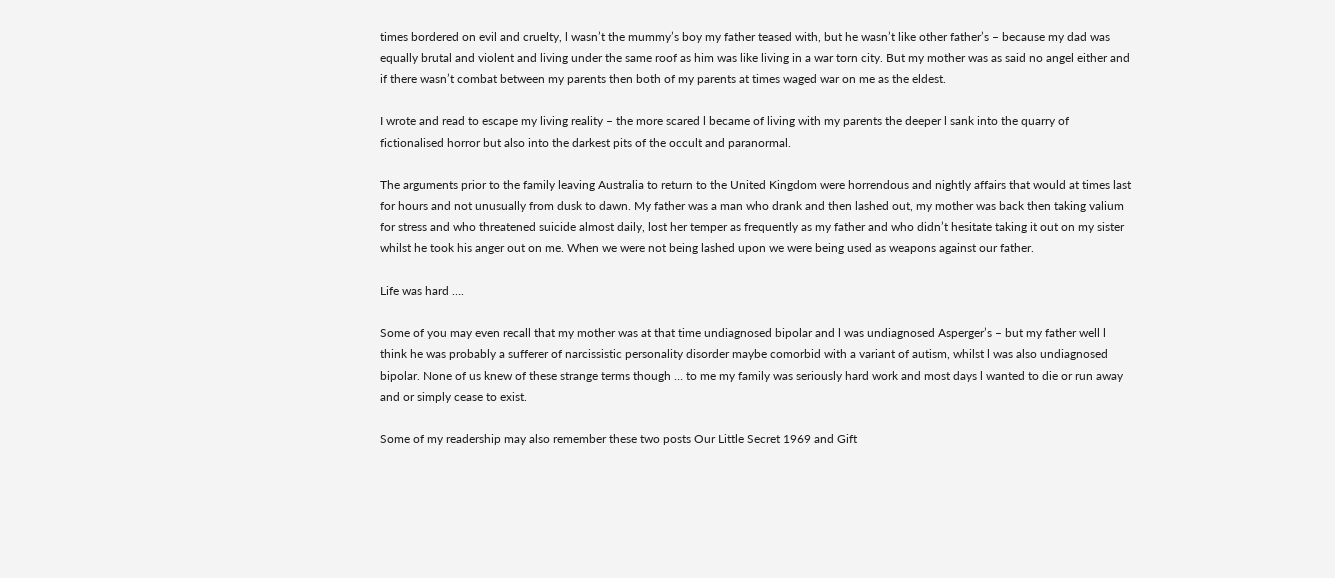times bordered on evil and cruelty, l wasn’t the mummy’s boy my father teased with, but he wasn’t like other father’s – because my dad was equally brutal and violent and living under the same roof as him was like living in a war torn city. But my mother was as said no angel either and if there wasn’t combat between my parents then both of my parents at times waged war on me as the eldest.

I wrote and read to escape my living reality – the more scared l became of living with my parents the deeper l sank into the quarry of fictionalised horror but also into the darkest pits of the occult and paranormal.

The arguments prior to the family leaving Australia to return to the United Kingdom were horrendous and nightly affairs that would at times last for hours and not unusually from dusk to dawn. My father was a man who drank and then lashed out, my mother was back then taking valium for stress and who threatened suicide almost daily, lost her temper as frequently as my father and who didn’t hesitate taking it out on my sister whilst he took his anger out on me. When we were not being lashed upon we were being used as weapons against our father.

Life was hard ….

Some of you may even recall that my mother was at that time undiagnosed bipolar and l was undiagnosed Asperger’s – but my father well l think he was probably a sufferer of narcissistic personality disorder maybe comorbid with a variant of autism, whilst l was also undiagnosed bipolar. None of us knew of these strange terms though … to me my family was seriously hard work and most days l wanted to die or run away and or simply cease to exist.

Some of my readership may also remember these two posts Our Little Secret 1969 and Gift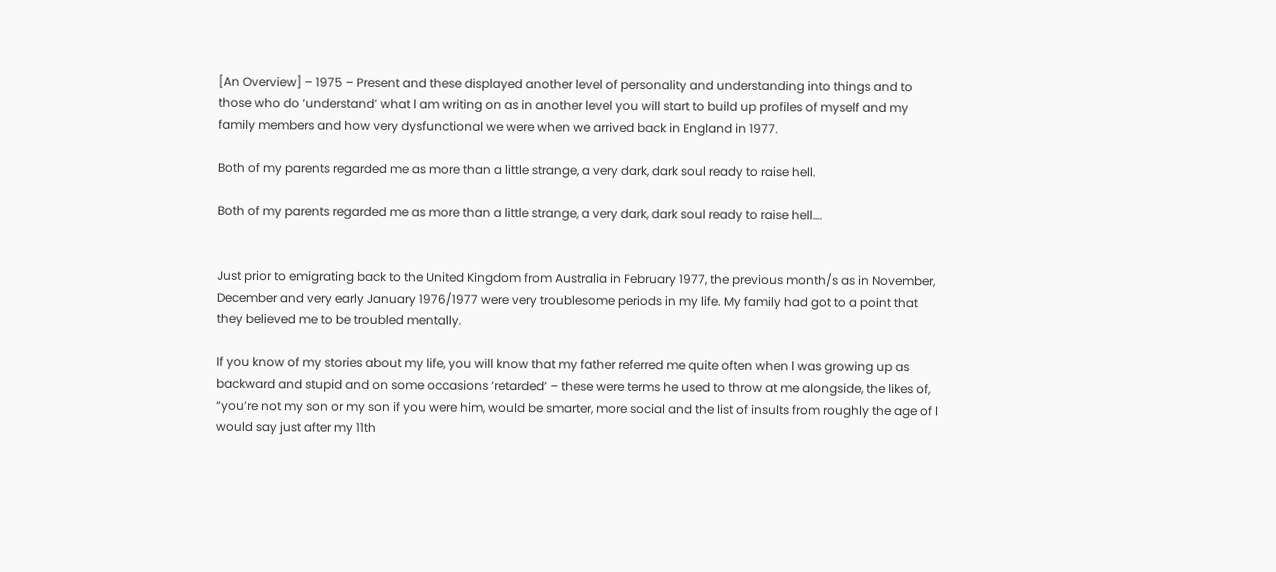[An Overview] – 1975 – Present and these displayed another level of personality and understanding into things and to those who do ‘understand’ what l am writing on as in another level you will start to build up profiles of myself and my family members and how very dysfunctional we were when we arrived back in England in 1977.

Both of my parents regarded me as more than a little strange, a very dark, dark soul ready to raise hell.

Both of my parents regarded me as more than a little strange, a very dark, dark soul ready to raise hell….


Just prior to emigrating back to the United Kingdom from Australia in February 1977, the previous month/s as in November, December and very early January 1976/1977 were very troublesome periods in my life. My family had got to a point that they believed me to be troubled mentally.

If you know of my stories about my life, you will know that my father referred me quite often when l was growing up as backward and stupid and on some occasions ‘retarded’ – these were terms he used to throw at me alongside, the likes of, “you’re not my son or my son if you were him, would be smarter, more social and the list of insults from roughly the age of l would say just after my 11th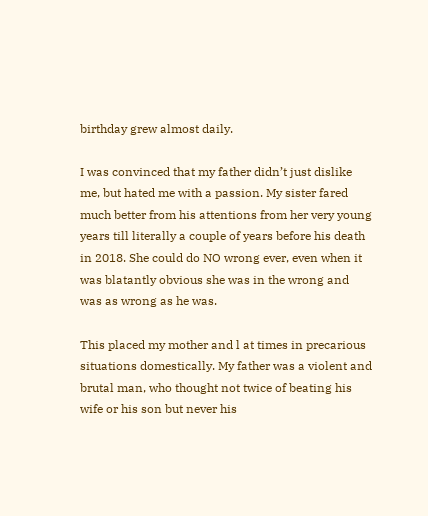birthday grew almost daily.

I was convinced that my father didn’t just dislike me, but hated me with a passion. My sister fared much better from his attentions from her very young years till literally a couple of years before his death in 2018. She could do NO wrong ever, even when it was blatantly obvious she was in the wrong and was as wrong as he was.

This placed my mother and l at times in precarious situations domestically. My father was a violent and brutal man, who thought not twice of beating his wife or his son but never his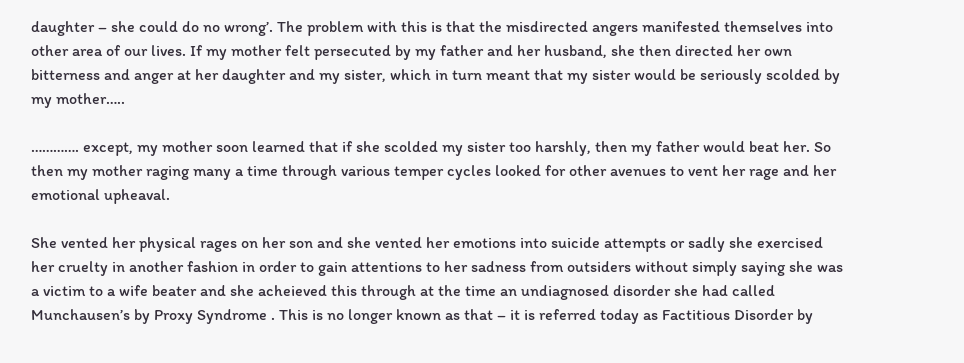daughter – she could do no wrong’. The problem with this is that the misdirected angers manifested themselves into other area of our lives. If my mother felt persecuted by my father and her husband, she then directed her own bitterness and anger at her daughter and my sister, which in turn meant that my sister would be seriously scolded by my mother…..

…………. except, my mother soon learned that if she scolded my sister too harshly, then my father would beat her. So then my mother raging many a time through various temper cycles looked for other avenues to vent her rage and her emotional upheaval.

She vented her physical rages on her son and she vented her emotions into suicide attempts or sadly she exercised her cruelty in another fashion in order to gain attentions to her sadness from outsiders without simply saying she was a victim to a wife beater and she acheieved this through at the time an undiagnosed disorder she had called Munchausen’s by Proxy Syndrome . This is no longer known as that – it is referred today as Factitious Disorder by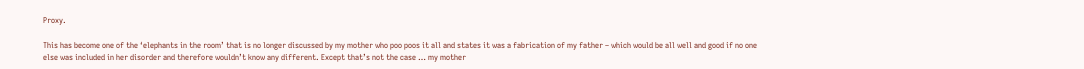Proxy.

This has become one of the ‘elephants in the room’ that is no longer discussed by my mother who poo poos it all and states it was a fabrication of my father – which would be all well and good if no one else was included in her disorder and therefore wouldn’t know any different. Except that’s not the case … my mother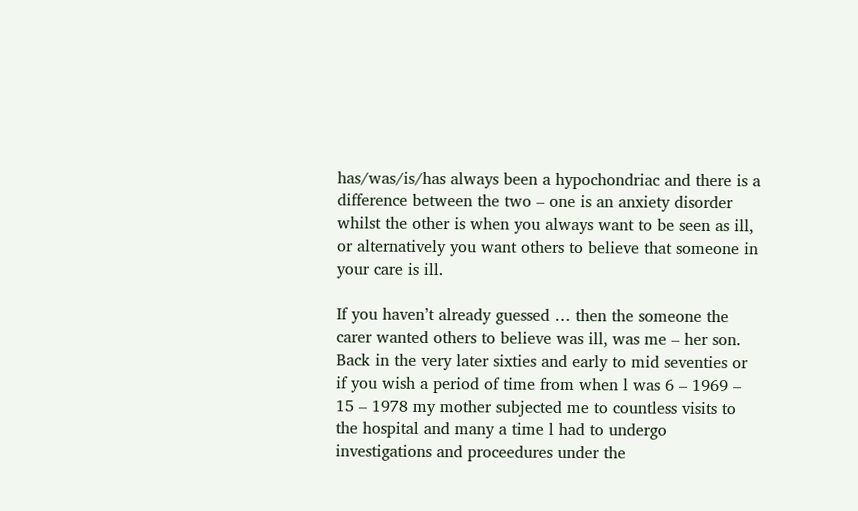has/was/is/has always been a hypochondriac and there is a difference between the two – one is an anxiety disorder whilst the other is when you always want to be seen as ill, or alternatively you want others to believe that someone in your care is ill.

If you haven’t already guessed … then the someone the carer wanted others to believe was ill, was me – her son. Back in the very later sixties and early to mid seventies or if you wish a period of time from when l was 6 – 1969 – 15 – 1978 my mother subjected me to countless visits to the hospital and many a time l had to undergo investigations and proceedures under the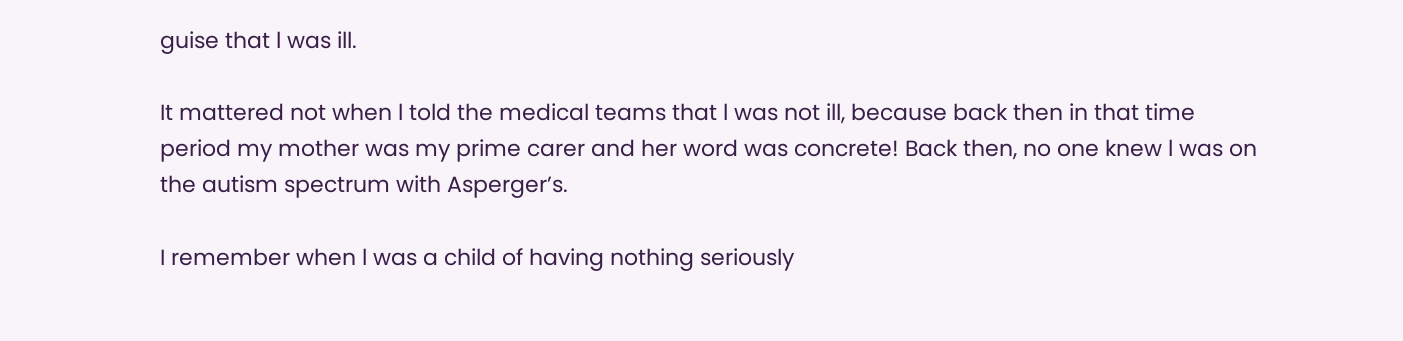guise that l was ill.

It mattered not when l told the medical teams that l was not ill, because back then in that time period my mother was my prime carer and her word was concrete! Back then, no one knew l was on the autism spectrum with Asperger’s.

I remember when l was a child of having nothing seriously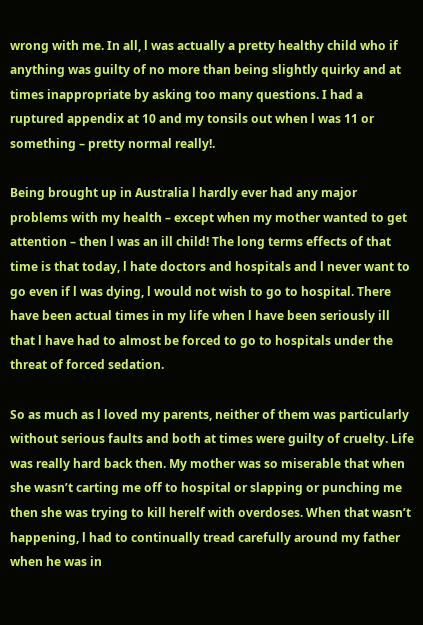wrong with me. In all, l was actually a pretty healthy child who if anything was guilty of no more than being slightly quirky and at times inappropriate by asking too many questions. I had a ruptured appendix at 10 and my tonsils out when l was 11 or something – pretty normal really!.

Being brought up in Australia l hardly ever had any major problems with my health – except when my mother wanted to get attention – then l was an ill child! The long terms effects of that time is that today, l hate doctors and hospitals and l never want to go even if l was dying, l would not wish to go to hospital. There have been actual times in my life when l have been seriously ill that l have had to almost be forced to go to hospitals under the threat of forced sedation.

So as much as l loved my parents, neither of them was particularly without serious faults and both at times were guilty of cruelty. Life was really hard back then. My mother was so miserable that when she wasn’t carting me off to hospital or slapping or punching me then she was trying to kill herelf with overdoses. When that wasn’t happening, l had to continually tread carefully around my father when he was in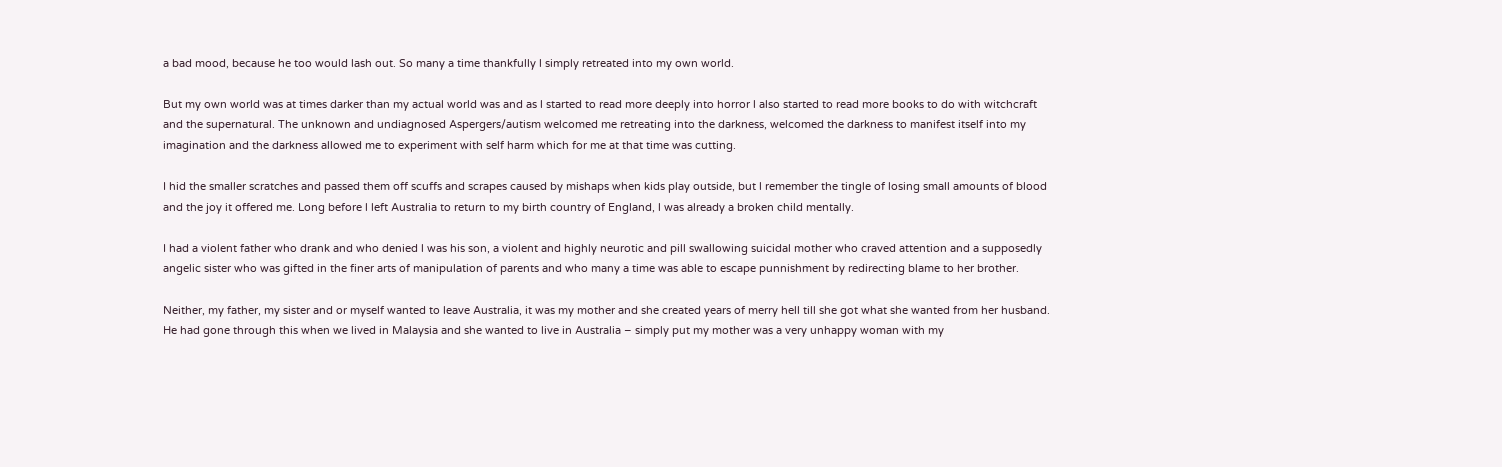a bad mood, because he too would lash out. So many a time thankfully l simply retreated into my own world.

But my own world was at times darker than my actual world was and as l started to read more deeply into horror l also started to read more books to do with witchcraft and the supernatural. The unknown and undiagnosed Aspergers/autism welcomed me retreating into the darkness, welcomed the darkness to manifest itself into my imagination and the darkness allowed me to experiment with self harm which for me at that time was cutting.

I hid the smaller scratches and passed them off scuffs and scrapes caused by mishaps when kids play outside, but l remember the tingle of losing small amounts of blood and the joy it offered me. Long before l left Australia to return to my birth country of England, l was already a broken child mentally.

I had a violent father who drank and who denied l was his son, a violent and highly neurotic and pill swallowing suicidal mother who craved attention and a supposedly angelic sister who was gifted in the finer arts of manipulation of parents and who many a time was able to escape punnishment by redirecting blame to her brother.

Neither, my father, my sister and or myself wanted to leave Australia, it was my mother and she created years of merry hell till she got what she wanted from her husband. He had gone through this when we lived in Malaysia and she wanted to live in Australia – simply put my mother was a very unhappy woman with my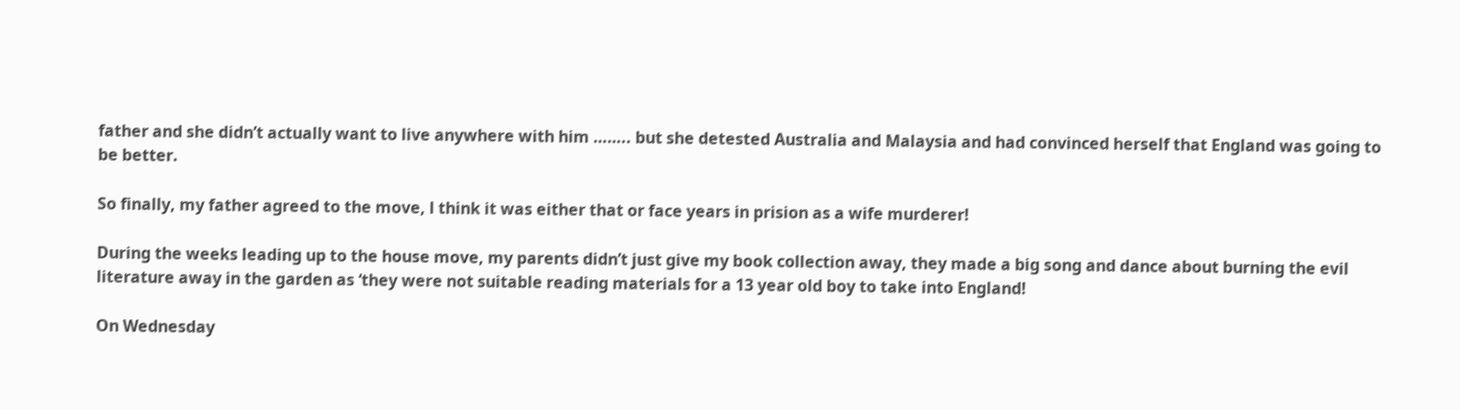father and she didn’t actually want to live anywhere with him …….. but she detested Australia and Malaysia and had convinced herself that England was going to be better.

So finally, my father agreed to the move, l think it was either that or face years in prision as a wife murderer!

During the weeks leading up to the house move, my parents didn’t just give my book collection away, they made a big song and dance about burning the evil literature away in the garden as ‘they were not suitable reading materials for a 13 year old boy to take into England!

On Wednesday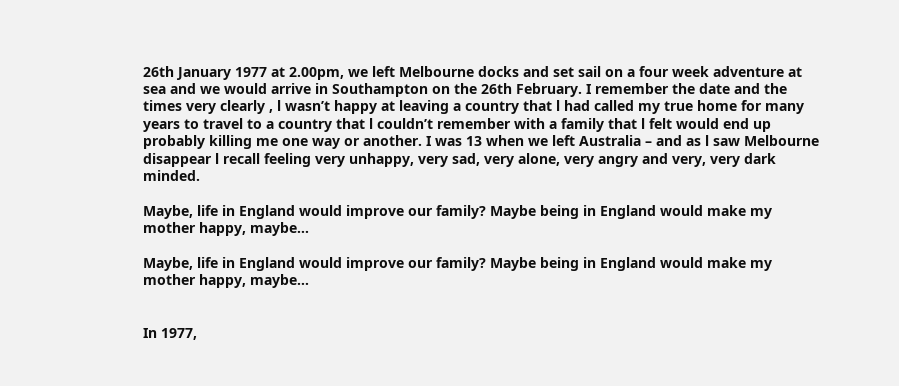26th January 1977 at 2.00pm, we left Melbourne docks and set sail on a four week adventure at sea and we would arrive in Southampton on the 26th February. I remember the date and the times very clearly , l wasn’t happy at leaving a country that l had called my true home for many years to travel to a country that l couldn’t remember with a family that l felt would end up probably killing me one way or another. I was 13 when we left Australia – and as l saw Melbourne disappear l recall feeling very unhappy, very sad, very alone, very angry and very, very dark minded.

Maybe, life in England would improve our family? Maybe being in England would make my mother happy, maybe…

Maybe, life in England would improve our family? Maybe being in England would make my mother happy, maybe…


In 1977,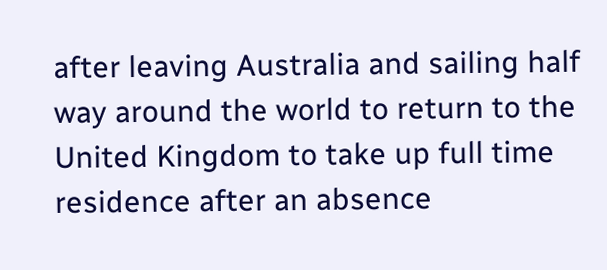after leaving Australia and sailing half way around the world to return to the United Kingdom to take up full time residence after an absence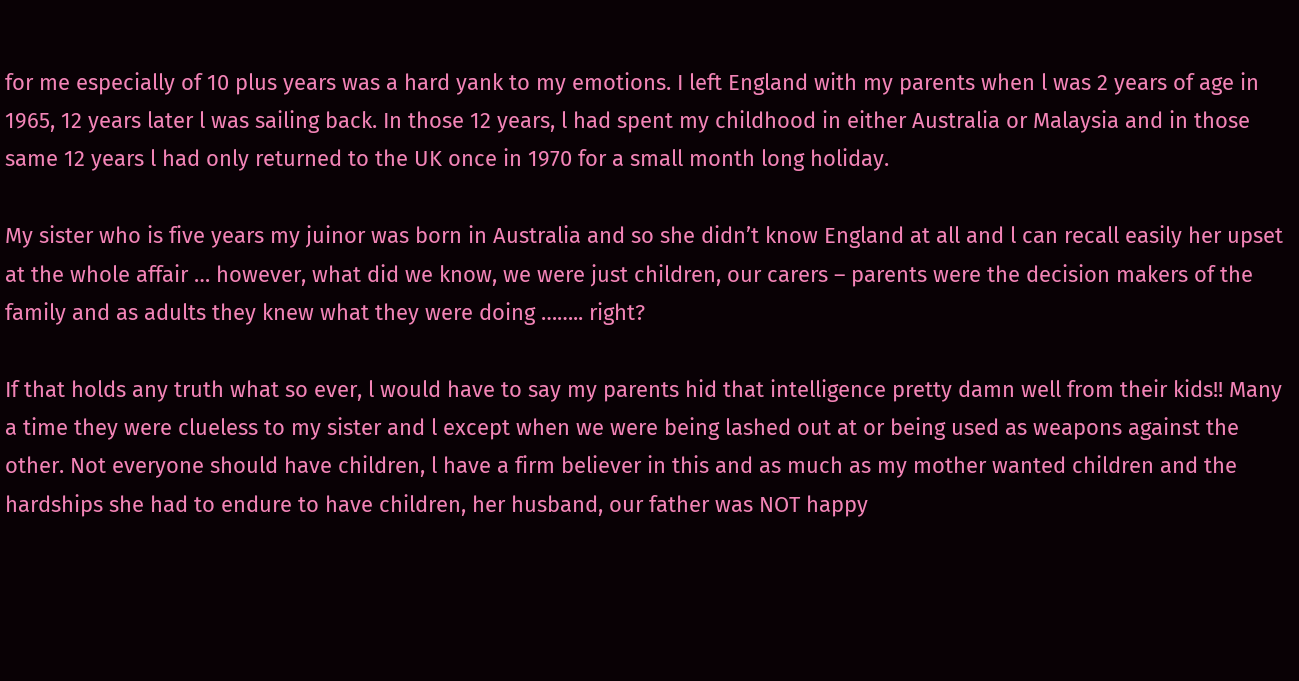for me especially of 10 plus years was a hard yank to my emotions. I left England with my parents when l was 2 years of age in 1965, 12 years later l was sailing back. In those 12 years, l had spent my childhood in either Australia or Malaysia and in those same 12 years l had only returned to the UK once in 1970 for a small month long holiday.

My sister who is five years my juinor was born in Australia and so she didn’t know England at all and l can recall easily her upset at the whole affair … however, what did we know, we were just children, our carers – parents were the decision makers of the family and as adults they knew what they were doing …….. right?

If that holds any truth what so ever, l would have to say my parents hid that intelligence pretty damn well from their kids!! Many a time they were clueless to my sister and l except when we were being lashed out at or being used as weapons against the other. Not everyone should have children, l have a firm believer in this and as much as my mother wanted children and the hardships she had to endure to have children, her husband, our father was NOT happy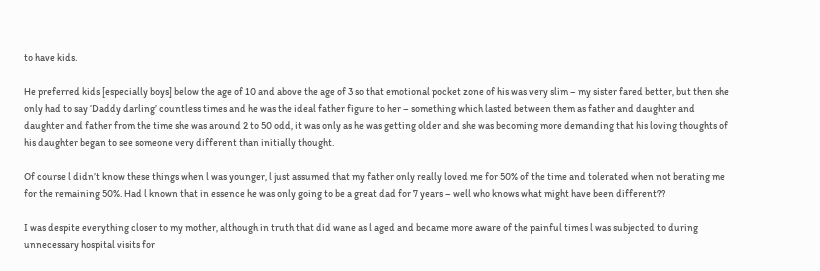to have kids.

He preferred kids [especially boys] below the age of 10 and above the age of 3 so that emotional pocket zone of his was very slim – my sister fared better, but then she only had to say ‘Daddy darling’ countless times and he was the ideal father figure to her – something which lasted between them as father and daughter and daughter and father from the time she was around 2 to 50 odd, it was only as he was getting older and she was becoming more demanding that his loving thoughts of his daughter began to see someone very different than initially thought.

Of course l didn’t know these things when l was younger, l just assumed that my father only really loved me for 50% of the time and tolerated when not berating me for the remaining 50%. Had l known that in essence he was only going to be a great dad for 7 years – well who knows what might have been different??

I was despite everything closer to my mother, although in truth that did wane as l aged and became more aware of the painful times l was subjected to during unnecessary hospital visits for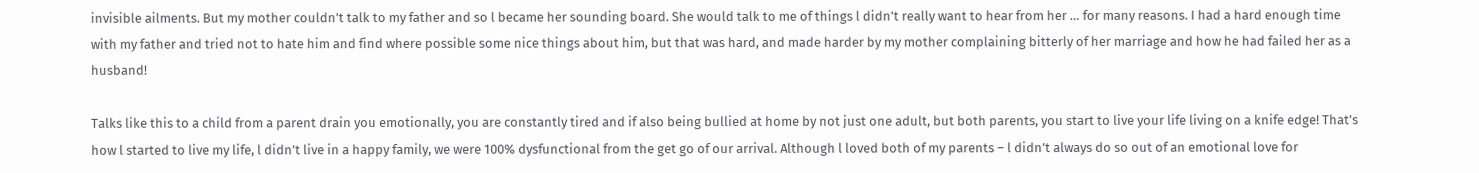invisible ailments. But my mother couldn’t talk to my father and so l became her sounding board. She would talk to me of things l didn’t really want to hear from her … for many reasons. I had a hard enough time with my father and tried not to hate him and find where possible some nice things about him, but that was hard, and made harder by my mother complaining bitterly of her marriage and how he had failed her as a husband!

Talks like this to a child from a parent drain you emotionally, you are constantly tired and if also being bullied at home by not just one adult, but both parents, you start to live your life living on a knife edge! That’s how l started to live my life, l didn’t live in a happy family, we were 100% dysfunctional from the get go of our arrival. Although l loved both of my parents – l didn’t always do so out of an emotional love for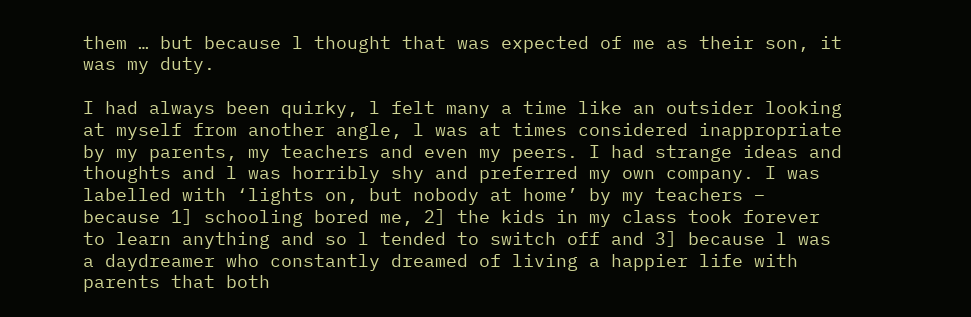them … but because l thought that was expected of me as their son, it was my duty.

I had always been quirky, l felt many a time like an outsider looking at myself from another angle, l was at times considered inappropriate by my parents, my teachers and even my peers. I had strange ideas and thoughts and l was horribly shy and preferred my own company. I was labelled with ‘lights on, but nobody at home’ by my teachers – because 1] schooling bored me, 2] the kids in my class took forever to learn anything and so l tended to switch off and 3] because l was a daydreamer who constantly dreamed of living a happier life with parents that both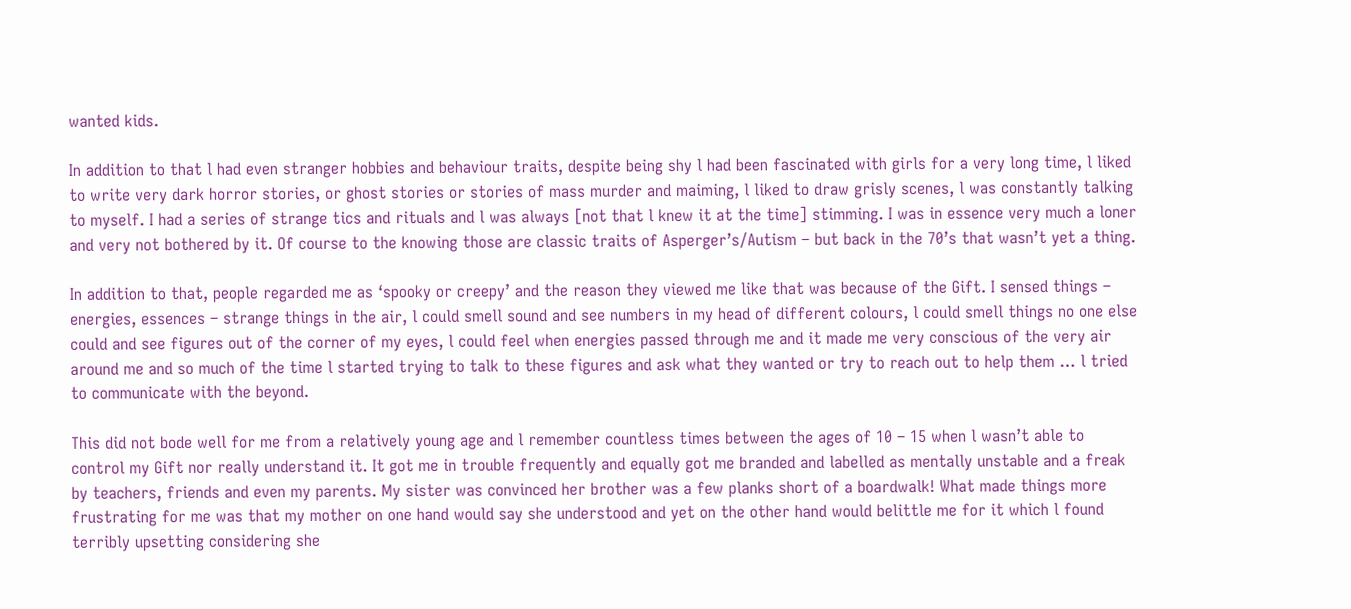wanted kids.

In addition to that l had even stranger hobbies and behaviour traits, despite being shy l had been fascinated with girls for a very long time, l liked to write very dark horror stories, or ghost stories or stories of mass murder and maiming, l liked to draw grisly scenes, l was constantly talking to myself. I had a series of strange tics and rituals and l was always [not that l knew it at the time] stimming. I was in essence very much a loner and very not bothered by it. Of course to the knowing those are classic traits of Asperger’s/Autism – but back in the 70’s that wasn’t yet a thing.

In addition to that, people regarded me as ‘spooky or creepy’ and the reason they viewed me like that was because of the Gift. I sensed things – energies, essences – strange things in the air, l could smell sound and see numbers in my head of different colours, l could smell things no one else could and see figures out of the corner of my eyes, l could feel when energies passed through me and it made me very conscious of the very air around me and so much of the time l started trying to talk to these figures and ask what they wanted or try to reach out to help them … l tried to communicate with the beyond.

This did not bode well for me from a relatively young age and l remember countless times between the ages of 10 – 15 when l wasn’t able to control my Gift nor really understand it. It got me in trouble frequently and equally got me branded and labelled as mentally unstable and a freak by teachers, friends and even my parents. My sister was convinced her brother was a few planks short of a boardwalk! What made things more frustrating for me was that my mother on one hand would say she understood and yet on the other hand would belittle me for it which l found terribly upsetting considering she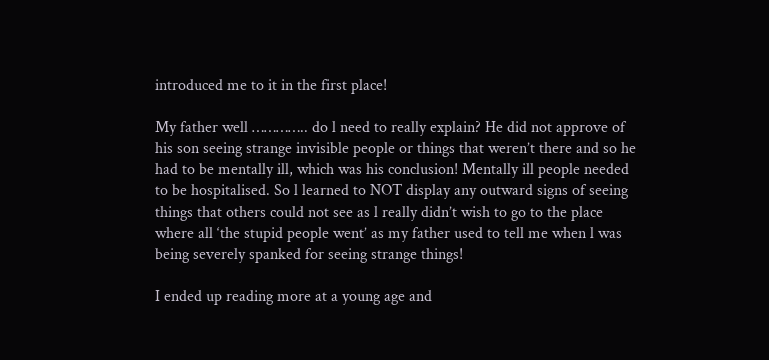introduced me to it in the first place!

My father well ………….. do l need to really explain? He did not approve of his son seeing strange invisible people or things that weren’t there and so he had to be mentally ill, which was his conclusion! Mentally ill people needed to be hospitalised. So l learned to NOT display any outward signs of seeing things that others could not see as l really didn’t wish to go to the place where all ‘the stupid people went’ as my father used to tell me when l was being severely spanked for seeing strange things!

I ended up reading more at a young age and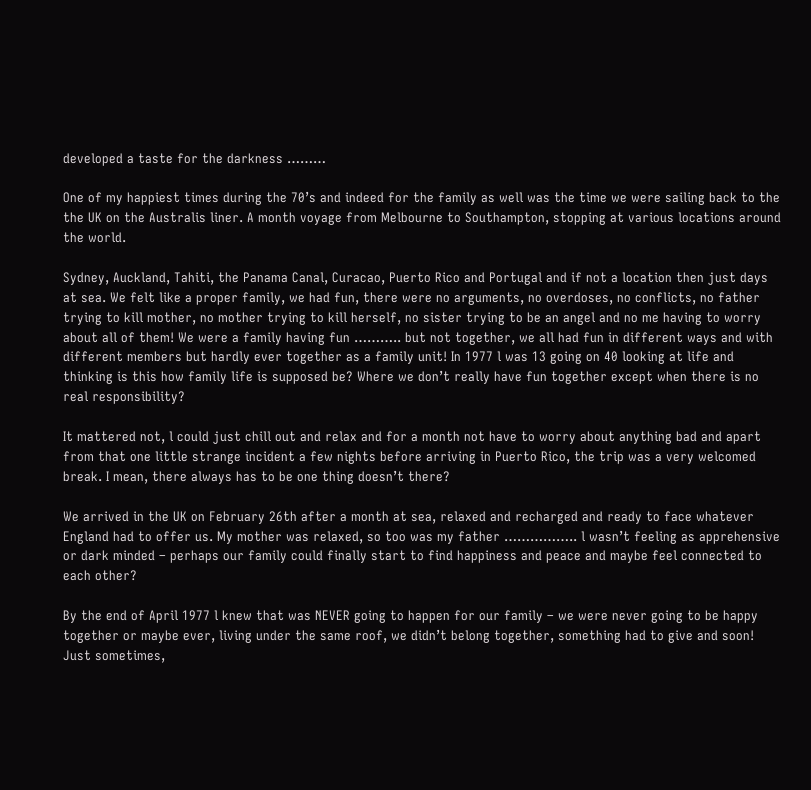developed a taste for the darkness ………

One of my happiest times during the 70’s and indeed for the family as well was the time we were sailing back to the the UK on the Australis liner. A month voyage from Melbourne to Southampton, stopping at various locations around the world.

Sydney, Auckland, Tahiti, the Panama Canal, Curacao, Puerto Rico and Portugal and if not a location then just days at sea. We felt like a proper family, we had fun, there were no arguments, no overdoses, no conflicts, no father trying to kill mother, no mother trying to kill herself, no sister trying to be an angel and no me having to worry about all of them! We were a family having fun ……….. but not together, we all had fun in different ways and with different members but hardly ever together as a family unit! In 1977 l was 13 going on 40 looking at life and thinking is this how family life is supposed be? Where we don’t really have fun together except when there is no real responsibility?

It mattered not, l could just chill out and relax and for a month not have to worry about anything bad and apart from that one little strange incident a few nights before arriving in Puerto Rico, the trip was a very welcomed break. I mean, there always has to be one thing doesn’t there?

We arrived in the UK on February 26th after a month at sea, relaxed and recharged and ready to face whatever England had to offer us. My mother was relaxed, so too was my father …………….. l wasn’t feeling as apprehensive or dark minded – perhaps our family could finally start to find happiness and peace and maybe feel connected to each other?

By the end of April 1977 l knew that was NEVER going to happen for our family – we were never going to be happy together or maybe ever, living under the same roof, we didn’t belong together, something had to give and soon! Just sometimes,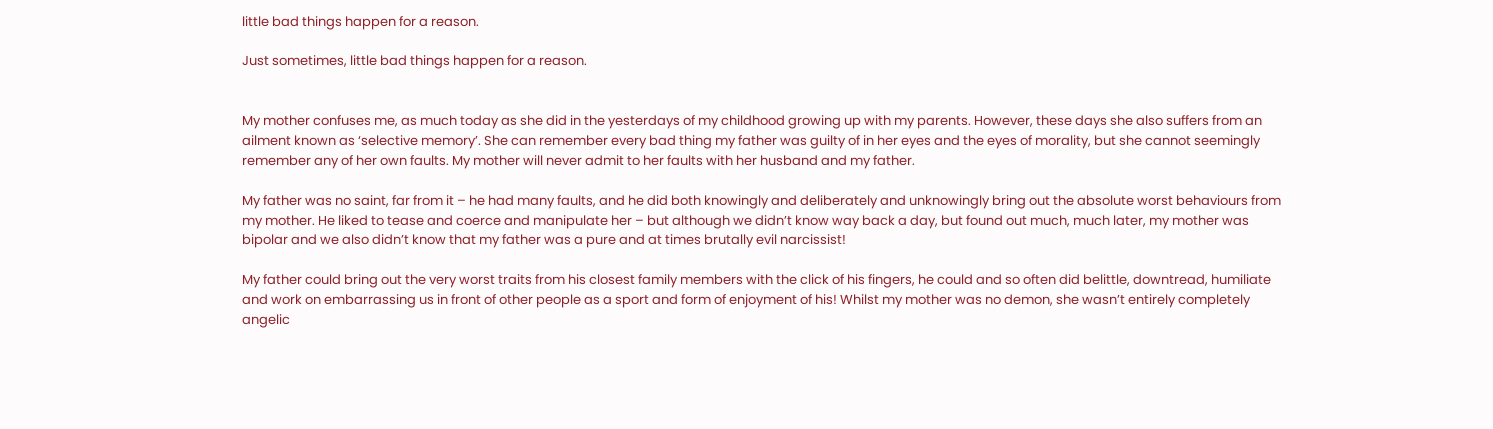little bad things happen for a reason.

Just sometimes, little bad things happen for a reason.


My mother confuses me, as much today as she did in the yesterdays of my childhood growing up with my parents. However, these days she also suffers from an ailment known as ‘selective memory’. She can remember every bad thing my father was guilty of in her eyes and the eyes of morality, but she cannot seemingly remember any of her own faults. My mother will never admit to her faults with her husband and my father.

My father was no saint, far from it – he had many faults, and he did both knowingly and deliberately and unknowingly bring out the absolute worst behaviours from my mother. He liked to tease and coerce and manipulate her – but although we didn’t know way back a day, but found out much, much later, my mother was bipolar and we also didn’t know that my father was a pure and at times brutally evil narcissist!

My father could bring out the very worst traits from his closest family members with the click of his fingers, he could and so often did belittle, downtread, humiliate and work on embarrassing us in front of other people as a sport and form of enjoyment of his! Whilst my mother was no demon, she wasn’t entirely completely angelic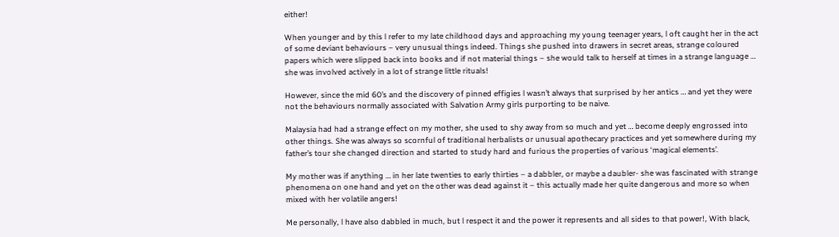either!

When younger and by this l refer to my late childhood days and approaching my young teenager years, l oft caught her in the act of some deviant behaviours – very unusual things indeed. Things she pushed into drawers in secret areas, strange coloured papers which were slipped back into books and if not material things – she would talk to herself at times in a strange language … she was involved actively in a lot of strange little rituals!

However, since the mid 60’s and the discovery of pinned effigies l wasn’t always that surprised by her antics … and yet they were not the behaviours normally associated with Salvation Army girls purporting to be naive.

Malaysia had had a strange effect on my mother, she used to shy away from so much and yet … become deeply engrossed into other things. She was always so scornful of traditional herbalists or unusual apothecary practices and yet somewhere during my father’s tour she changed direction and started to study hard and furious the properties of various ‘magical elements’.

My mother was if anything … in her late twenties to early thirties – a dabbler, or maybe a daubler- she was fascinated with strange phenomena on one hand and yet on the other was dead against it – this actually made her quite dangerous and more so when mixed with her volatile angers!

Me personally, l have also dabbled in much, but l respect it and the power it represents and all sides to that power!, With black,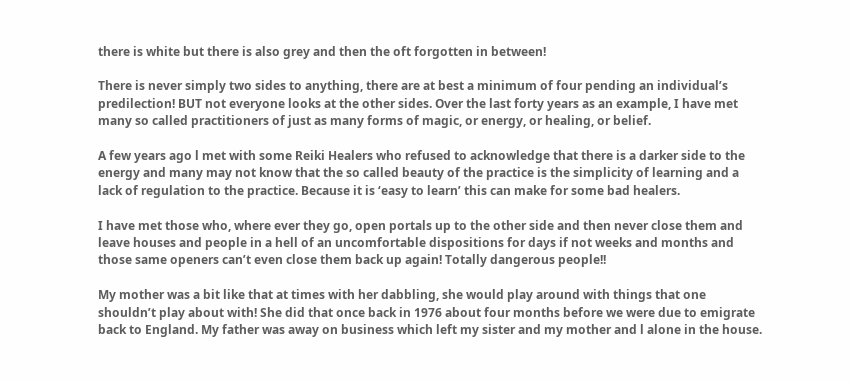there is white but there is also grey and then the oft forgotten in between!

There is never simply two sides to anything, there are at best a minimum of four pending an individual’s predilection! BUT not everyone looks at the other sides. Over the last forty years as an example, I have met many so called practitioners of just as many forms of magic, or energy, or healing, or belief.

A few years ago l met with some Reiki Healers who refused to acknowledge that there is a darker side to the energy and many may not know that the so called beauty of the practice is the simplicity of learning and a lack of regulation to the practice. Because it is ‘easy to learn’ this can make for some bad healers.

I have met those who, where ever they go, open portals up to the other side and then never close them and leave houses and people in a hell of an uncomfortable dispositions for days if not weeks and months and those same openers can’t even close them back up again! Totally dangerous people!!

My mother was a bit like that at times with her dabbling, she would play around with things that one shouldn’t play about with! She did that once back in 1976 about four months before we were due to emigrate back to England. My father was away on business which left my sister and my mother and l alone in the house.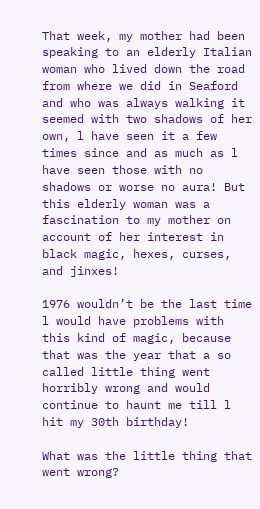That week, my mother had been speaking to an elderly Italian woman who lived down the road from where we did in Seaford and who was always walking it seemed with two shadows of her own, l have seen it a few times since and as much as l have seen those with no shadows or worse no aura! But this elderly woman was a fascination to my mother on account of her interest in black magic, hexes, curses, and jinxes!

1976 wouldn’t be the last time l would have problems with this kind of magic, because that was the year that a so called little thing went horribly wrong and would continue to haunt me till l hit my 30th birthday!

What was the little thing that went wrong?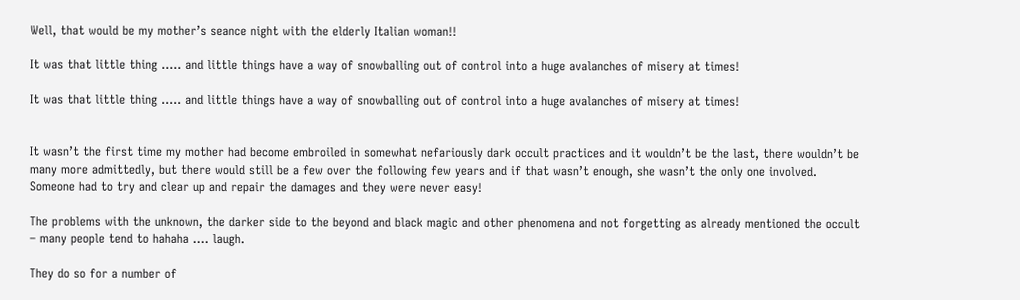Well, that would be my mother’s seance night with the elderly Italian woman!!

It was that little thing ….. and little things have a way of snowballing out of control into a huge avalanches of misery at times!

It was that little thing ….. and little things have a way of snowballing out of control into a huge avalanches of misery at times!


It wasn’t the first time my mother had become embroiled in somewhat nefariously dark occult practices and it wouldn’t be the last, there wouldn’t be many more admittedly, but there would still be a few over the following few years and if that wasn’t enough, she wasn’t the only one involved. Someone had to try and clear up and repair the damages and they were never easy!

The problems with the unknown, the darker side to the beyond and black magic and other phenomena and not forgetting as already mentioned the occult – many people tend to hahaha …. laugh.

They do so for a number of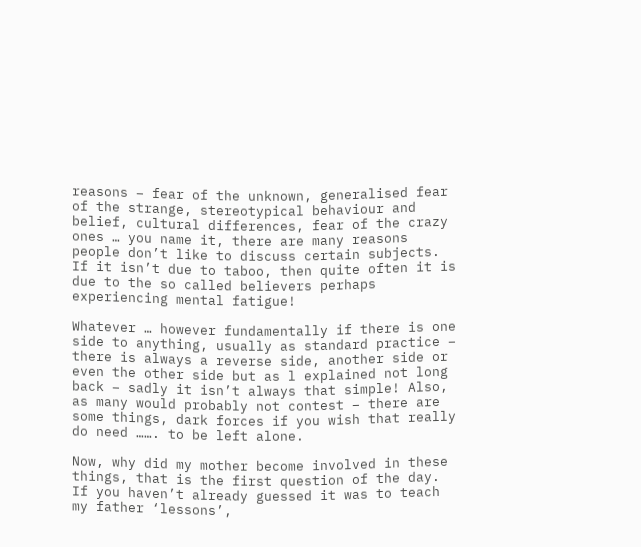reasons – fear of the unknown, generalised fear of the strange, stereotypical behaviour and belief, cultural differences, fear of the crazy ones … you name it, there are many reasons people don’t like to discuss certain subjects. If it isn’t due to taboo, then quite often it is due to the so called believers perhaps experiencing mental fatigue!

Whatever … however fundamentally if there is one side to anything, usually as standard practice – there is always a reverse side, another side or even the other side but as l explained not long back – sadly it isn’t always that simple! Also, as many would probably not contest – there are some things, dark forces if you wish that really do need ……. to be left alone.

Now, why did my mother become involved in these things, that is the first question of the day. If you haven’t already guessed it was to teach my father ‘lessons’,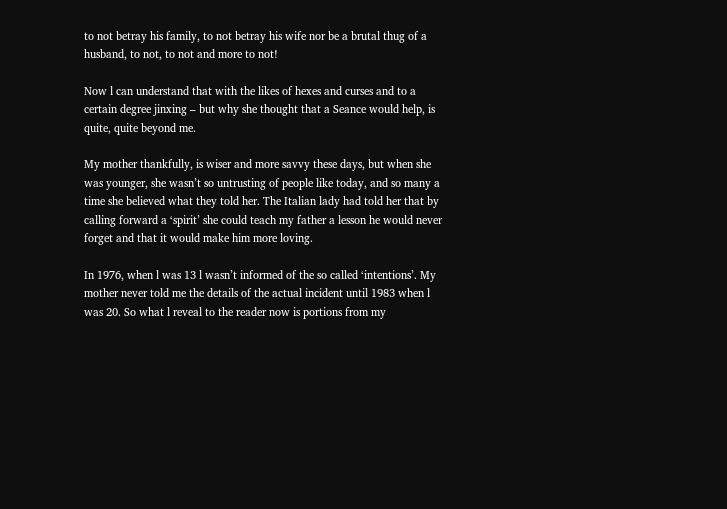to not betray his family, to not betray his wife nor be a brutal thug of a husband, to not, to not and more to not!

Now l can understand that with the likes of hexes and curses and to a certain degree jinxing – but why she thought that a Seance would help, is quite, quite beyond me.

My mother thankfully, is wiser and more savvy these days, but when she was younger, she wasn’t so untrusting of people like today, and so many a time she believed what they told her. The Italian lady had told her that by calling forward a ‘spirit’ she could teach my father a lesson he would never forget and that it would make him more loving.

In 1976, when l was 13 l wasn’t informed of the so called ‘intentions’. My mother never told me the details of the actual incident until 1983 when l was 20. So what l reveal to the reader now is portions from my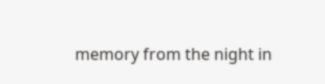memory from the night in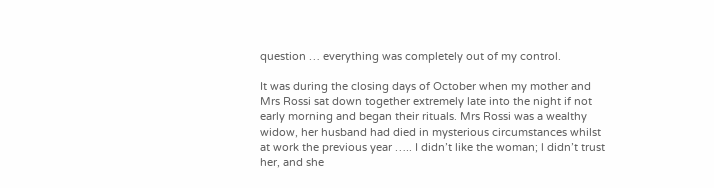question … everything was completely out of my control.

It was during the closing days of October when my mother and Mrs Rossi sat down together extremely late into the night if not early morning and began their rituals. Mrs Rossi was a wealthy widow, her husband had died in mysterious circumstances whilst at work the previous year ….. I didn’t like the woman; l didn’t trust her, and she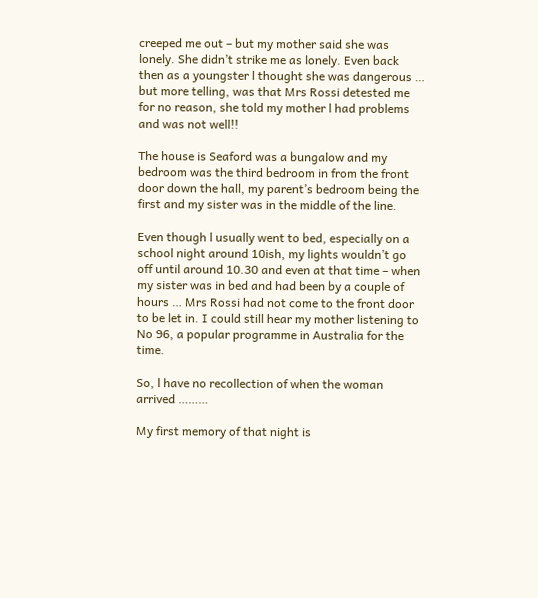creeped me out – but my mother said she was lonely. She didn’t strike me as lonely. Even back then as a youngster l thought she was dangerous … but more telling, was that Mrs Rossi detested me for no reason, she told my mother l had problems and was not well!!

The house is Seaford was a bungalow and my bedroom was the third bedroom in from the front door down the hall, my parent’s bedroom being the first and my sister was in the middle of the line.

Even though l usually went to bed, especially on a school night around 10ish, my lights wouldn’t go off until around 10.30 and even at that time – when my sister was in bed and had been by a couple of hours … Mrs Rossi had not come to the front door to be let in. I could still hear my mother listening to No 96, a popular programme in Australia for the time.

So, l have no recollection of when the woman arrived ………

My first memory of that night is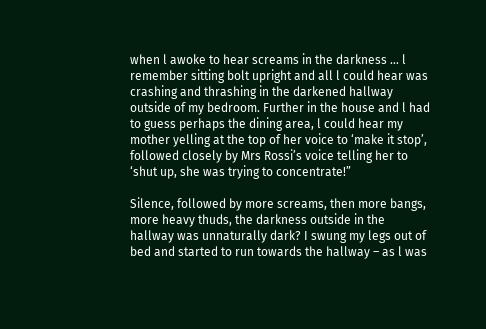when l awoke to hear screams in the darkness … l remember sitting bolt upright and all l could hear was crashing and thrashing in the darkened hallway outside of my bedroom. Further in the house and l had to guess perhaps the dining area, l could hear my mother yelling at the top of her voice to ‘make it stop’, followed closely by Mrs Rossi’s voice telling her to ‘shut up, she was trying to concentrate!”

Silence, followed by more screams, then more bangs, more heavy thuds, the darkness outside in the hallway was unnaturally dark? I swung my legs out of bed and started to run towards the hallway – as l was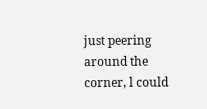just peering around the corner, l could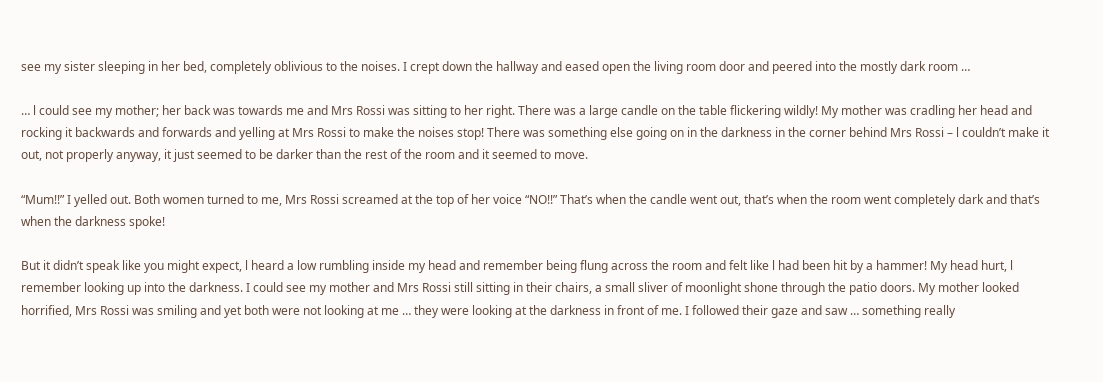see my sister sleeping in her bed, completely oblivious to the noises. I crept down the hallway and eased open the living room door and peered into the mostly dark room …

… l could see my mother; her back was towards me and Mrs Rossi was sitting to her right. There was a large candle on the table flickering wildly! My mother was cradling her head and rocking it backwards and forwards and yelling at Mrs Rossi to make the noises stop! There was something else going on in the darkness in the corner behind Mrs Rossi – l couldn’t make it out, not properly anyway, it just seemed to be darker than the rest of the room and it seemed to move.

“Mum!!” I yelled out. Both women turned to me, Mrs Rossi screamed at the top of her voice “NO!!” That’s when the candle went out, that’s when the room went completely dark and that’s when the darkness spoke!

But it didn’t speak like you might expect, l heard a low rumbling inside my head and remember being flung across the room and felt like l had been hit by a hammer! My head hurt, l remember looking up into the darkness. I could see my mother and Mrs Rossi still sitting in their chairs, a small sliver of moonlight shone through the patio doors. My mother looked horrified, Mrs Rossi was smiling and yet both were not looking at me … they were looking at the darkness in front of me. I followed their gaze and saw … something really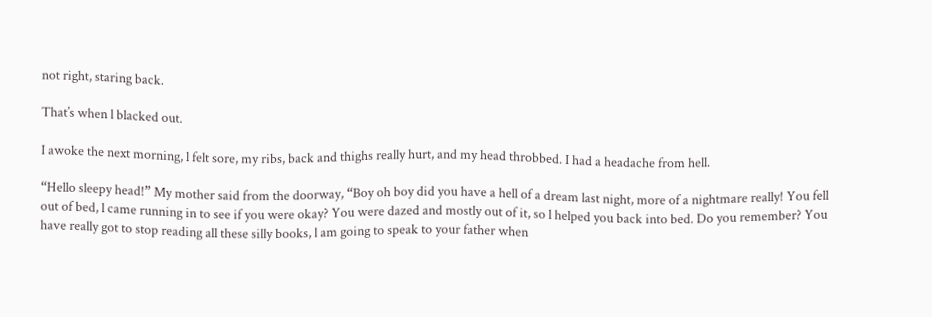not right, staring back.

That’s when l blacked out.

I awoke the next morning, l felt sore, my ribs, back and thighs really hurt, and my head throbbed. I had a headache from hell.

“Hello sleepy head!” My mother said from the doorway, “Boy oh boy did you have a hell of a dream last night, more of a nightmare really! You fell out of bed, l came running in to see if you were okay? You were dazed and mostly out of it, so l helped you back into bed. Do you remember? You have really got to stop reading all these silly books, l am going to speak to your father when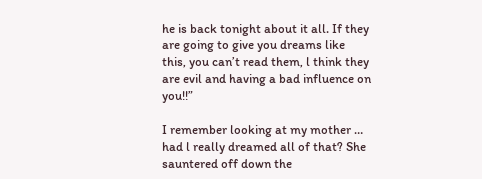he is back tonight about it all. If they are going to give you dreams like this, you can’t read them, l think they are evil and having a bad influence on you!!”

I remember looking at my mother … had l really dreamed all of that? She sauntered off down the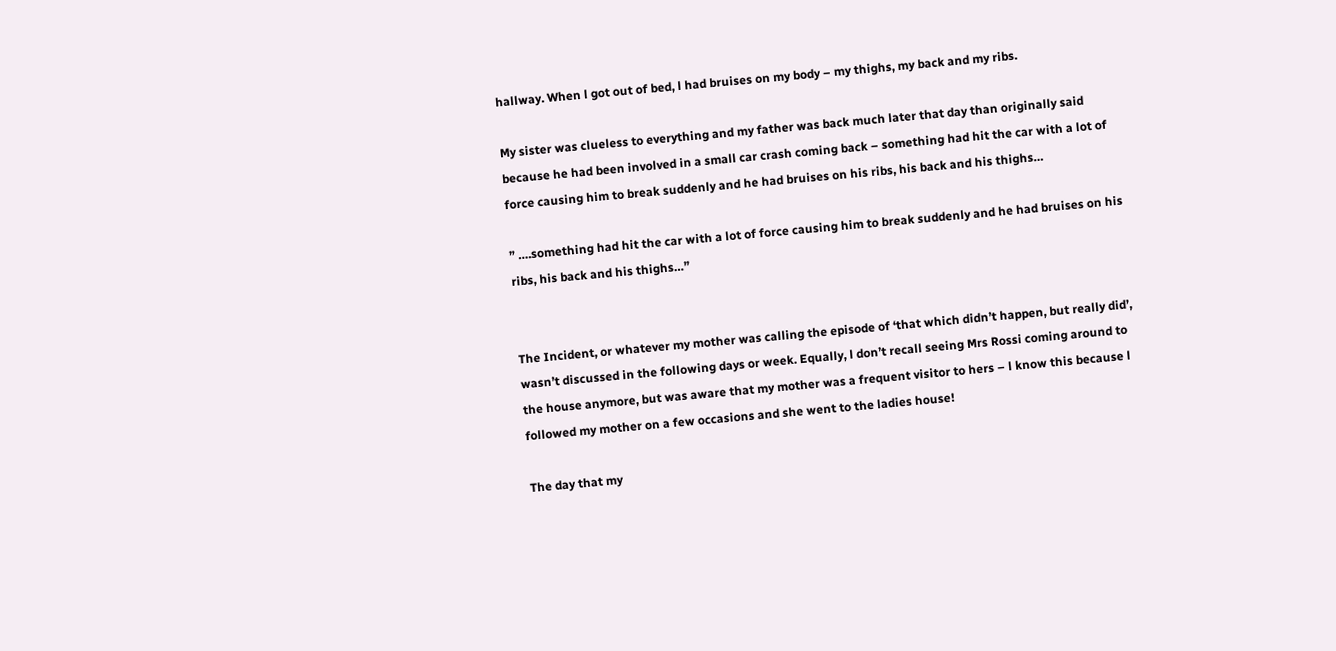hallway. When l got out of bed, l had bruises on my body – my thighs, my back and my ribs.

My sister was clueless to everything and my father was back much later that day than originally said because he had been involved in a small car crash coming back – something had hit the car with a lot of force causing him to break suddenly and he had bruises on his ribs, his back and his thighs…

” ….something had hit the car with a lot of force causing him to break suddenly and he had bruises on his ribs, his back and his thighs…”


The Incident, or whatever my mother was calling the episode of ‘that which didn’t happen, but really did’, wasn’t discussed in the following days or week. Equally, l don’t recall seeing Mrs Rossi coming around to the house anymore, but was aware that my mother was a frequent visitor to hers – l know this because l followed my mother on a few occasions and she went to the ladies house!

The day that my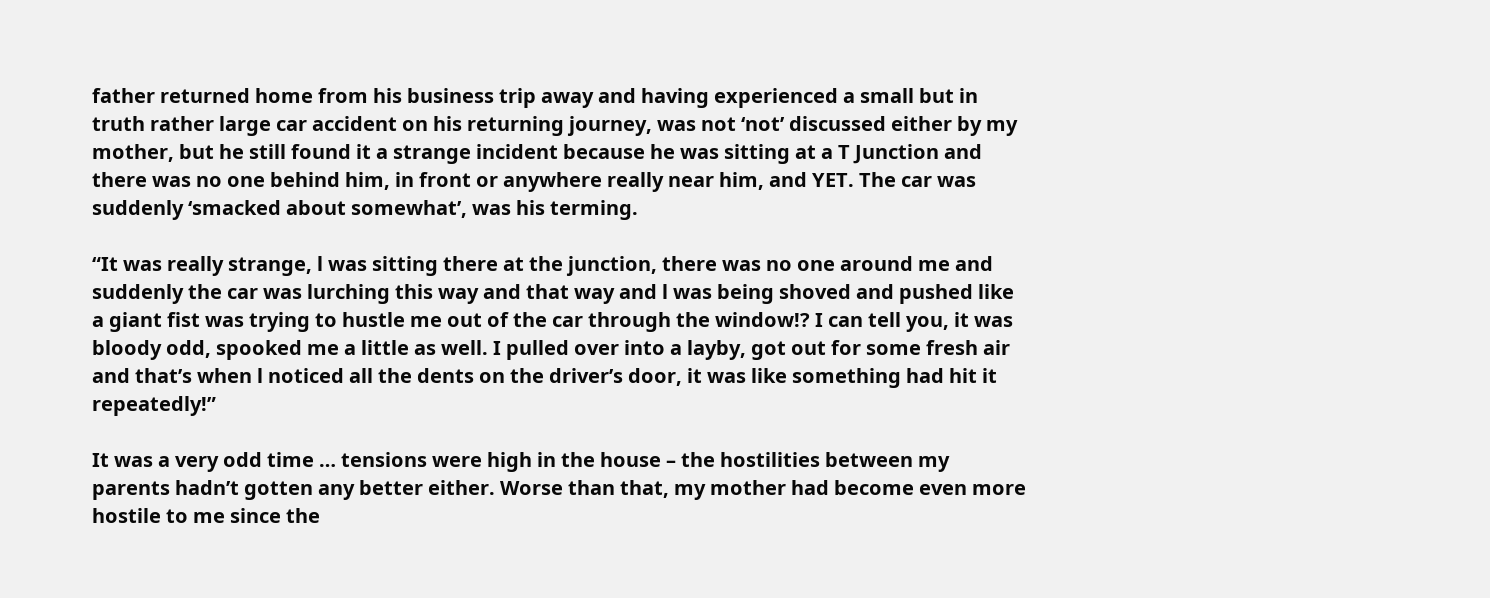father returned home from his business trip away and having experienced a small but in truth rather large car accident on his returning journey, was not ‘not’ discussed either by my mother, but he still found it a strange incident because he was sitting at a T Junction and there was no one behind him, in front or anywhere really near him, and YET. The car was suddenly ‘smacked about somewhat’, was his terming.

“It was really strange, l was sitting there at the junction, there was no one around me and suddenly the car was lurching this way and that way and l was being shoved and pushed like a giant fist was trying to hustle me out of the car through the window!? I can tell you, it was bloody odd, spooked me a little as well. I pulled over into a layby, got out for some fresh air and that’s when l noticed all the dents on the driver’s door, it was like something had hit it repeatedly!”

It was a very odd time … tensions were high in the house – the hostilities between my parents hadn’t gotten any better either. Worse than that, my mother had become even more hostile to me since the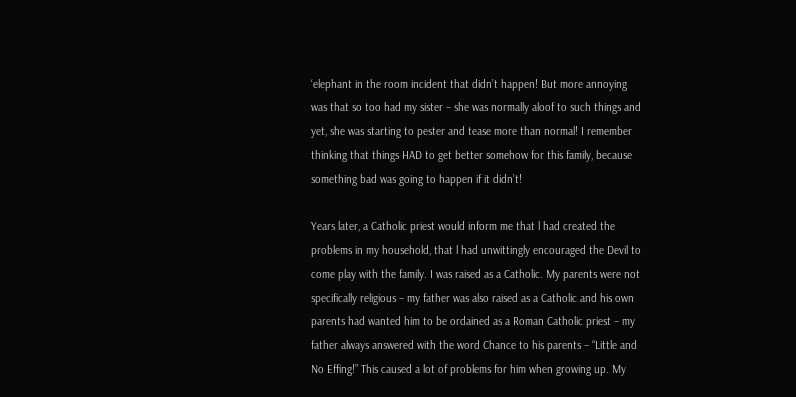‘elephant in the room incident that didn’t happen! But more annoying was that so too had my sister – she was normally aloof to such things and yet, she was starting to pester and tease more than normal! I remember thinking that things HAD to get better somehow for this family, because something bad was going to happen if it didn’t!

Years later, a Catholic priest would inform me that l had created the problems in my household, that l had unwittingly encouraged the Devil to come play with the family. I was raised as a Catholic. My parents were not specifically religious – my father was also raised as a Catholic and his own parents had wanted him to be ordained as a Roman Catholic priest – my father always answered with the word Chance to his parents – “Little and No Effing!” This caused a lot of problems for him when growing up. My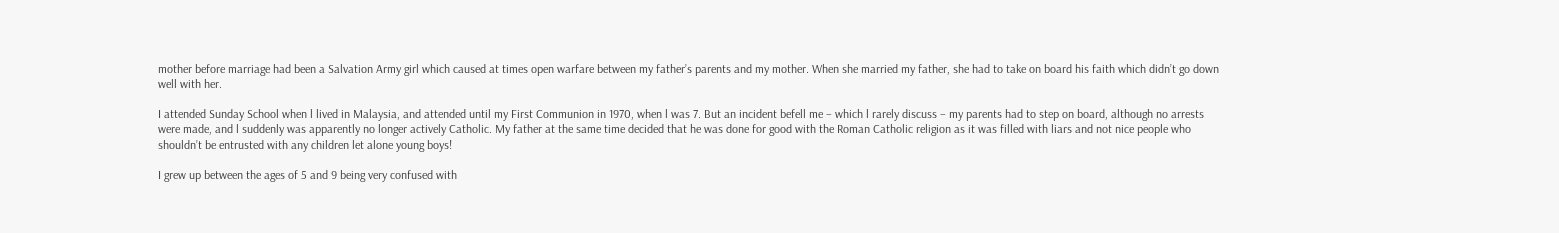mother before marriage had been a Salvation Army girl which caused at times open warfare between my father’s parents and my mother. When she married my father, she had to take on board his faith which didn’t go down well with her.

I attended Sunday School when l lived in Malaysia, and attended until my First Communion in 1970, when l was 7. But an incident befell me – which l rarely discuss – my parents had to step on board, although no arrests were made, and l suddenly was apparently no longer actively Catholic. My father at the same time decided that he was done for good with the Roman Catholic religion as it was filled with liars and not nice people who shouldn’t be entrusted with any children let alone young boys!

I grew up between the ages of 5 and 9 being very confused with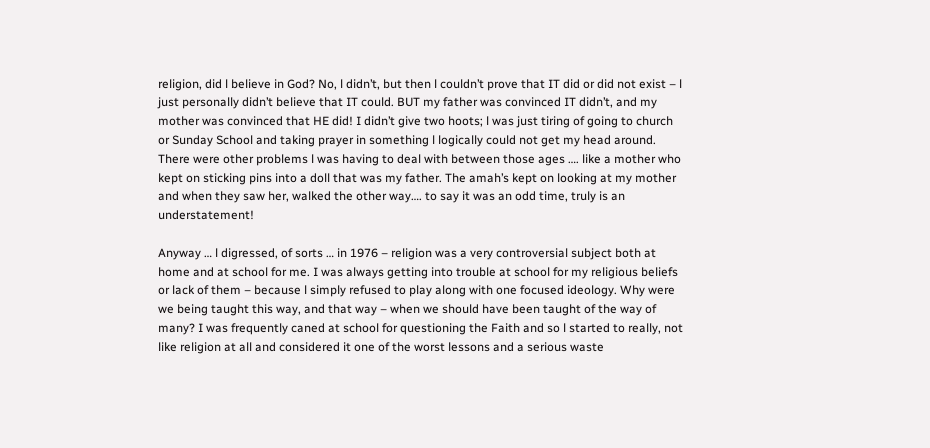religion, did l believe in God? No, l didn’t, but then l couldn’t prove that IT did or did not exist – l just personally didn’t believe that IT could. BUT my father was convinced IT didn’t, and my mother was convinced that HE did! I didn’t give two hoots; l was just tiring of going to church or Sunday School and taking prayer in something l logically could not get my head around. There were other problems l was having to deal with between those ages …. like a mother who kept on sticking pins into a doll that was my father. The amah’s kept on looking at my mother and when they saw her, walked the other way…. to say it was an odd time, truly is an understatement!

Anyway … l digressed, of sorts … in 1976 – religion was a very controversial subject both at home and at school for me. I was always getting into trouble at school for my religious beliefs or lack of them – because l simply refused to play along with one focused ideology. Why were we being taught this way, and that way – when we should have been taught of the way of many? I was frequently caned at school for questioning the Faith and so l started to really, not like religion at all and considered it one of the worst lessons and a serious waste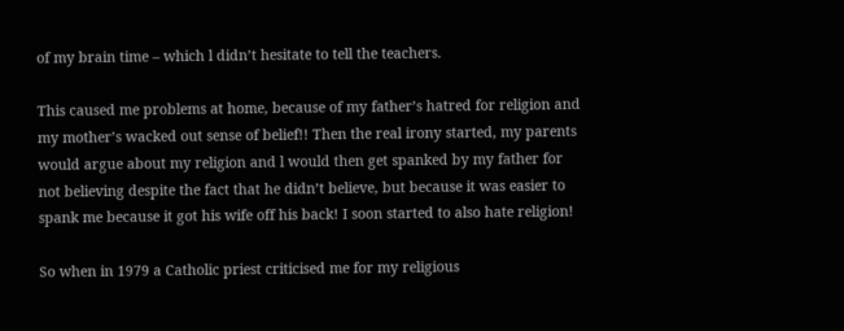of my brain time – which l didn’t hesitate to tell the teachers.

This caused me problems at home, because of my father’s hatred for religion and my mother’s wacked out sense of belief!! Then the real irony started, my parents would argue about my religion and l would then get spanked by my father for not believing despite the fact that he didn’t believe, but because it was easier to spank me because it got his wife off his back! I soon started to also hate religion!

So when in 1979 a Catholic priest criticised me for my religious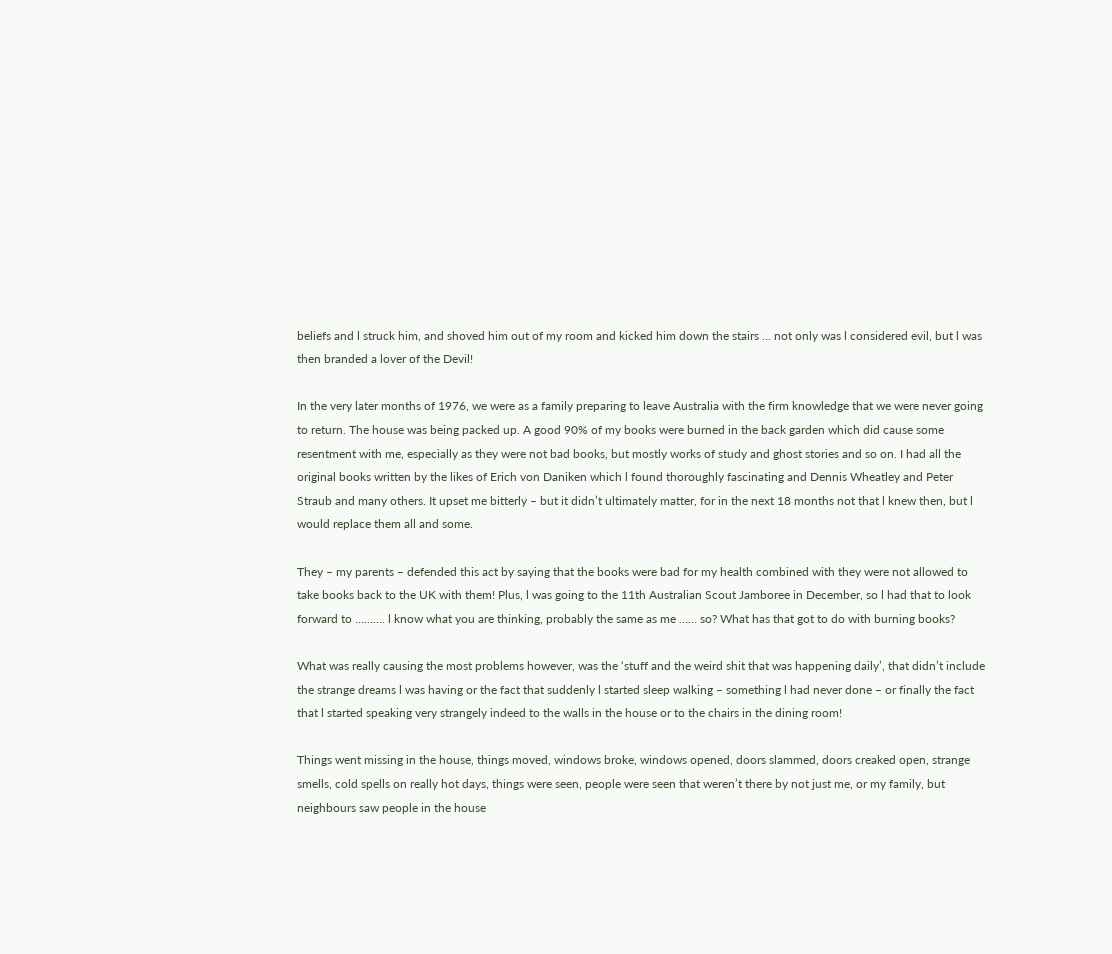beliefs and l struck him, and shoved him out of my room and kicked him down the stairs … not only was l considered evil, but l was then branded a lover of the Devil!

In the very later months of 1976, we were as a family preparing to leave Australia with the firm knowledge that we were never going to return. The house was being packed up. A good 90% of my books were burned in the back garden which did cause some resentment with me, especially as they were not bad books, but mostly works of study and ghost stories and so on. I had all the original books written by the likes of Erich von Daniken which l found thoroughly fascinating and Dennis Wheatley and Peter Straub and many others. It upset me bitterly – but it didn’t ultimately matter, for in the next 18 months not that l knew then, but l would replace them all and some.

They – my parents – defended this act by saying that the books were bad for my health combined with they were not allowed to take books back to the UK with them! Plus, l was going to the 11th Australian Scout Jamboree in December, so l had that to look forward to ………. l know what you are thinking, probably the same as me …… so? What has that got to do with burning books?

What was really causing the most problems however, was the ‘stuff and the weird shit that was happening daily’, that didn’t include the strange dreams l was having or the fact that suddenly l started sleep walking – something l had never done – or finally the fact that l started speaking very strangely indeed to the walls in the house or to the chairs in the dining room!

Things went missing in the house, things moved, windows broke, windows opened, doors slammed, doors creaked open, strange smells, cold spells on really hot days, things were seen, people were seen that weren’t there by not just me, or my family, but neighbours saw people in the house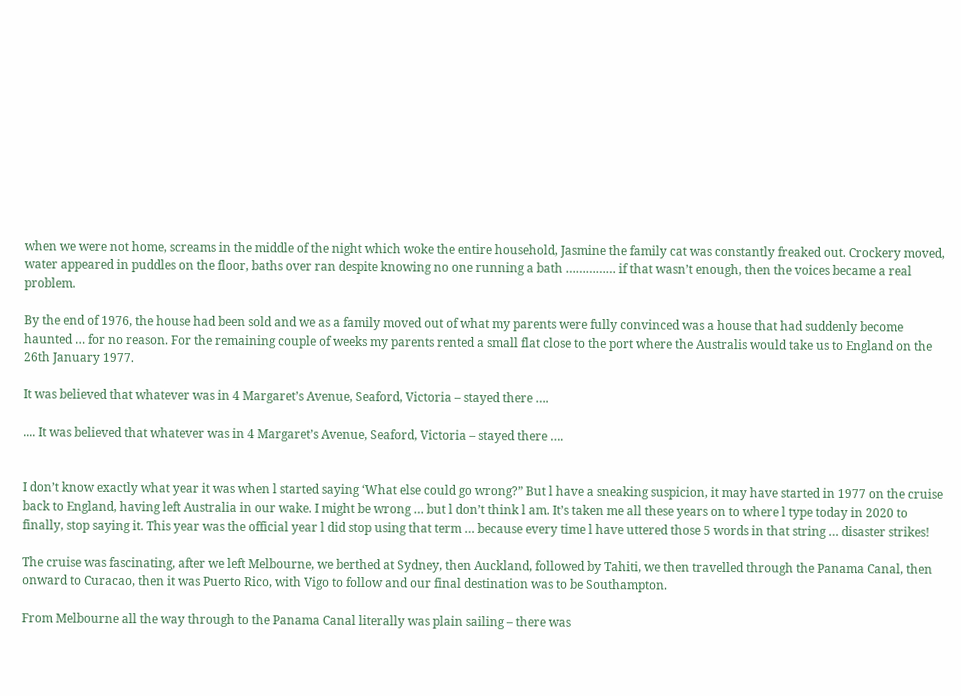when we were not home, screams in the middle of the night which woke the entire household, Jasmine the family cat was constantly freaked out. Crockery moved, water appeared in puddles on the floor, baths over ran despite knowing no one running a bath …………… if that wasn’t enough, then the voices became a real problem.

By the end of 1976, the house had been sold and we as a family moved out of what my parents were fully convinced was a house that had suddenly become haunted … for no reason. For the remaining couple of weeks my parents rented a small flat close to the port where the Australis would take us to England on the 26th January 1977.

It was believed that whatever was in 4 Margaret’s Avenue, Seaford, Victoria – stayed there ….

.... It was believed that whatever was in 4 Margaret’s Avenue, Seaford, Victoria – stayed there ….


I don’t know exactly what year it was when l started saying ‘What else could go wrong?” But l have a sneaking suspicion, it may have started in 1977 on the cruise back to England, having left Australia in our wake. I might be wrong … but l don’t think l am. It’s taken me all these years on to where l type today in 2020 to finally, stop saying it. This year was the official year l did stop using that term … because every time l have uttered those 5 words in that string … disaster strikes!

The cruise was fascinating, after we left Melbourne, we berthed at Sydney, then Auckland, followed by Tahiti, we then travelled through the Panama Canal, then onward to Curacao, then it was Puerto Rico, with Vigo to follow and our final destination was to be Southampton.

From Melbourne all the way through to the Panama Canal literally was plain sailing – there was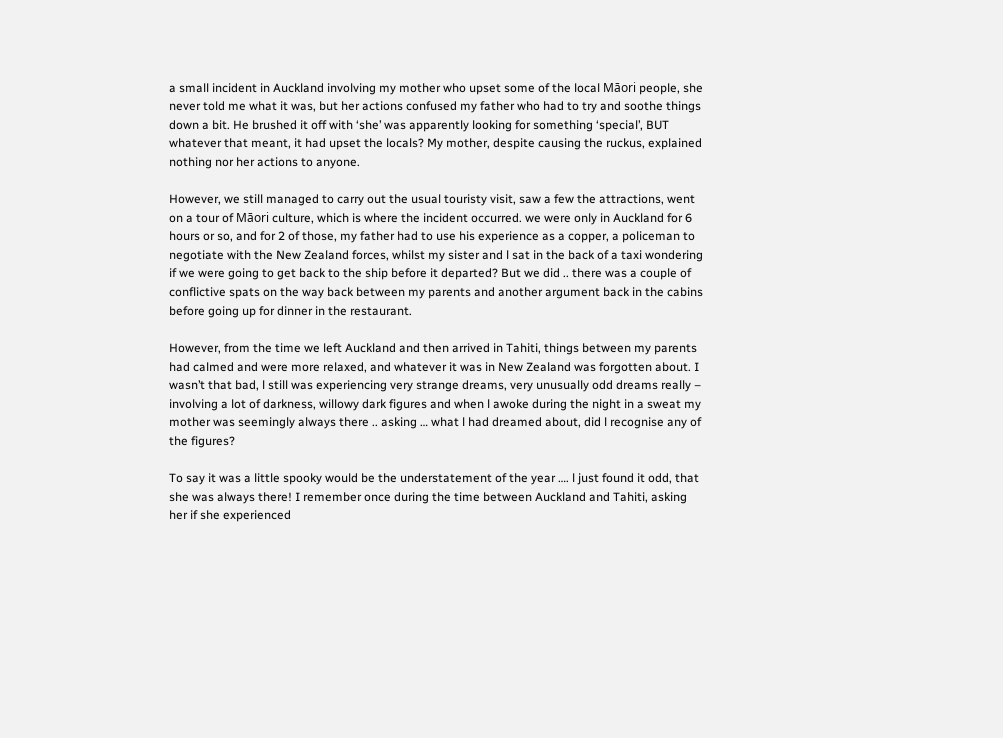a small incident in Auckland involving my mother who upset some of the local Māori people, she never told me what it was, but her actions confused my father who had to try and soothe things down a bit. He brushed it off with ‘she’ was apparently looking for something ‘special’, BUT whatever that meant, it had upset the locals? My mother, despite causing the ruckus, explained nothing nor her actions to anyone.

However, we still managed to carry out the usual touristy visit, saw a few the attractions, went on a tour of Māori culture, which is where the incident occurred. we were only in Auckland for 6 hours or so, and for 2 of those, my father had to use his experience as a copper, a policeman to negotiate with the New Zealand forces, whilst my sister and l sat in the back of a taxi wondering if we were going to get back to the ship before it departed? But we did .. there was a couple of conflictive spats on the way back between my parents and another argument back in the cabins before going up for dinner in the restaurant.

However, from the time we left Auckland and then arrived in Tahiti, things between my parents had calmed and were more relaxed, and whatever it was in New Zealand was forgotten about. I wasn’t that bad, l still was experiencing very strange dreams, very unusually odd dreams really – involving a lot of darkness, willowy dark figures and when l awoke during the night in a sweat my mother was seemingly always there .. asking … what l had dreamed about, did l recognise any of the figures?

To say it was a little spooky would be the understatement of the year …. l just found it odd, that she was always there! I remember once during the time between Auckland and Tahiti, asking her if she experienced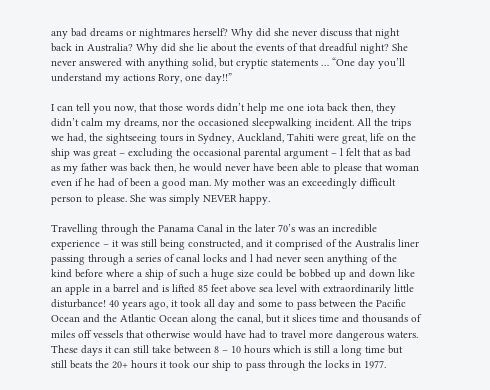any bad dreams or nightmares herself? Why did she never discuss that night back in Australia? Why did she lie about the events of that dreadful night? She never answered with anything solid, but cryptic statements … “One day you’ll understand my actions Rory, one day!!”

I can tell you now, that those words didn’t help me one iota back then, they didn’t calm my dreams, nor the occasioned sleepwalking incident. All the trips we had, the sightseeing tours in Sydney, Auckland, Tahiti were great, life on the ship was great – excluding the occasional parental argument – l felt that as bad as my father was back then, he would never have been able to please that woman even if he had of been a good man. My mother was an exceedingly difficult person to please. She was simply NEVER happy.

Travelling through the Panama Canal in the later 70’s was an incredible experience – it was still being constructed, and it comprised of the Australis liner passing through a series of canal locks and l had never seen anything of the kind before where a ship of such a huge size could be bobbed up and down like an apple in a barrel and is lifted 85 feet above sea level with extraordinarily little disturbance! 40 years ago, it took all day and some to pass between the Pacific Ocean and the Atlantic Ocean along the canal, but it slices time and thousands of miles off vessels that otherwise would have had to travel more dangerous waters. These days it can still take between 8 – 10 hours which is still a long time but still beats the 20+ hours it took our ship to pass through the locks in 1977.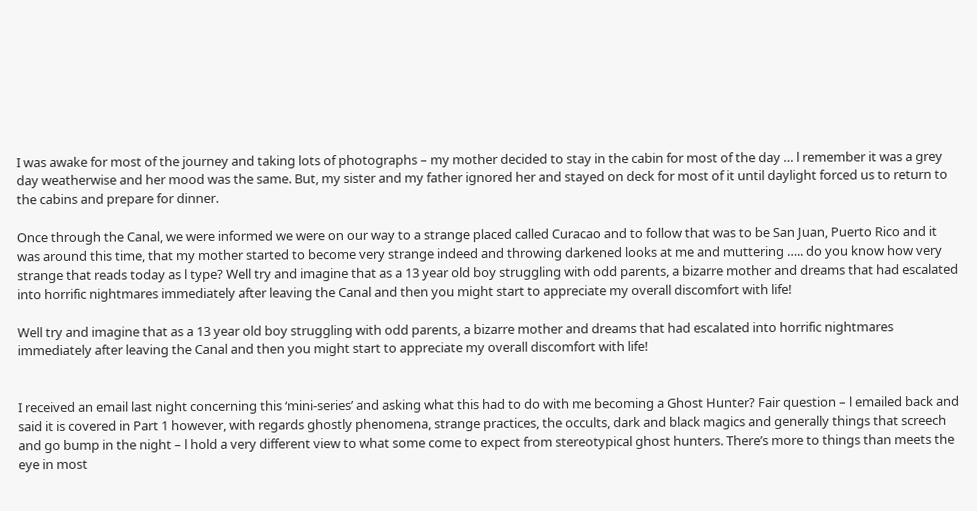I was awake for most of the journey and taking lots of photographs – my mother decided to stay in the cabin for most of the day … l remember it was a grey day weatherwise and her mood was the same. But, my sister and my father ignored her and stayed on deck for most of it until daylight forced us to return to the cabins and prepare for dinner.

Once through the Canal, we were informed we were on our way to a strange placed called Curacao and to follow that was to be San Juan, Puerto Rico and it was around this time, that my mother started to become very strange indeed and throwing darkened looks at me and muttering ….. do you know how very strange that reads today as l type? Well try and imagine that as a 13 year old boy struggling with odd parents, a bizarre mother and dreams that had escalated into horrific nightmares immediately after leaving the Canal and then you might start to appreciate my overall discomfort with life!

Well try and imagine that as a 13 year old boy struggling with odd parents, a bizarre mother and dreams that had escalated into horrific nightmares immediately after leaving the Canal and then you might start to appreciate my overall discomfort with life!


I received an email last night concerning this ‘mini-series’ and asking what this had to do with me becoming a Ghost Hunter? Fair question – l emailed back and said it is covered in Part 1 however, with regards ghostly phenomena, strange practices, the occults, dark and black magics and generally things that screech and go bump in the night – l hold a very different view to what some come to expect from stereotypical ghost hunters. There’s more to things than meets the eye in most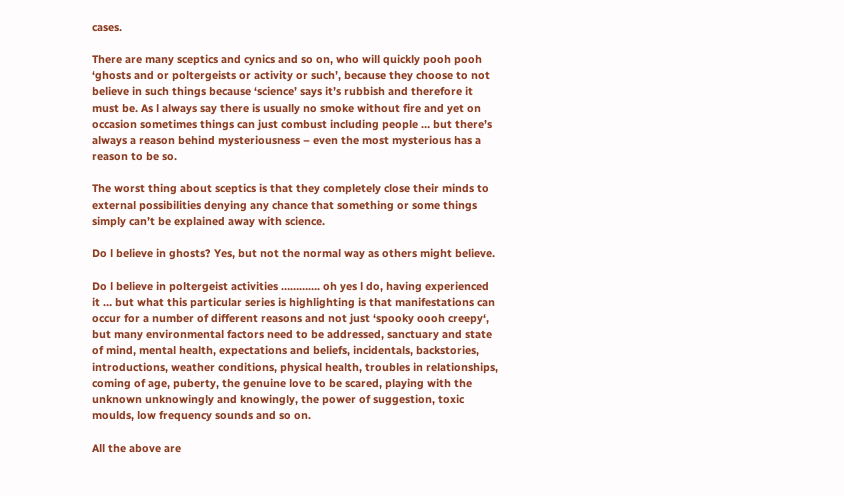cases.

There are many sceptics and cynics and so on, who will quickly pooh pooh ‘ghosts and or poltergeists or activity or such’, because they choose to not believe in such things because ‘science’ says it’s rubbish and therefore it must be. As l always say there is usually no smoke without fire and yet on occasion sometimes things can just combust including people … but there’s always a reason behind mysteriousness – even the most mysterious has a reason to be so.

The worst thing about sceptics is that they completely close their minds to external possibilities denying any chance that something or some things simply can’t be explained away with science.

Do l believe in ghosts? Yes, but not the normal way as others might believe.

Do l believe in poltergeist activities …………. oh yes l do, having experienced it … but what this particular series is highlighting is that manifestations can occur for a number of different reasons and not just ‘spooky oooh creepy‘, but many environmental factors need to be addressed, sanctuary and state of mind, mental health, expectations and beliefs, incidentals, backstories, introductions, weather conditions, physical health, troubles in relationships, coming of age, puberty, the genuine love to be scared, playing with the unknown unknowingly and knowingly, the power of suggestion, toxic moulds, low frequency sounds and so on.

All the above are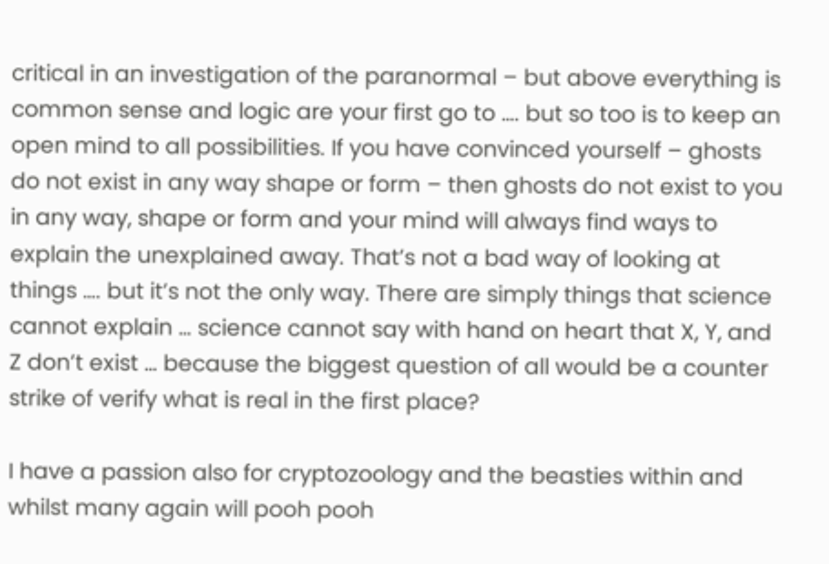critical in an investigation of the paranormal – but above everything is common sense and logic are your first go to …. but so too is to keep an open mind to all possibilities. If you have convinced yourself – ghosts do not exist in any way shape or form – then ghosts do not exist to you in any way, shape or form and your mind will always find ways to explain the unexplained away. That’s not a bad way of looking at things …. but it’s not the only way. There are simply things that science cannot explain … science cannot say with hand on heart that X, Y, and Z don’t exist … because the biggest question of all would be a counter strike of verify what is real in the first place?

I have a passion also for cryptozoology and the beasties within and whilst many again will pooh pooh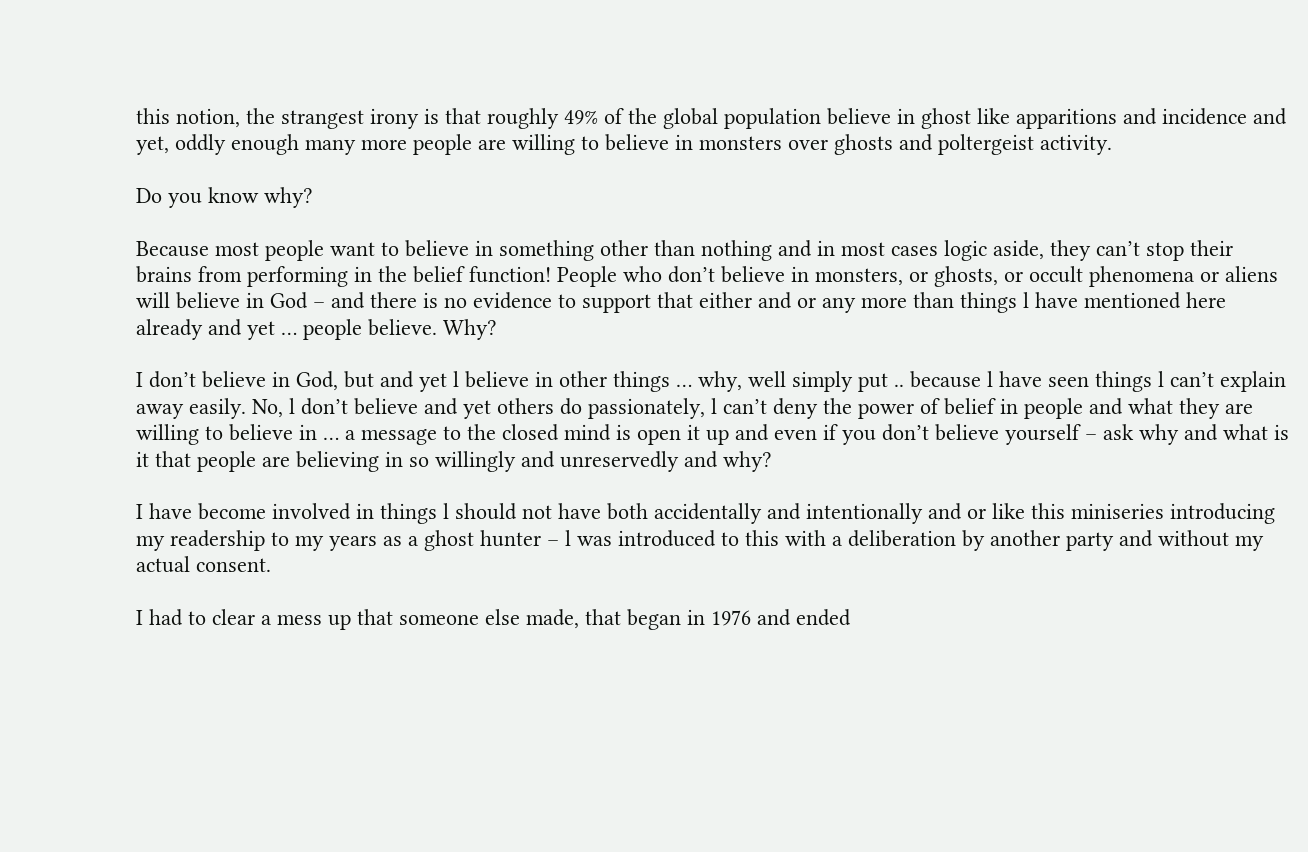this notion, the strangest irony is that roughly 49% of the global population believe in ghost like apparitions and incidence and yet, oddly enough many more people are willing to believe in monsters over ghosts and poltergeist activity.

Do you know why?

Because most people want to believe in something other than nothing and in most cases logic aside, they can’t stop their brains from performing in the belief function! People who don’t believe in monsters, or ghosts, or occult phenomena or aliens will believe in God – and there is no evidence to support that either and or any more than things l have mentioned here already and yet … people believe. Why?

I don’t believe in God, but and yet l believe in other things … why, well simply put .. because l have seen things l can’t explain away easily. No, l don’t believe and yet others do passionately, l can’t deny the power of belief in people and what they are willing to believe in … a message to the closed mind is open it up and even if you don’t believe yourself – ask why and what is it that people are believing in so willingly and unreservedly and why?

I have become involved in things l should not have both accidentally and intentionally and or like this miniseries introducing my readership to my years as a ghost hunter – l was introduced to this with a deliberation by another party and without my actual consent.

I had to clear a mess up that someone else made, that began in 1976 and ended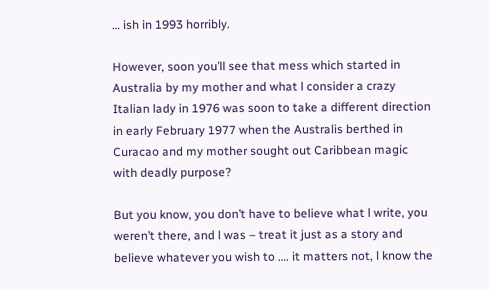… ish in 1993 horribly.

However, soon you’ll see that mess which started in Australia by my mother and what l consider a crazy Italian lady in 1976 was soon to take a different direction in early February 1977 when the Australis berthed in Curacao and my mother sought out Caribbean magic with deadly purpose?

But you know, you don’t have to believe what l write, you weren’t there, and l was – treat it just as a story and believe whatever you wish to …. it matters not, l know the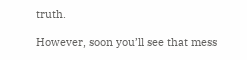truth.

However, soon you’ll see that mess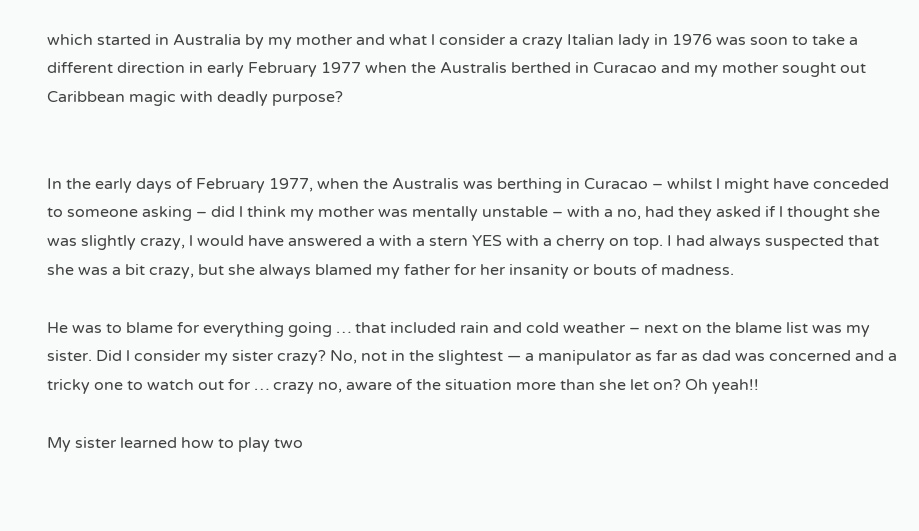which started in Australia by my mother and what l consider a crazy Italian lady in 1976 was soon to take a different direction in early February 1977 when the Australis berthed in Curacao and my mother sought out Caribbean magic with deadly purpose?


In the early days of February 1977, when the Australis was berthing in Curacao – whilst l might have conceded to someone asking – did l think my mother was mentally unstable – with a no, had they asked if l thought she was slightly crazy, l would have answered a with a stern YES with a cherry on top. I had always suspected that she was a bit crazy, but she always blamed my father for her insanity or bouts of madness.

He was to blame for everything going … that included rain and cold weather – next on the blame list was my sister. Did l consider my sister crazy? No, not in the slightest — a manipulator as far as dad was concerned and a tricky one to watch out for … crazy no, aware of the situation more than she let on? Oh yeah!!

My sister learned how to play two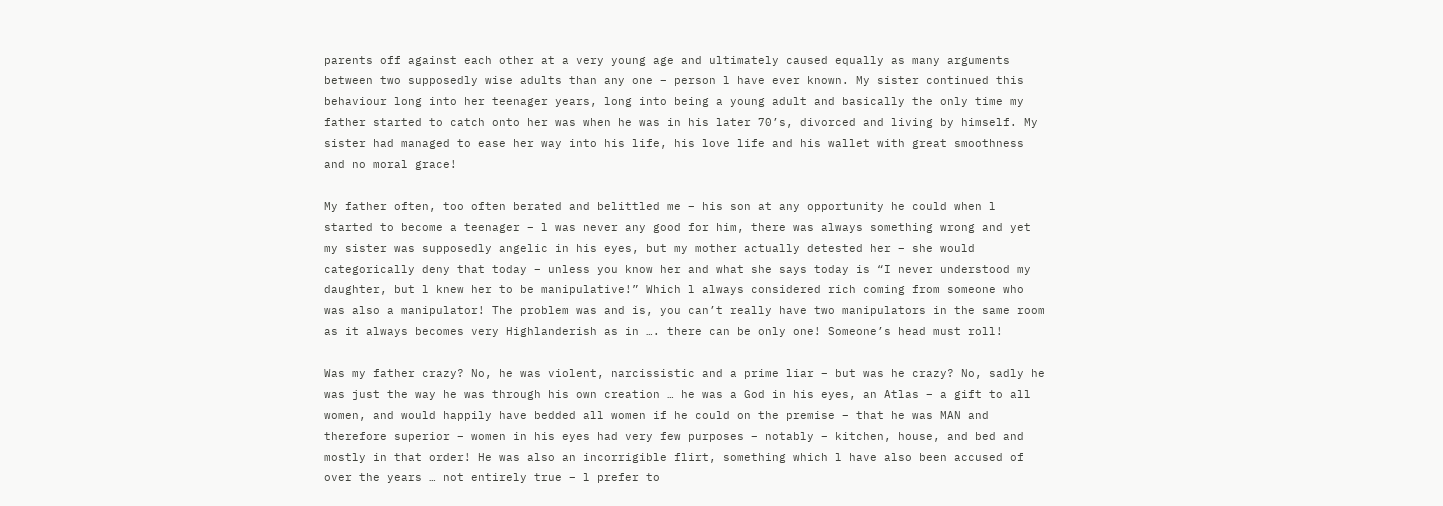parents off against each other at a very young age and ultimately caused equally as many arguments between two supposedly wise adults than any one – person l have ever known. My sister continued this behaviour long into her teenager years, long into being a young adult and basically the only time my father started to catch onto her was when he was in his later 70’s, divorced and living by himself. My sister had managed to ease her way into his life, his love life and his wallet with great smoothness and no moral grace!

My father often, too often berated and belittled me – his son at any opportunity he could when l started to become a teenager – l was never any good for him, there was always something wrong and yet my sister was supposedly angelic in his eyes, but my mother actually detested her – she would categorically deny that today – unless you know her and what she says today is “I never understood my daughter, but l knew her to be manipulative!” Which l always considered rich coming from someone who was also a manipulator! The problem was and is, you can’t really have two manipulators in the same room as it always becomes very Highlanderish as in …. there can be only one! Someone’s head must roll!

Was my father crazy? No, he was violent, narcissistic and a prime liar – but was he crazy? No, sadly he was just the way he was through his own creation … he was a God in his eyes, an Atlas – a gift to all women, and would happily have bedded all women if he could on the premise – that he was MAN and therefore superior – women in his eyes had very few purposes – notably – kitchen, house, and bed and mostly in that order! He was also an incorrigible flirt, something which l have also been accused of over the years … not entirely true – l prefer to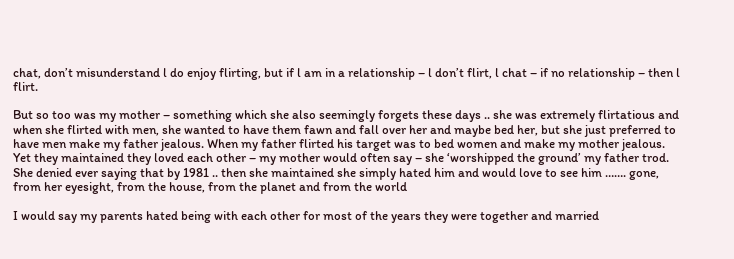chat, don’t misunderstand l do enjoy flirting, but if l am in a relationship – l don’t flirt, l chat – if no relationship – then l flirt.

But so too was my mother – something which she also seemingly forgets these days .. she was extremely flirtatious and when she flirted with men, she wanted to have them fawn and fall over her and maybe bed her, but she just preferred to have men make my father jealous. When my father flirted his target was to bed women and make my mother jealous. Yet they maintained they loved each other – my mother would often say – she ‘worshipped the ground’ my father trod. She denied ever saying that by 1981 .. then she maintained she simply hated him and would love to see him ……. gone, from her eyesight, from the house, from the planet and from the world

I would say my parents hated being with each other for most of the years they were together and married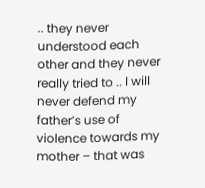.. they never understood each other and they never really tried to .. l will never defend my father’s use of violence towards my mother – that was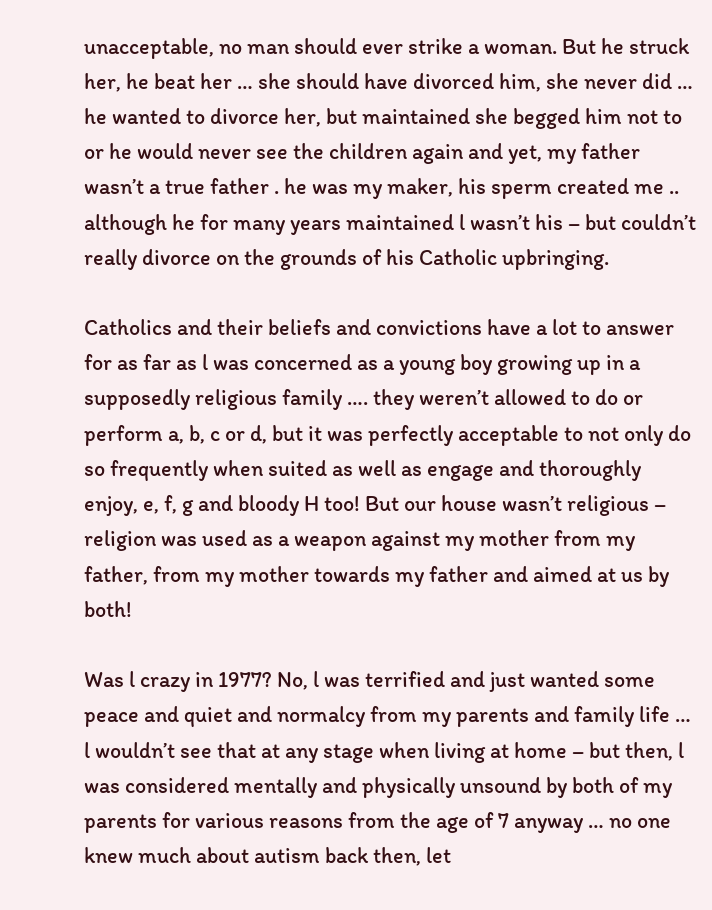unacceptable, no man should ever strike a woman. But he struck her, he beat her … she should have divorced him, she never did … he wanted to divorce her, but maintained she begged him not to or he would never see the children again and yet, my father wasn’t a true father . he was my maker, his sperm created me .. although he for many years maintained l wasn’t his – but couldn’t really divorce on the grounds of his Catholic upbringing.

Catholics and their beliefs and convictions have a lot to answer for as far as l was concerned as a young boy growing up in a supposedly religious family …. they weren’t allowed to do or perform a, b, c or d, but it was perfectly acceptable to not only do so frequently when suited as well as engage and thoroughly enjoy, e, f, g and bloody H too! But our house wasn’t religious – religion was used as a weapon against my mother from my father, from my mother towards my father and aimed at us by both!

Was l crazy in 1977? No, l was terrified and just wanted some peace and quiet and normalcy from my parents and family life … l wouldn’t see that at any stage when living at home – but then, l was considered mentally and physically unsound by both of my parents for various reasons from the age of 7 anyway … no one knew much about autism back then, let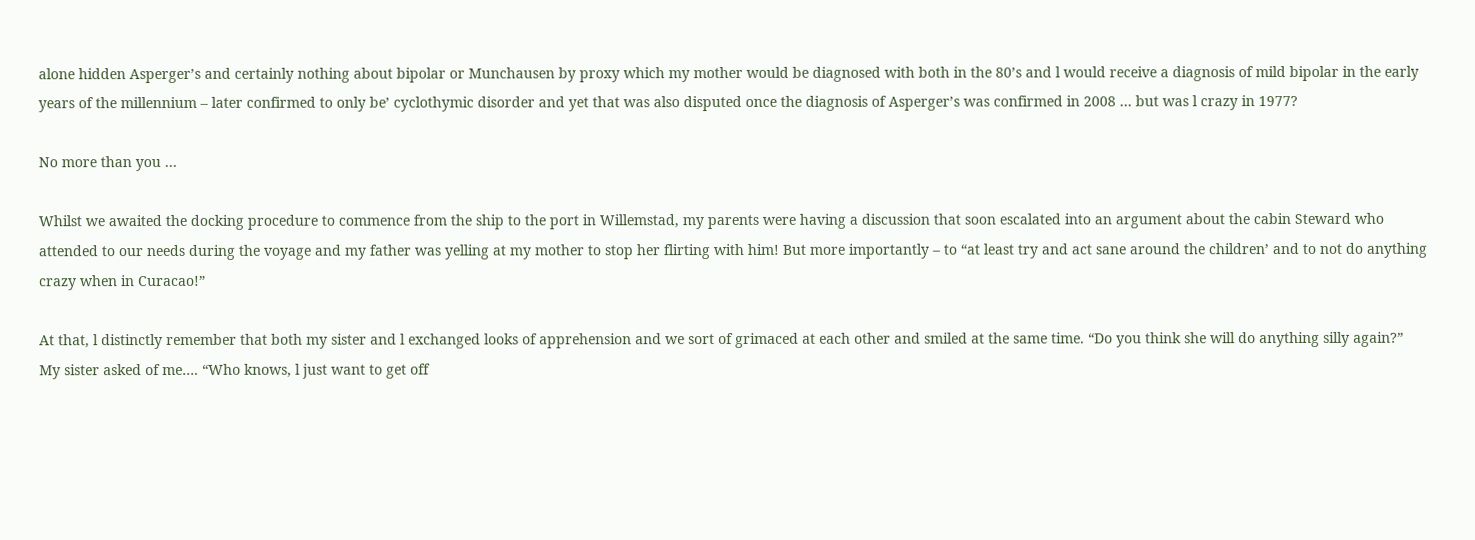alone hidden Asperger’s and certainly nothing about bipolar or Munchausen by proxy which my mother would be diagnosed with both in the 80’s and l would receive a diagnosis of mild bipolar in the early years of the millennium – later confirmed to only be’ cyclothymic disorder and yet that was also disputed once the diagnosis of Asperger’s was confirmed in 2008 … but was l crazy in 1977?

No more than you …

Whilst we awaited the docking procedure to commence from the ship to the port in Willemstad, my parents were having a discussion that soon escalated into an argument about the cabin Steward who attended to our needs during the voyage and my father was yelling at my mother to stop her flirting with him! But more importantly – to “at least try and act sane around the children’ and to not do anything crazy when in Curacao!”

At that, l distinctly remember that both my sister and l exchanged looks of apprehension and we sort of grimaced at each other and smiled at the same time. “Do you think she will do anything silly again?” My sister asked of me…. “Who knows, l just want to get off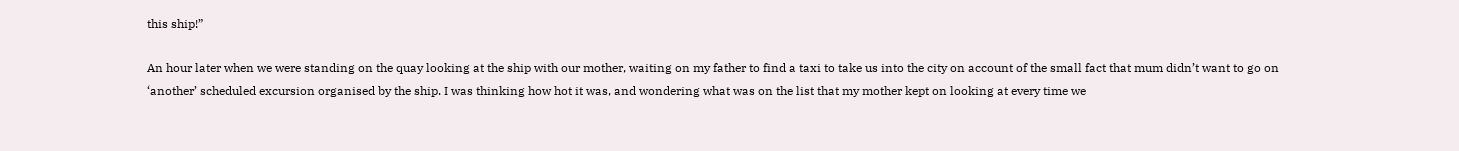this ship!”

An hour later when we were standing on the quay looking at the ship with our mother, waiting on my father to find a taxi to take us into the city on account of the small fact that mum didn’t want to go on ‘another’ scheduled excursion organised by the ship. I was thinking how hot it was, and wondering what was on the list that my mother kept on looking at every time we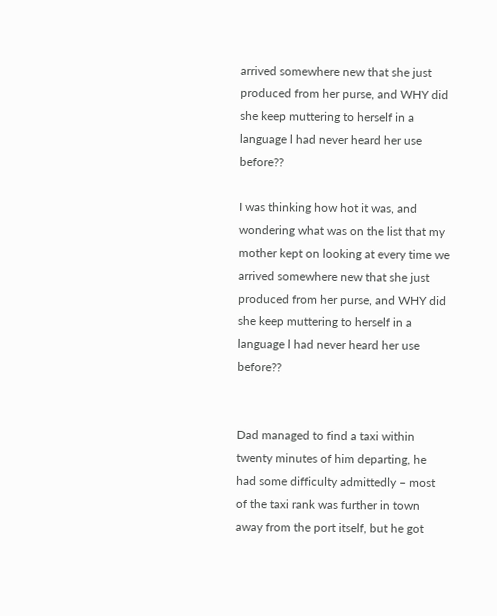arrived somewhere new that she just produced from her purse, and WHY did she keep muttering to herself in a language l had never heard her use before??

I was thinking how hot it was, and wondering what was on the list that my mother kept on looking at every time we arrived somewhere new that she just produced from her purse, and WHY did she keep muttering to herself in a language l had never heard her use before??


Dad managed to find a taxi within twenty minutes of him departing, he had some difficulty admittedly – most of the taxi rank was further in town away from the port itself, but he got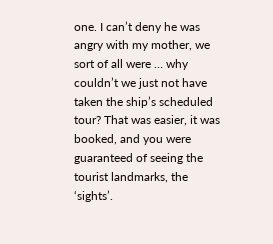one. I can’t deny he was angry with my mother, we sort of all were … why couldn’t we just not have taken the ship’s scheduled tour? That was easier, it was booked, and you were guaranteed of seeing the tourist landmarks, the ‘sights’.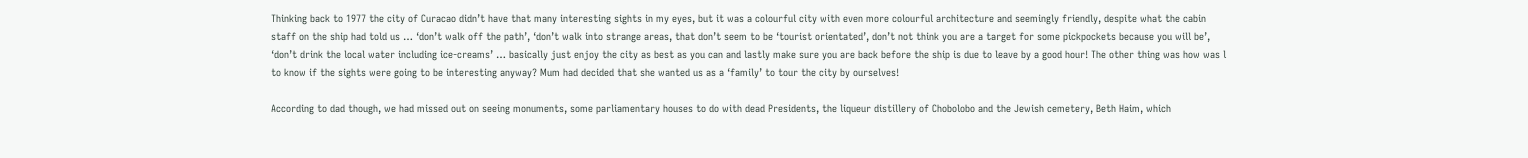Thinking back to 1977 the city of Curacao didn’t have that many interesting sights in my eyes, but it was a colourful city with even more colourful architecture and seemingly friendly, despite what the cabin staff on the ship had told us … ‘don’t walk off the path’, ‘don’t walk into strange areas, that don’t seem to be ‘tourist orientated’, don’t not think you are a target for some pickpockets because you will be’, ‘don’t drink the local water including ice-creams’ … basically just enjoy the city as best as you can and lastly make sure you are back before the ship is due to leave by a good hour! The other thing was how was l to know if the sights were going to be interesting anyway? Mum had decided that she wanted us as a ‘family’ to tour the city by ourselves!

According to dad though, we had missed out on seeing monuments, some parliamentary houses to do with dead Presidents, the liqueur distillery of Chobolobo and the Jewish cemetery, Beth Haim, which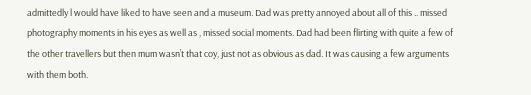admittedly l would have liked to have seen and a museum. Dad was pretty annoyed about all of this .. missed photography moments in his eyes as well as , missed social moments. Dad had been flirting with quite a few of the other travellers but then mum wasn’t that coy, just not as obvious as dad. It was causing a few arguments with them both.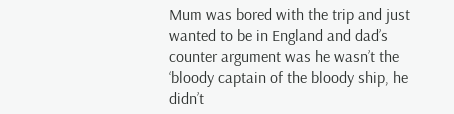Mum was bored with the trip and just wanted to be in England and dad’s counter argument was he wasn’t the ‘bloody captain of the bloody ship, he didn’t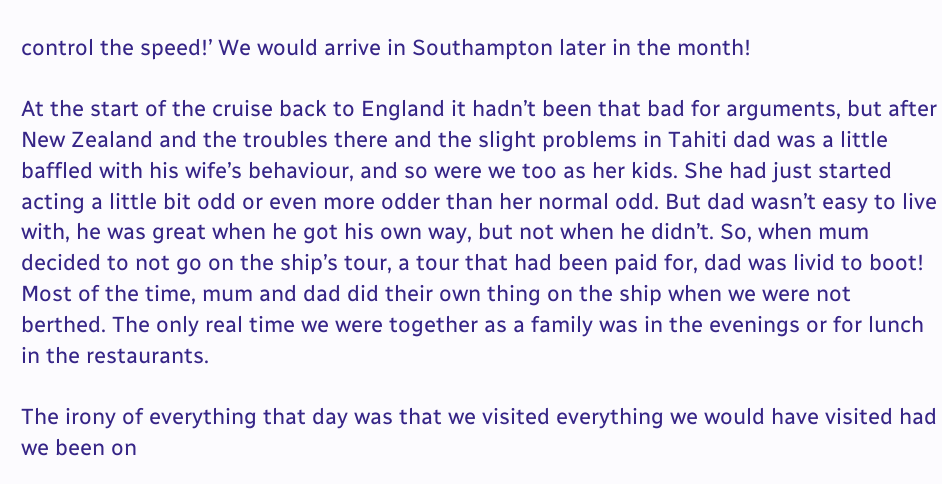control the speed!’ We would arrive in Southampton later in the month!

At the start of the cruise back to England it hadn’t been that bad for arguments, but after New Zealand and the troubles there and the slight problems in Tahiti dad was a little baffled with his wife’s behaviour, and so were we too as her kids. She had just started acting a little bit odd or even more odder than her normal odd. But dad wasn’t easy to live with, he was great when he got his own way, but not when he didn’t. So, when mum decided to not go on the ship’s tour, a tour that had been paid for, dad was livid to boot! Most of the time, mum and dad did their own thing on the ship when we were not berthed. The only real time we were together as a family was in the evenings or for lunch in the restaurants.

The irony of everything that day was that we visited everything we would have visited had we been on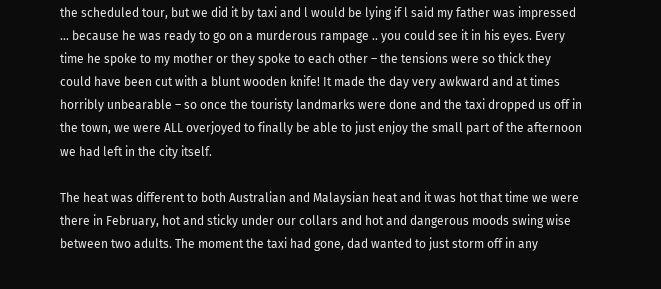the scheduled tour, but we did it by taxi and l would be lying if l said my father was impressed … because he was ready to go on a murderous rampage .. you could see it in his eyes. Every time he spoke to my mother or they spoke to each other – the tensions were so thick they could have been cut with a blunt wooden knife! It made the day very awkward and at times horribly unbearable – so once the touristy landmarks were done and the taxi dropped us off in the town, we were ALL overjoyed to finally be able to just enjoy the small part of the afternoon we had left in the city itself.

The heat was different to both Australian and Malaysian heat and it was hot that time we were there in February, hot and sticky under our collars and hot and dangerous moods swing wise between two adults. The moment the taxi had gone, dad wanted to just storm off in any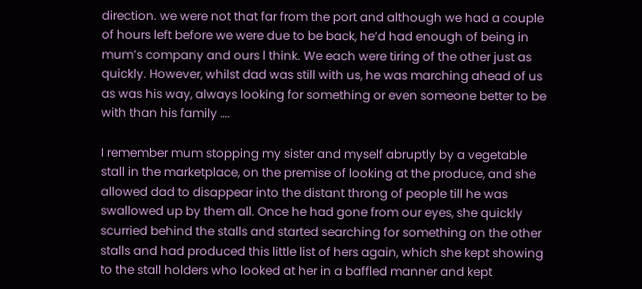direction. we were not that far from the port and although we had a couple of hours left before we were due to be back, he’d had enough of being in mum’s company and ours l think. We each were tiring of the other just as quickly. However, whilst dad was still with us, he was marching ahead of us as was his way, always looking for something or even someone better to be with than his family ….

I remember mum stopping my sister and myself abruptly by a vegetable stall in the marketplace, on the premise of looking at the produce, and she allowed dad to disappear into the distant throng of people till he was swallowed up by them all. Once he had gone from our eyes, she quickly scurried behind the stalls and started searching for something on the other stalls and had produced this little list of hers again, which she kept showing to the stall holders who looked at her in a baffled manner and kept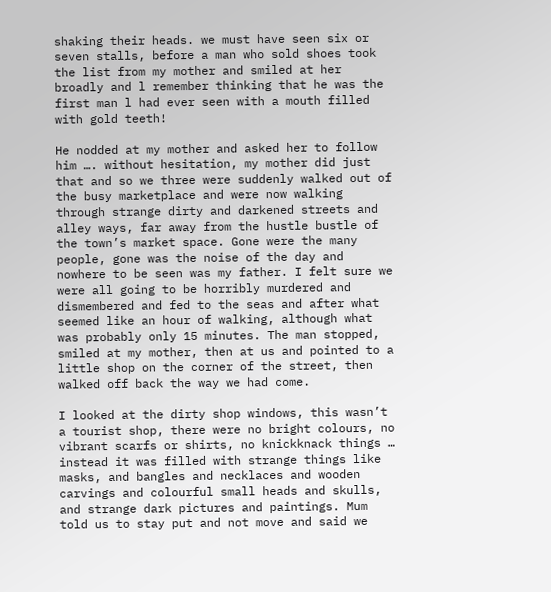shaking their heads. we must have seen six or seven stalls, before a man who sold shoes took the list from my mother and smiled at her broadly and l remember thinking that he was the first man l had ever seen with a mouth filled with gold teeth!

He nodded at my mother and asked her to follow him …. without hesitation, my mother did just that and so we three were suddenly walked out of the busy marketplace and were now walking through strange dirty and darkened streets and alley ways, far away from the hustle bustle of the town’s market space. Gone were the many people, gone was the noise of the day and nowhere to be seen was my father. I felt sure we were all going to be horribly murdered and dismembered and fed to the seas and after what seemed like an hour of walking, although what was probably only 15 minutes. The man stopped, smiled at my mother, then at us and pointed to a little shop on the corner of the street, then walked off back the way we had come.

I looked at the dirty shop windows, this wasn’t a tourist shop, there were no bright colours, no vibrant scarfs or shirts, no knickknack things … instead it was filled with strange things like masks, and bangles and necklaces and wooden carvings and colourful small heads and skulls, and strange dark pictures and paintings. Mum told us to stay put and not move and said we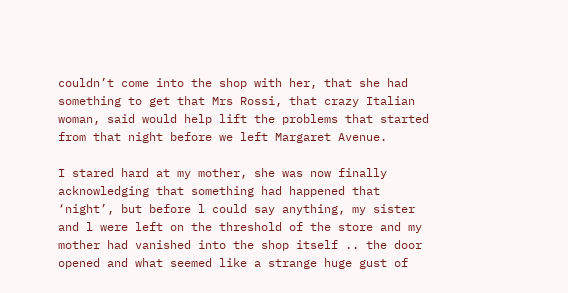couldn’t come into the shop with her, that she had something to get that Mrs Rossi, that crazy Italian woman, said would help lift the problems that started from that night before we left Margaret Avenue.

I stared hard at my mother, she was now finally acknowledging that something had happened that ‘night’, but before l could say anything, my sister and l were left on the threshold of the store and my mother had vanished into the shop itself .. the door opened and what seemed like a strange huge gust of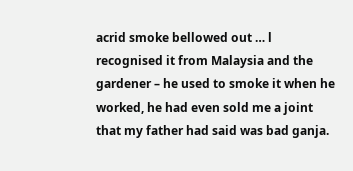acrid smoke bellowed out … l recognised it from Malaysia and the gardener – he used to smoke it when he worked, he had even sold me a joint that my father had said was bad ganja.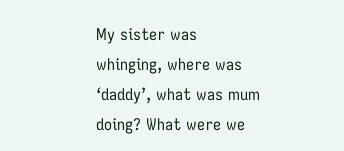My sister was whinging, where was ‘daddy’, what was mum doing? What were we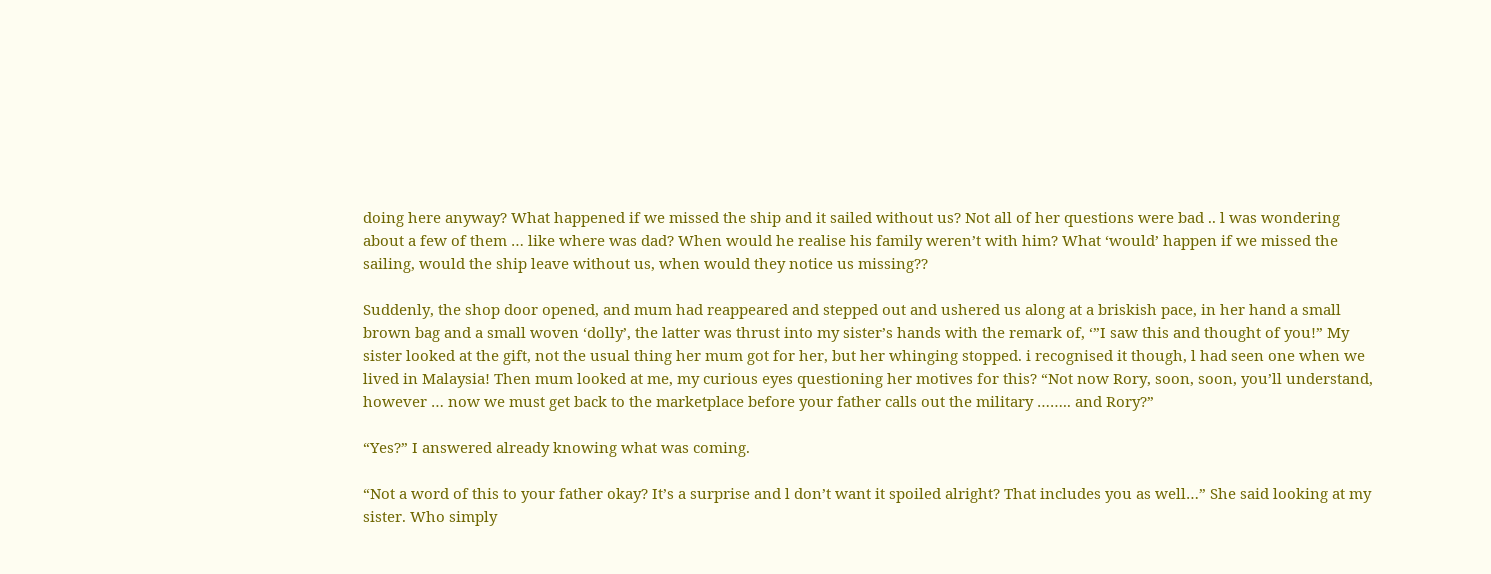doing here anyway? What happened if we missed the ship and it sailed without us? Not all of her questions were bad .. l was wondering about a few of them … like where was dad? When would he realise his family weren’t with him? What ‘would’ happen if we missed the sailing, would the ship leave without us, when would they notice us missing??

Suddenly, the shop door opened, and mum had reappeared and stepped out and ushered us along at a briskish pace, in her hand a small brown bag and a small woven ‘dolly’, the latter was thrust into my sister’s hands with the remark of, ‘”I saw this and thought of you!” My sister looked at the gift, not the usual thing her mum got for her, but her whinging stopped. i recognised it though, l had seen one when we lived in Malaysia! Then mum looked at me, my curious eyes questioning her motives for this? “Not now Rory, soon, soon, you’ll understand, however … now we must get back to the marketplace before your father calls out the military …….. and Rory?”

“Yes?” I answered already knowing what was coming.

“Not a word of this to your father okay? It’s a surprise and l don’t want it spoiled alright? That includes you as well…” She said looking at my sister. Who simply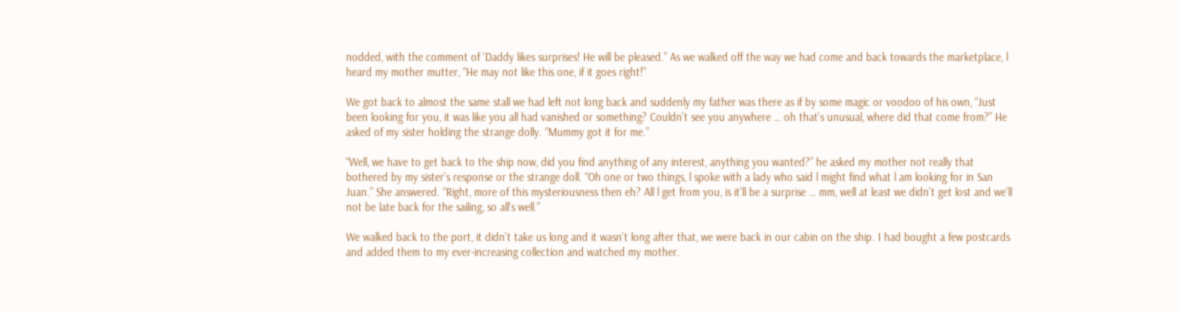nodded, with the comment of ‘Daddy likes surprises! He will be pleased.” As we walked off the way we had come and back towards the marketplace, l heard my mother mutter, “He may not like this one, if it goes right!”

We got back to almost the same stall we had left not long back and suddenly my father was there as if by some magic or voodoo of his own, “Just been looking for you, it was like you all had vanished or something? Couldn’t see you anywhere … oh that’s unusual, where did that come from?” He asked of my sister holding the strange dolly. “Mummy got it for me.”

“Well, we have to get back to the ship now, did you find anything of any interest, anything you wanted?” he asked my mother not really that bothered by my sister’s response or the strange doll. “Oh one or two things, l spoke with a lady who said l might find what l am looking for in San Juan.” She answered. “Right, more of this mysteriousness then eh? All l get from you, is it’ll be a surprise … mm, well at least we didn’t get lost and we’ll not be late back for the sailing, so all’s well.”

We walked back to the port, it didn’t take us long and it wasn’t long after that, we were back in our cabin on the ship. I had bought a few postcards and added them to my ever-increasing collection and watched my mother.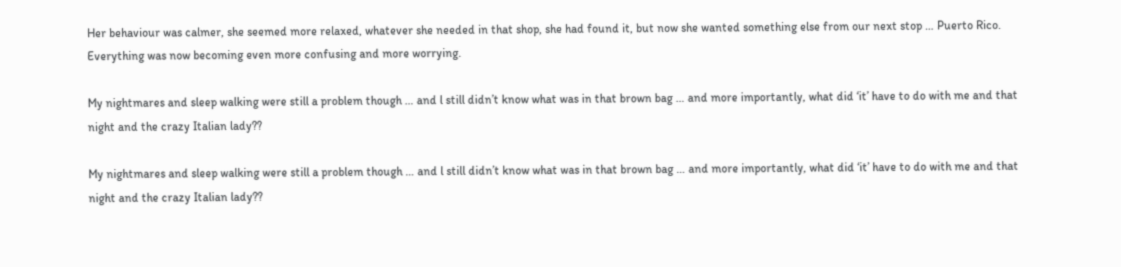Her behaviour was calmer, she seemed more relaxed, whatever she needed in that shop, she had found it, but now she wanted something else from our next stop … Puerto Rico. Everything was now becoming even more confusing and more worrying.

My nightmares and sleep walking were still a problem though … and l still didn’t know what was in that brown bag … and more importantly, what did ‘it’ have to do with me and that night and the crazy Italian lady??

My nightmares and sleep walking were still a problem though … and l still didn’t know what was in that brown bag … and more importantly, what did ‘it’ have to do with me and that night and the crazy Italian lady??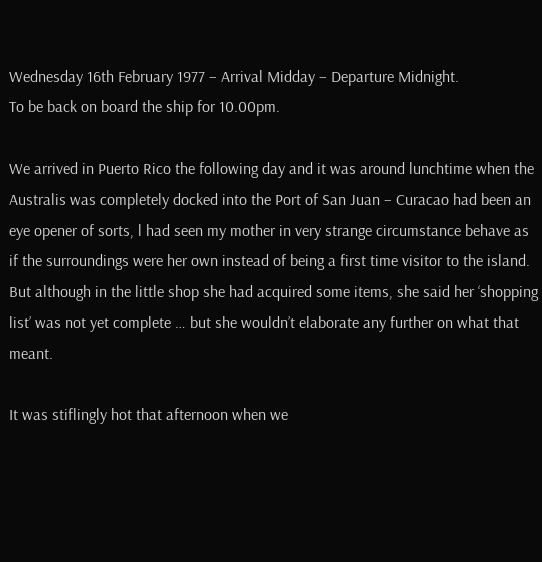Wednesday 16th February 1977 – Arrival Midday – Departure Midnight.
To be back on board the ship for 10.00pm.

We arrived in Puerto Rico the following day and it was around lunchtime when the Australis was completely docked into the Port of San Juan – Curacao had been an eye opener of sorts, l had seen my mother in very strange circumstance behave as if the surroundings were her own instead of being a first time visitor to the island. But although in the little shop she had acquired some items, she said her ‘shopping list’ was not yet complete … but she wouldn’t elaborate any further on what that meant.

It was stiflingly hot that afternoon when we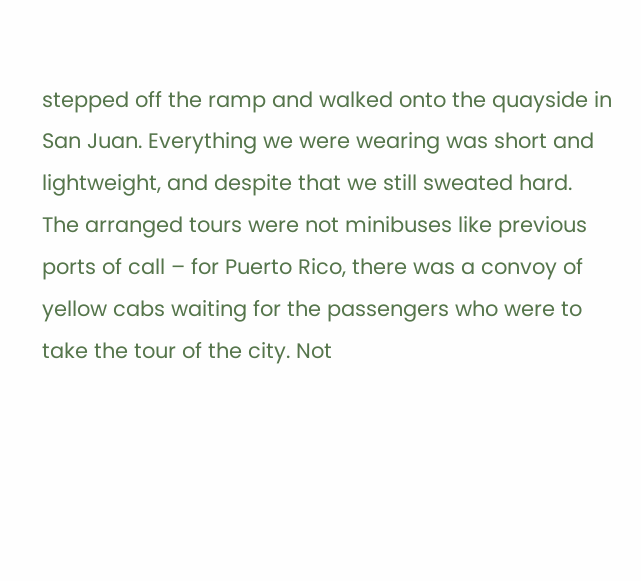stepped off the ramp and walked onto the quayside in San Juan. Everything we were wearing was short and lightweight, and despite that we still sweated hard. The arranged tours were not minibuses like previous ports of call – for Puerto Rico, there was a convoy of yellow cabs waiting for the passengers who were to take the tour of the city. Not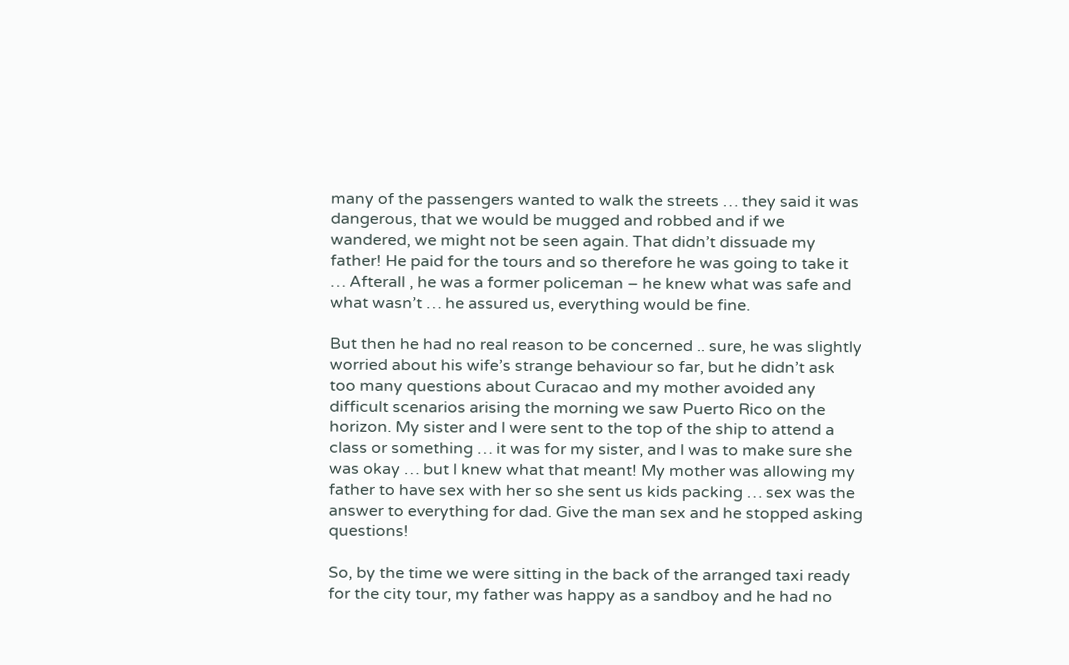many of the passengers wanted to walk the streets … they said it was dangerous, that we would be mugged and robbed and if we wandered, we might not be seen again. That didn’t dissuade my father! He paid for the tours and so therefore he was going to take it … Afterall , he was a former policeman – he knew what was safe and what wasn’t … he assured us, everything would be fine.

But then he had no real reason to be concerned .. sure, he was slightly worried about his wife’s strange behaviour so far, but he didn’t ask too many questions about Curacao and my mother avoided any difficult scenarios arising the morning we saw Puerto Rico on the horizon. My sister and l were sent to the top of the ship to attend a class or something … it was for my sister, and l was to make sure she was okay … but l knew what that meant! My mother was allowing my father to have sex with her so she sent us kids packing … sex was the answer to everything for dad. Give the man sex and he stopped asking questions!

So, by the time we were sitting in the back of the arranged taxi ready for the city tour, my father was happy as a sandboy and he had no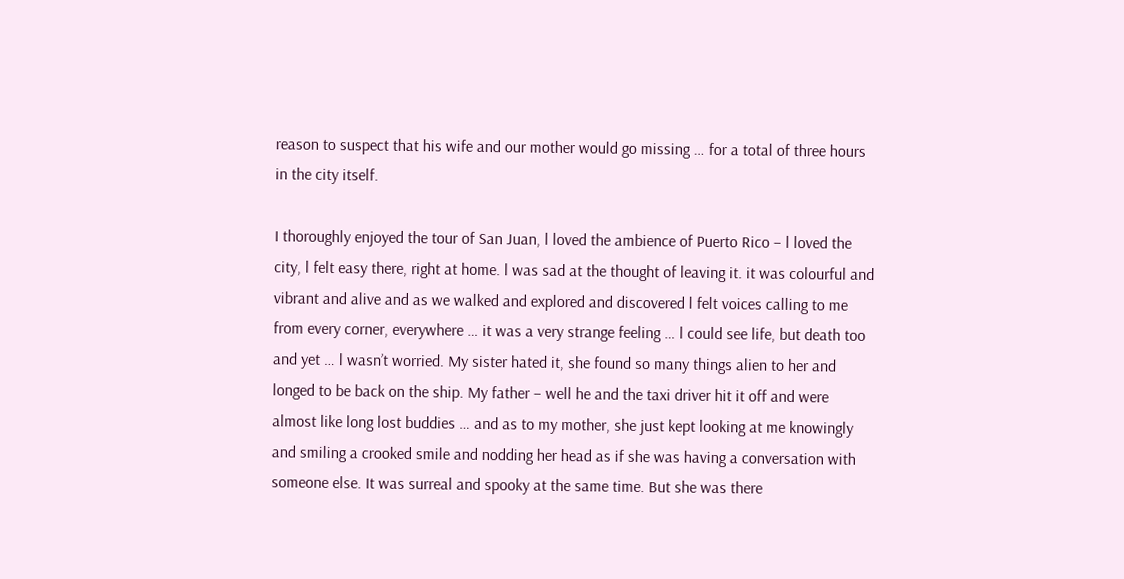reason to suspect that his wife and our mother would go missing … for a total of three hours in the city itself.

I thoroughly enjoyed the tour of San Juan, l loved the ambience of Puerto Rico – l loved the city, l felt easy there, right at home. l was sad at the thought of leaving it. it was colourful and vibrant and alive and as we walked and explored and discovered l felt voices calling to me from every corner, everywhere … it was a very strange feeling … l could see life, but death too and yet … l wasn’t worried. My sister hated it, she found so many things alien to her and longed to be back on the ship. My father – well he and the taxi driver hit it off and were almost like long lost buddies … and as to my mother, she just kept looking at me knowingly and smiling a crooked smile and nodding her head as if she was having a conversation with someone else. It was surreal and spooky at the same time. But she was there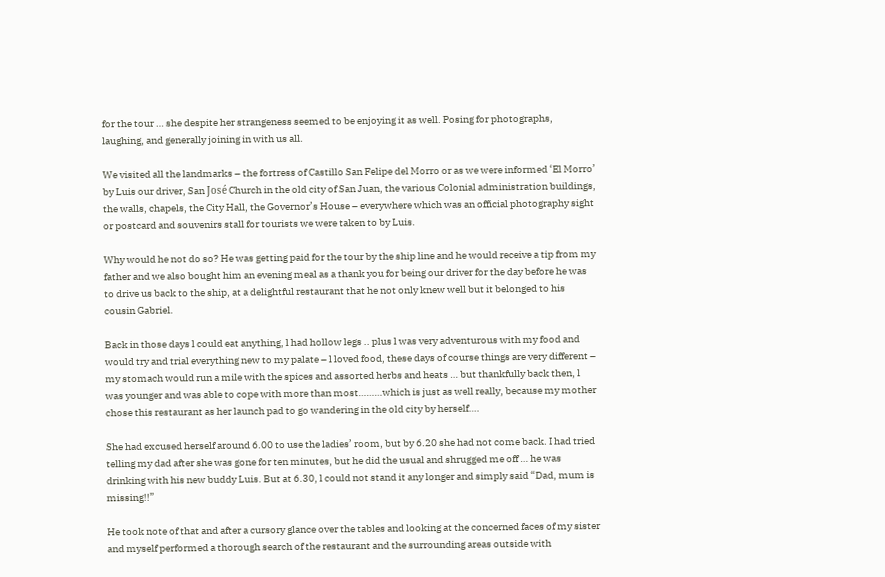for the tour … she despite her strangeness seemed to be enjoying it as well. Posing for photographs, laughing, and generally joining in with us all.

We visited all the landmarks – the fortress of Castillo San Felipe del Morro or as we were informed ‘El Morro’ by Luis our driver, San José Church in the old city of San Juan, the various Colonial administration buildings, the walls, chapels, the City Hall, the Governor’s House – everywhere which was an official photography sight or postcard and souvenirs stall for tourists we were taken to by Luis.

Why would he not do so? He was getting paid for the tour by the ship line and he would receive a tip from my father and we also bought him an evening meal as a thank you for being our driver for the day before he was to drive us back to the ship, at a delightful restaurant that he not only knew well but it belonged to his cousin Gabriel.

Back in those days l could eat anything, l had hollow legs .. plus l was very adventurous with my food and would try and trial everything new to my palate – l loved food, these days of course things are very different – my stomach would run a mile with the spices and assorted herbs and heats … but thankfully back then, l was younger and was able to cope with more than most………which is just as well really, because my mother chose this restaurant as her launch pad to go wandering in the old city by herself….

She had excused herself around 6.00 to use the ladies’ room, but by 6.20 she had not come back. I had tried telling my dad after she was gone for ten minutes, but he did the usual and shrugged me off … he was drinking with his new buddy Luis. But at 6.30, l could not stand it any longer and simply said “Dad, mum is missing!!”

He took note of that and after a cursory glance over the tables and looking at the concerned faces of my sister and myself performed a thorough search of the restaurant and the surrounding areas outside with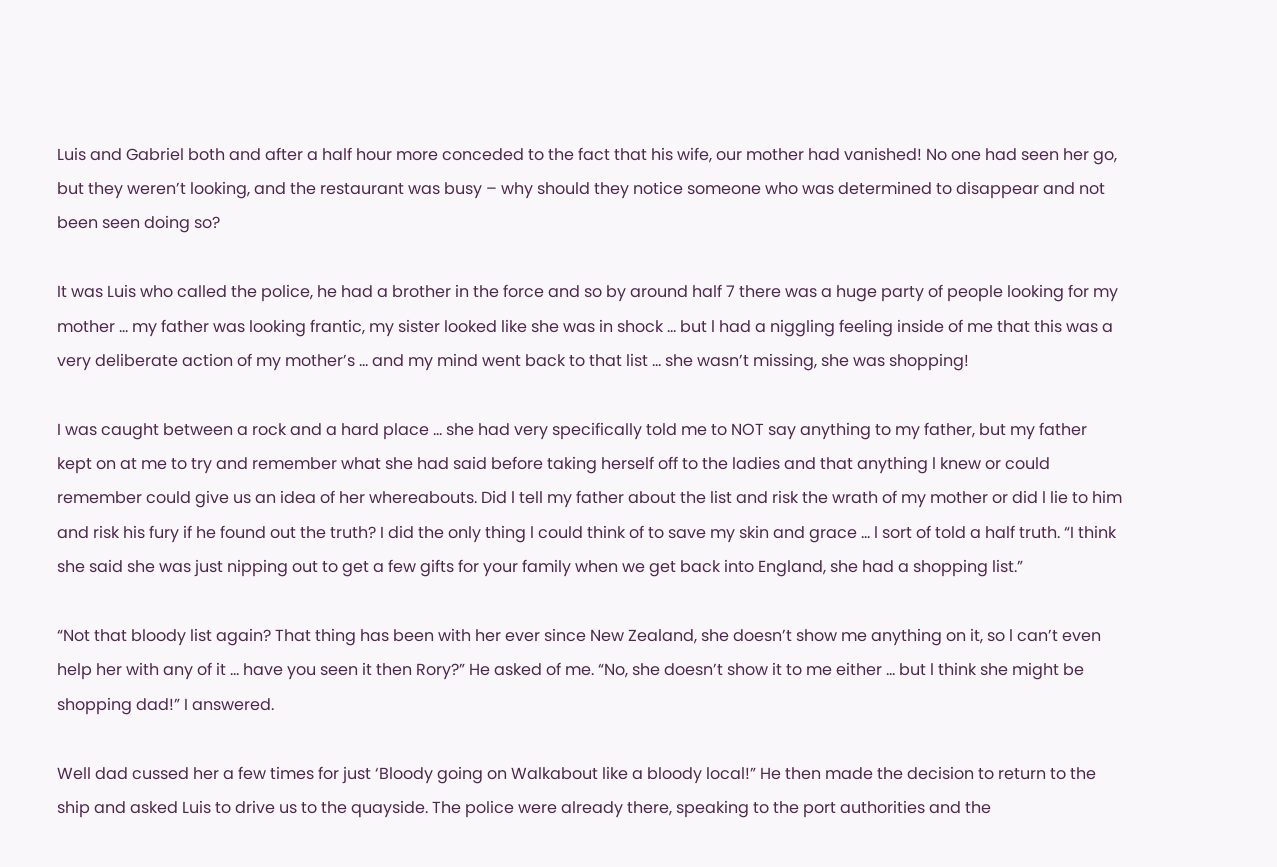Luis and Gabriel both and after a half hour more conceded to the fact that his wife, our mother had vanished! No one had seen her go, but they weren’t looking, and the restaurant was busy – why should they notice someone who was determined to disappear and not been seen doing so?

It was Luis who called the police, he had a brother in the force and so by around half 7 there was a huge party of people looking for my mother … my father was looking frantic, my sister looked like she was in shock … but l had a niggling feeling inside of me that this was a very deliberate action of my mother’s … and my mind went back to that list … she wasn’t missing, she was shopping!

I was caught between a rock and a hard place … she had very specifically told me to NOT say anything to my father, but my father kept on at me to try and remember what she had said before taking herself off to the ladies and that anything l knew or could remember could give us an idea of her whereabouts. Did l tell my father about the list and risk the wrath of my mother or did l lie to him and risk his fury if he found out the truth? I did the only thing l could think of to save my skin and grace … l sort of told a half truth. “I think she said she was just nipping out to get a few gifts for your family when we get back into England, she had a shopping list.”

“Not that bloody list again? That thing has been with her ever since New Zealand, she doesn’t show me anything on it, so l can’t even help her with any of it … have you seen it then Rory?” He asked of me. “No, she doesn’t show it to me either … but l think she might be shopping dad!” I answered.

Well dad cussed her a few times for just ‘Bloody going on Walkabout like a bloody local!” He then made the decision to return to the ship and asked Luis to drive us to the quayside. The police were already there, speaking to the port authorities and the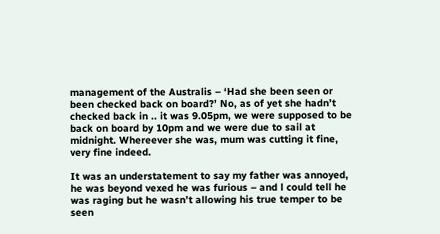management of the Australis – ‘Had she been seen or been checked back on board?’ No, as of yet she hadn’t checked back in .. it was 9.05pm, we were supposed to be back on board by 10pm and we were due to sail at midnight. Whereever she was, mum was cutting it fine, very fine indeed.

It was an understatement to say my father was annoyed, he was beyond vexed he was furious – and l could tell he was raging but he wasn’t allowing his true temper to be seen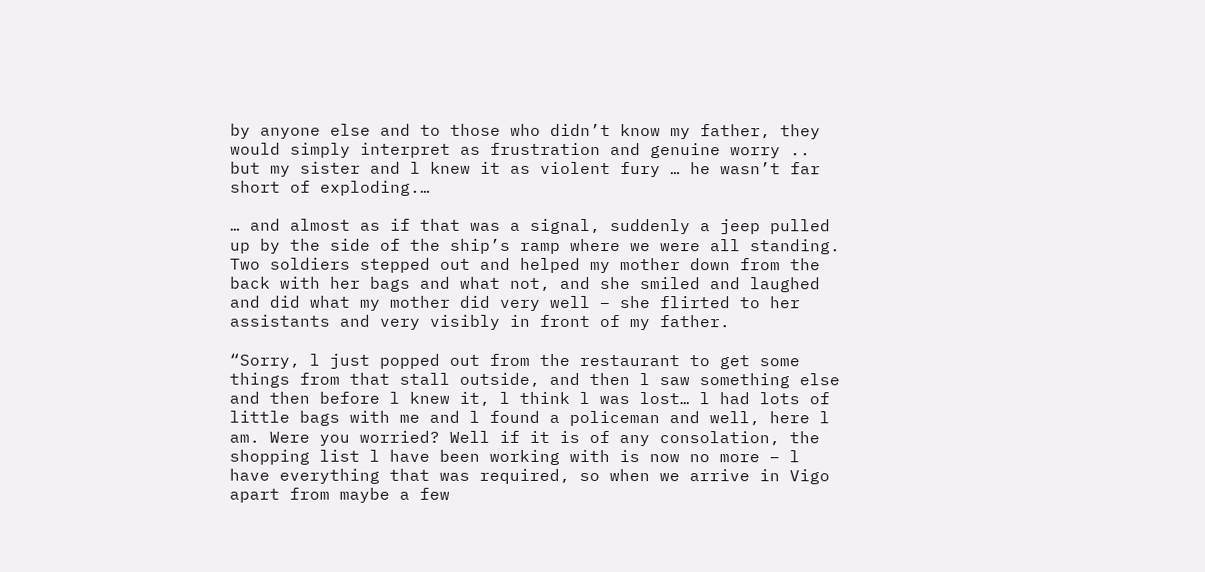by anyone else and to those who didn’t know my father, they would simply interpret as frustration and genuine worry .. but my sister and l knew it as violent fury … he wasn’t far short of exploding.…

… and almost as if that was a signal, suddenly a jeep pulled up by the side of the ship’s ramp where we were all standing. Two soldiers stepped out and helped my mother down from the back with her bags and what not, and she smiled and laughed and did what my mother did very well – she flirted to her assistants and very visibly in front of my father.

“Sorry, l just popped out from the restaurant to get some things from that stall outside, and then l saw something else and then before l knew it, l think l was lost… l had lots of little bags with me and l found a policeman and well, here l am. Were you worried? Well if it is of any consolation, the shopping list l have been working with is now no more – l have everything that was required, so when we arrive in Vigo apart from maybe a few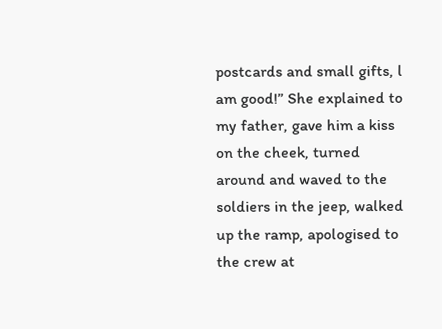postcards and small gifts, l am good!” She explained to my father, gave him a kiss on the cheek, turned around and waved to the soldiers in the jeep, walked up the ramp, apologised to the crew at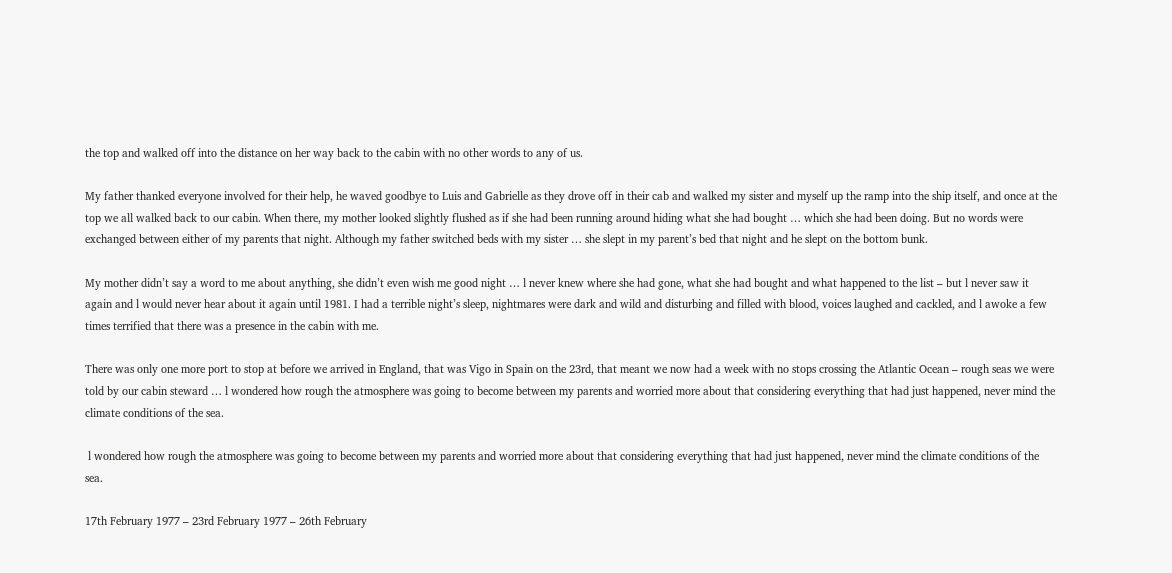the top and walked off into the distance on her way back to the cabin with no other words to any of us.

My father thanked everyone involved for their help, he waved goodbye to Luis and Gabrielle as they drove off in their cab and walked my sister and myself up the ramp into the ship itself, and once at the top we all walked back to our cabin. When there, my mother looked slightly flushed as if she had been running around hiding what she had bought … which she had been doing. But no words were exchanged between either of my parents that night. Although my father switched beds with my sister … she slept in my parent’s bed that night and he slept on the bottom bunk.

My mother didn’t say a word to me about anything, she didn’t even wish me good night … l never knew where she had gone, what she had bought and what happened to the list – but l never saw it again and l would never hear about it again until 1981. I had a terrible night’s sleep, nightmares were dark and wild and disturbing and filled with blood, voices laughed and cackled, and l awoke a few times terrified that there was a presence in the cabin with me.

There was only one more port to stop at before we arrived in England, that was Vigo in Spain on the 23rd, that meant we now had a week with no stops crossing the Atlantic Ocean – rough seas we were told by our cabin steward … l wondered how rough the atmosphere was going to become between my parents and worried more about that considering everything that had just happened, never mind the climate conditions of the sea.

 l wondered how rough the atmosphere was going to become between my parents and worried more about that considering everything that had just happened, never mind the climate conditions of the sea.

17th February 1977 – 23rd February 1977 – 26th February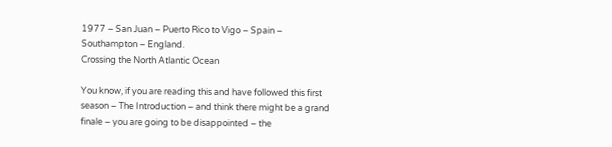1977 – San Juan – Puerto Rico to Vigo – Spain – Southampton – England.
Crossing the North Atlantic Ocean

You know, if you are reading this and have followed this first season – The Introduction – and think there might be a grand finale – you are going to be disappointed – the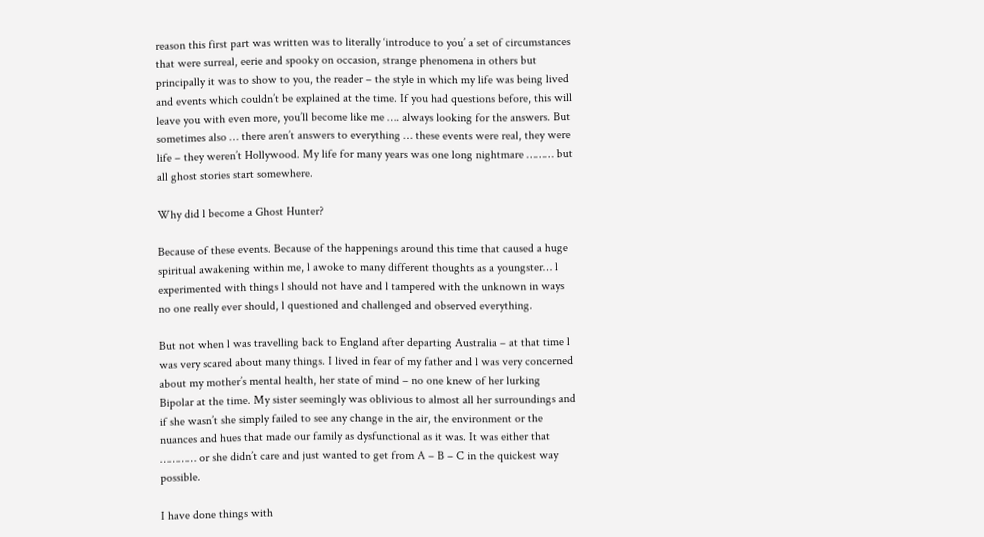reason this first part was written was to literally ‘introduce to you’ a set of circumstances that were surreal, eerie and spooky on occasion, strange phenomena in others but principally it was to show to you, the reader – the style in which my life was being lived and events which couldn’t be explained at the time. If you had questions before, this will leave you with even more, you’ll become like me …. always looking for the answers. But sometimes also … there aren’t answers to everything … these events were real, they were life – they weren’t Hollywood. My life for many years was one long nightmare ……… but all ghost stories start somewhere.

Why did l become a Ghost Hunter?

Because of these events. Because of the happenings around this time that caused a huge spiritual awakening within me, l awoke to many different thoughts as a youngster… l experimented with things l should not have and l tampered with the unknown in ways no one really ever should, l questioned and challenged and observed everything.

But not when l was travelling back to England after departing Australia – at that time l was very scared about many things. I lived in fear of my father and l was very concerned about my mother’s mental health, her state of mind – no one knew of her lurking Bipolar at the time. My sister seemingly was oblivious to almost all her surroundings and if she wasn’t she simply failed to see any change in the air, the environment or the nuances and hues that made our family as dysfunctional as it was. It was either that ………… or she didn’t care and just wanted to get from A – B – C in the quickest way possible.

I have done things with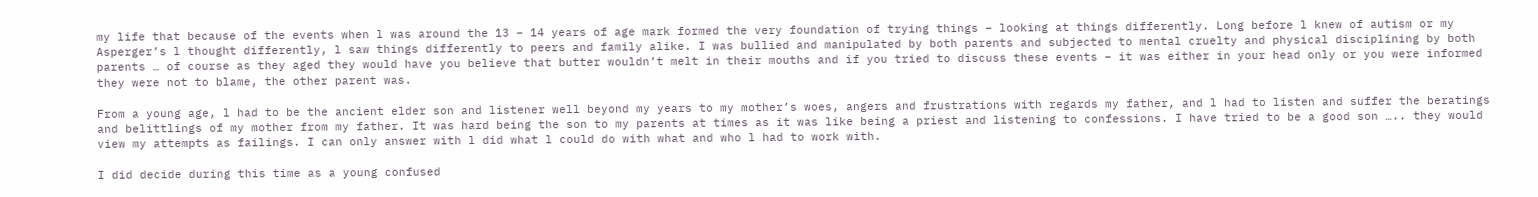my life that because of the events when l was around the 13 – 14 years of age mark formed the very foundation of trying things – looking at things differently. Long before l knew of autism or my Asperger’s l thought differently, l saw things differently to peers and family alike. I was bullied and manipulated by both parents and subjected to mental cruelty and physical disciplining by both parents … of course as they aged they would have you believe that butter wouldn’t melt in their mouths and if you tried to discuss these events – it was either in your head only or you were informed they were not to blame, the other parent was.

From a young age, l had to be the ancient elder son and listener well beyond my years to my mother’s woes, angers and frustrations with regards my father, and l had to listen and suffer the beratings and belittlings of my mother from my father. It was hard being the son to my parents at times as it was like being a priest and listening to confessions. I have tried to be a good son ….. they would view my attempts as failings. I can only answer with l did what l could do with what and who l had to work with.

I did decide during this time as a young confused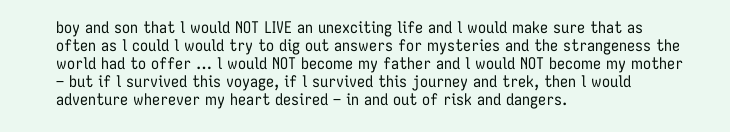boy and son that l would NOT LIVE an unexciting life and l would make sure that as often as l could l would try to dig out answers for mysteries and the strangeness the world had to offer … l would NOT become my father and l would NOT become my mother – but if l survived this voyage, if l survived this journey and trek, then l would adventure wherever my heart desired – in and out of risk and dangers.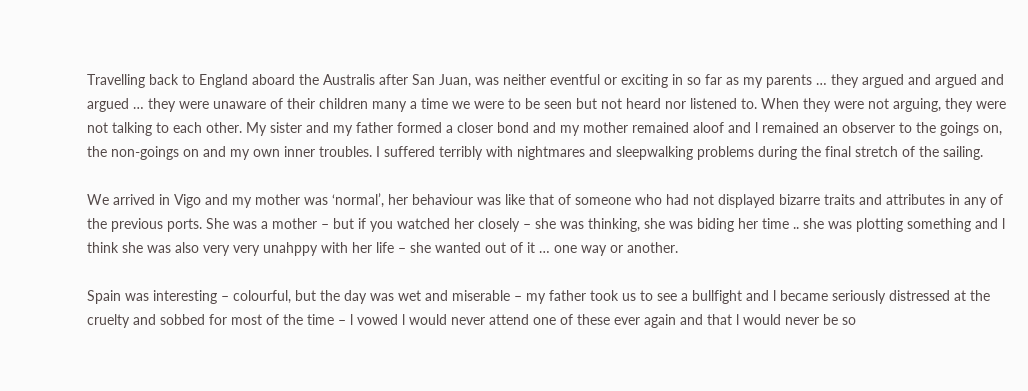Travelling back to England aboard the Australis after San Juan, was neither eventful or exciting in so far as my parents … they argued and argued and argued … they were unaware of their children many a time we were to be seen but not heard nor listened to. When they were not arguing, they were not talking to each other. My sister and my father formed a closer bond and my mother remained aloof and l remained an observer to the goings on, the non-goings on and my own inner troubles. I suffered terribly with nightmares and sleepwalking problems during the final stretch of the sailing.

We arrived in Vigo and my mother was ‘normal’, her behaviour was like that of someone who had not displayed bizarre traits and attributes in any of the previous ports. She was a mother – but if you watched her closely – she was thinking, she was biding her time .. she was plotting something and l think she was also very very unahppy with her life – she wanted out of it … one way or another.

Spain was interesting – colourful, but the day was wet and miserable – my father took us to see a bullfight and l became seriously distressed at the cruelty and sobbed for most of the time – l vowed l would never attend one of these ever again and that l would never be so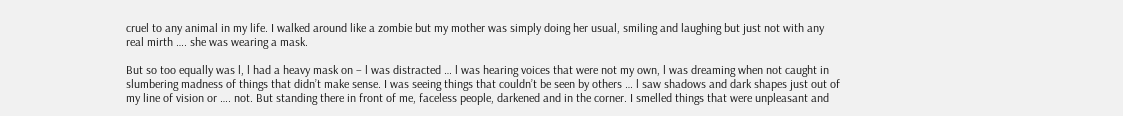cruel to any animal in my life. I walked around like a zombie but my mother was simply doing her usual, smiling and laughing but just not with any real mirth …. she was wearing a mask.

But so too equally was l, l had a heavy mask on – l was distracted … l was hearing voices that were not my own, l was dreaming when not caught in slumbering madness of things that didn’t make sense. I was seeing things that couldn’t be seen by others … l saw shadows and dark shapes just out of my line of vision or …. not. But standing there in front of me, faceless people, darkened and in the corner. I smelled things that were unpleasant and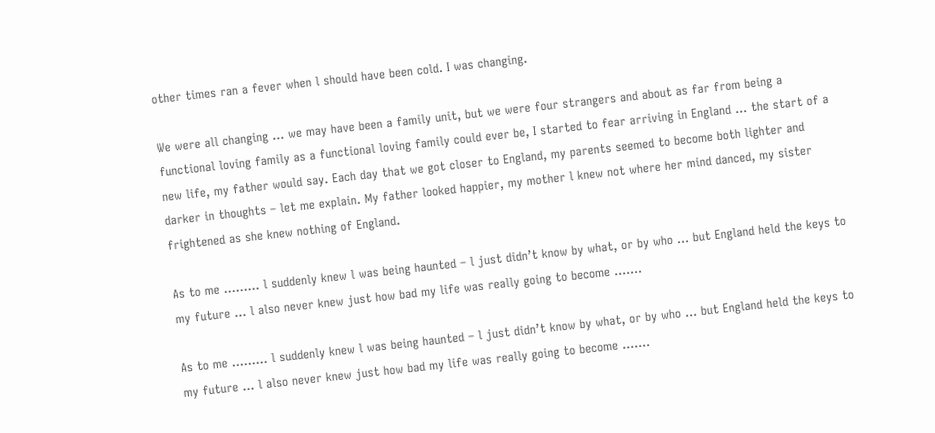other times ran a fever when l should have been cold. I was changing.

We were all changing … we may have been a family unit, but we were four strangers and about as far from being a functional loving family as a functional loving family could ever be, I started to fear arriving in England … the start of a new life, my father would say. Each day that we got closer to England, my parents seemed to become both lighter and darker in thoughts – let me explain. My father looked happier, my mother l knew not where her mind danced, my sister frightened as she knew nothing of England.

As to me ……… l suddenly knew l was being haunted – l just didn’t know by what, or by who … but England held the keys to my future … l also never knew just how bad my life was really going to become …….

As to me ……… l suddenly knew l was being haunted – l just didn’t know by what, or by who … but England held the keys to my future … l also never knew just how bad my life was really going to become …….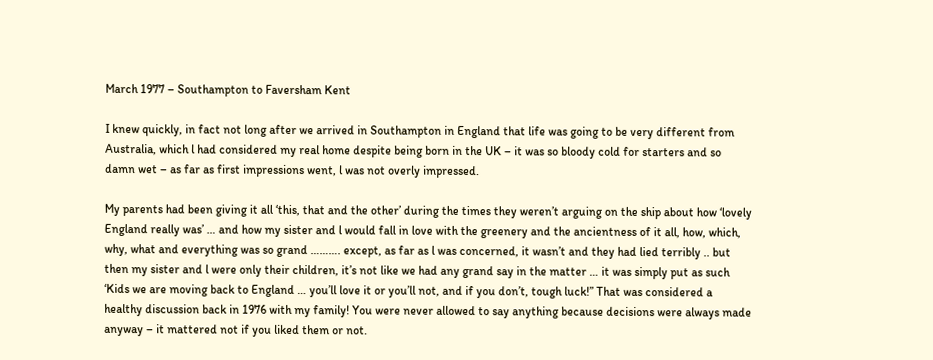March 1977 – Southampton to Faversham Kent

I knew quickly, in fact not long after we arrived in Southampton in England that life was going to be very different from Australia, which l had considered my real home despite being born in the UK – it was so bloody cold for starters and so damn wet – as far as first impressions went, l was not overly impressed.

My parents had been giving it all ‘this, that and the other’ during the times they weren’t arguing on the ship about how ‘lovely England really was’ … and how my sister and l would fall in love with the greenery and the ancientness of it all, how, which, why, what and everything was so grand ………. except, as far as l was concerned, it wasn’t and they had lied terribly .. but then my sister and l were only their children, it’s not like we had any grand say in the matter … it was simply put as such ‘Kids we are moving back to England … you’ll love it or you’ll not, and if you don’t, tough luck!” That was considered a healthy discussion back in 1976 with my family! You were never allowed to say anything because decisions were always made anyway – it mattered not if you liked them or not.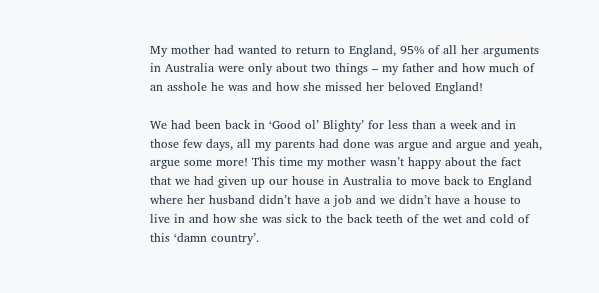My mother had wanted to return to England, 95% of all her arguments in Australia were only about two things – my father and how much of an asshole he was and how she missed her beloved England!

We had been back in ‘Good ol’ Blighty’ for less than a week and in those few days, all my parents had done was argue and argue and yeah, argue some more! This time my mother wasn’t happy about the fact that we had given up our house in Australia to move back to England where her husband didn’t have a job and we didn’t have a house to live in and how she was sick to the back teeth of the wet and cold of this ‘damn country’.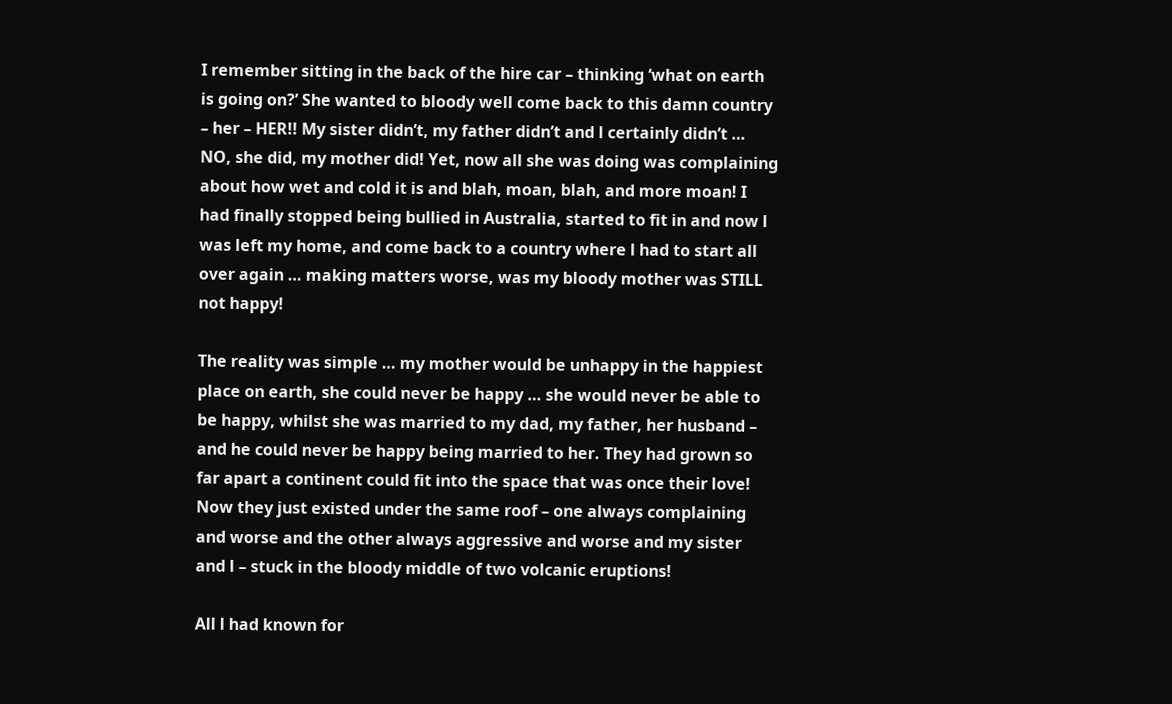I remember sitting in the back of the hire car – thinking ‘what on earth is going on?’ She wanted to bloody well come back to this damn country – her – HER!! My sister didn’t, my father didn’t and l certainly didn’t … NO, she did, my mother did! Yet, now all she was doing was complaining about how wet and cold it is and blah, moan, blah, and more moan! I had finally stopped being bullied in Australia, started to fit in and now l was left my home, and come back to a country where l had to start all over again … making matters worse, was my bloody mother was STILL not happy!

The reality was simple … my mother would be unhappy in the happiest place on earth, she could never be happy … she would never be able to be happy, whilst she was married to my dad, my father, her husband – and he could never be happy being married to her. They had grown so far apart a continent could fit into the space that was once their love! Now they just existed under the same roof – one always complaining and worse and the other always aggressive and worse and my sister and l – stuck in the bloody middle of two volcanic eruptions!

All l had known for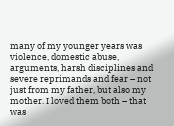many of my younger years was violence, domestic abuse, arguments, harsh disciplines and severe reprimands and fear – not just from my father, but also my mother. I loved them both – that was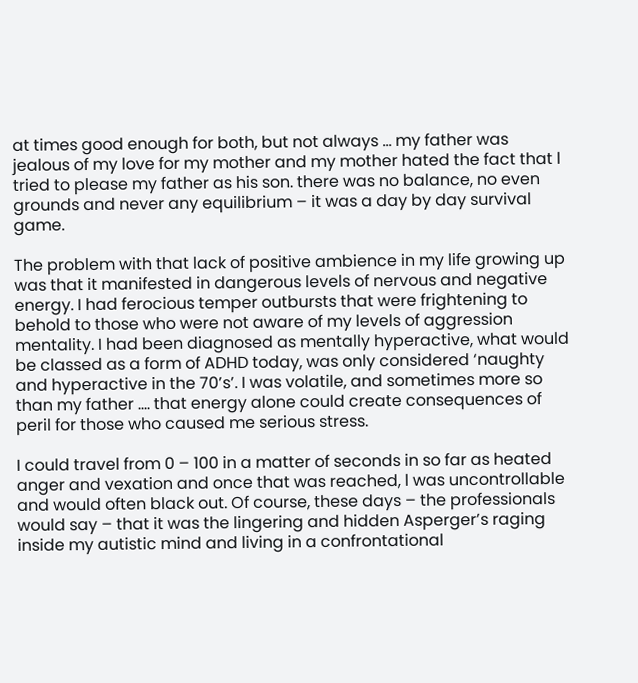at times good enough for both, but not always … my father was jealous of my love for my mother and my mother hated the fact that l tried to please my father as his son. there was no balance, no even grounds and never any equilibrium – it was a day by day survival game.

The problem with that lack of positive ambience in my life growing up was that it manifested in dangerous levels of nervous and negative energy. I had ferocious temper outbursts that were frightening to behold to those who were not aware of my levels of aggression mentality. I had been diagnosed as mentally hyperactive, what would be classed as a form of ADHD today, was only considered ‘naughty and hyperactive in the 70’s’. I was volatile, and sometimes more so than my father …. that energy alone could create consequences of peril for those who caused me serious stress.

I could travel from 0 – 100 in a matter of seconds in so far as heated anger and vexation and once that was reached, l was uncontrollable and would often black out. Of course, these days – the professionals would say – that it was the lingering and hidden Asperger’s raging inside my autistic mind and living in a confrontational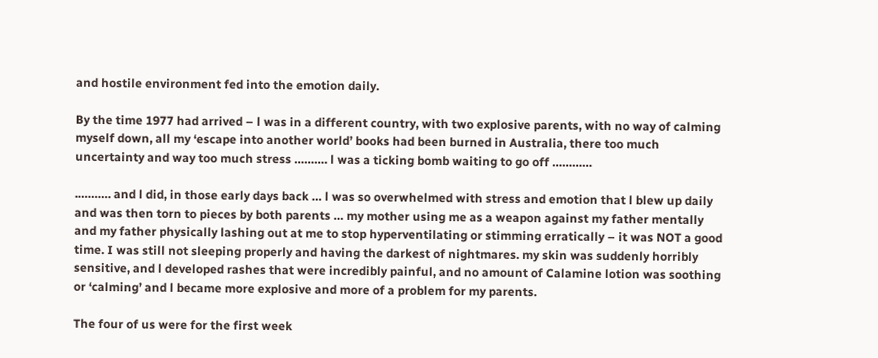and hostile environment fed into the emotion daily.

By the time 1977 had arrived – l was in a different country, with two explosive parents, with no way of calming myself down, all my ‘escape into another world’ books had been burned in Australia, there too much uncertainty and way too much stress ………. l was a ticking bomb waiting to go off …………

.………. and l did, in those early days back … l was so overwhelmed with stress and emotion that l blew up daily and was then torn to pieces by both parents … my mother using me as a weapon against my father mentally and my father physically lashing out at me to stop hyperventilating or stimming erratically – it was NOT a good time. I was still not sleeping properly and having the darkest of nightmares. my skin was suddenly horribly sensitive, and l developed rashes that were incredibly painful, and no amount of Calamine lotion was soothing or ‘calming’ and l became more explosive and more of a problem for my parents.

The four of us were for the first week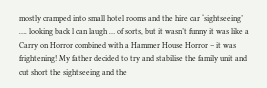mostly cramped into small hotel rooms and the hire car ‘sightseeing’ …. looking back l can laugh … of sorts, but it wasn’t funny it was like a Carry on Horror combined with a Hammer House Horror – it was frightening! My father decided to try and stabilise the family unit and cut short the sightseeing and the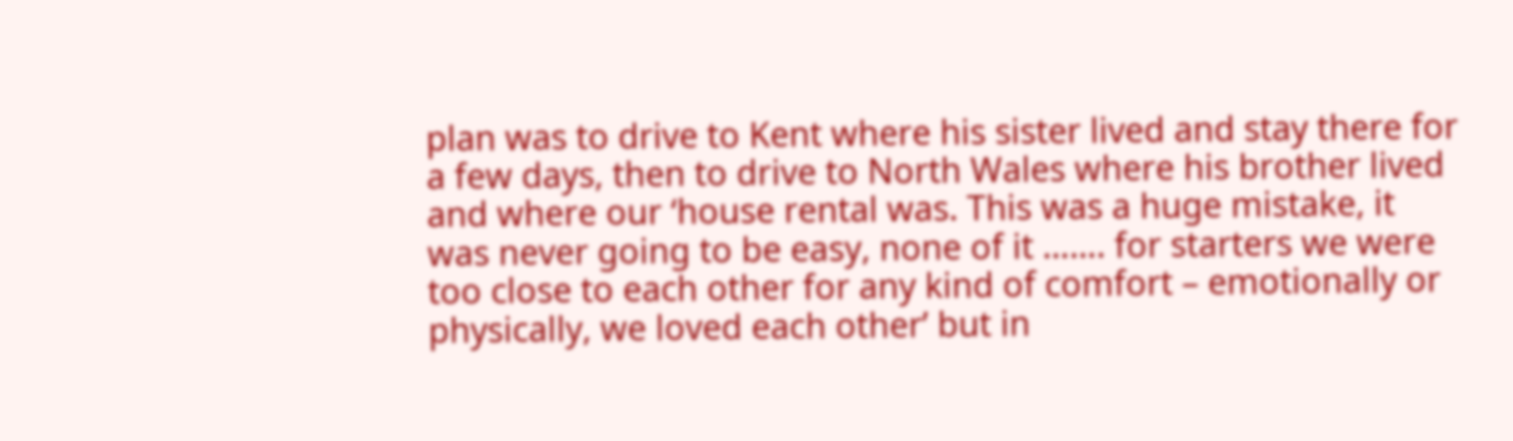plan was to drive to Kent where his sister lived and stay there for a few days, then to drive to North Wales where his brother lived and where our ‘house rental was. This was a huge mistake, it was never going to be easy, none of it ……. for starters we were too close to each other for any kind of comfort – emotionally or physically, we loved each other’ but in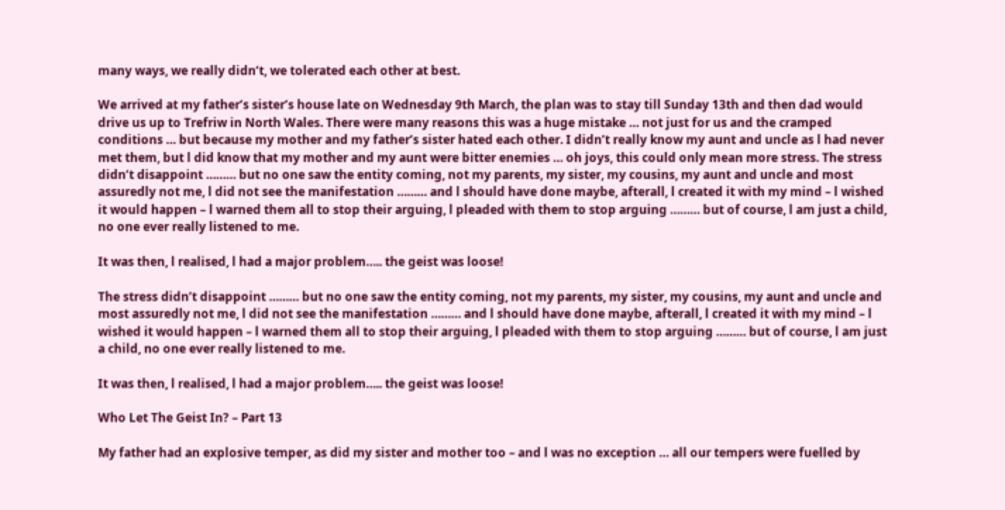many ways, we really didn’t, we tolerated each other at best.

We arrived at my father’s sister’s house late on Wednesday 9th March, the plan was to stay till Sunday 13th and then dad would drive us up to Trefriw in North Wales. There were many reasons this was a huge mistake … not just for us and the cramped conditions … but because my mother and my father’s sister hated each other. I didn’t really know my aunt and uncle as l had never met them, but l did know that my mother and my aunt were bitter enemies … oh joys, this could only mean more stress. The stress didn’t disappoint ……… but no one saw the entity coming, not my parents, my sister, my cousins, my aunt and uncle and most assuredly not me, l did not see the manifestation ……… and l should have done maybe, afterall, l created it with my mind – l wished it would happen – l warned them all to stop their arguing, l pleaded with them to stop arguing ……… but of course, l am just a child, no one ever really listened to me.

It was then, l realised, l had a major problem….. the geist was loose!

The stress didn’t disappoint ……… but no one saw the entity coming, not my parents, my sister, my cousins, my aunt and uncle and most assuredly not me, l did not see the manifestation ……… and l should have done maybe, afterall, l created it with my mind – l wished it would happen – l warned them all to stop their arguing, l pleaded with them to stop arguing ……… but of course, l am just a child, no one ever really listened to me.

It was then, l realised, l had a major problem….. the geist was loose!

Who Let The Geist In? – Part 13

My father had an explosive temper, as did my sister and mother too – and l was no exception … all our tempers were fuelled by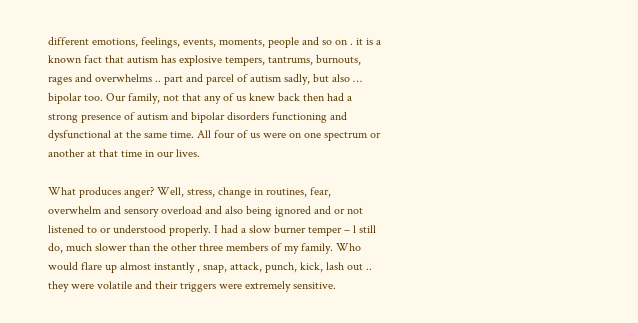different emotions, feelings, events, moments, people and so on . it is a known fact that autism has explosive tempers, tantrums, burnouts, rages and overwhelms .. part and parcel of autism sadly, but also … bipolar too. Our family, not that any of us knew back then had a strong presence of autism and bipolar disorders functioning and dysfunctional at the same time. All four of us were on one spectrum or another at that time in our lives.

What produces anger? Well, stress, change in routines, fear, overwhelm and sensory overload and also being ignored and or not listened to or understood properly. I had a slow burner temper – l still do, much slower than the other three members of my family. Who would flare up almost instantly , snap, attack, punch, kick, lash out .. they were volatile and their triggers were extremely sensitive.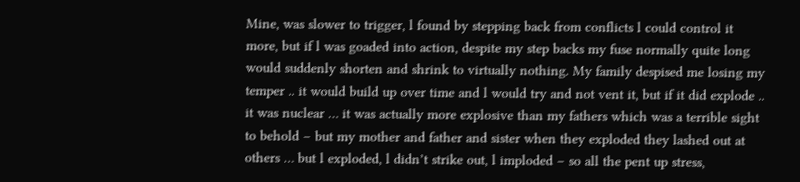Mine, was slower to trigger, l found by stepping back from conflicts l could control it more, but if l was goaded into action, despite my step backs my fuse normally quite long would suddenly shorten and shrink to virtually nothing. My family despised me losing my temper .. it would build up over time and l would try and not vent it, but if it did explode .. it was nuclear … it was actually more explosive than my fathers which was a terrible sight to behold – but my mother and father and sister when they exploded they lashed out at others … but l exploded, l didn’t strike out, l imploded – so all the pent up stress,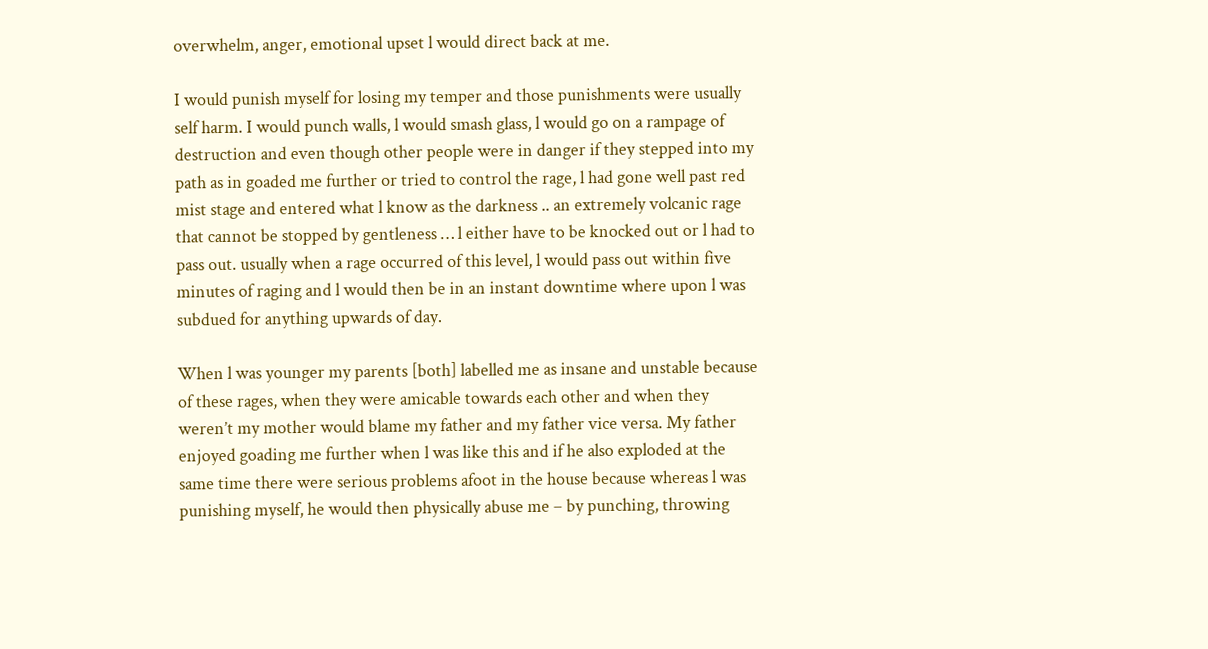overwhelm, anger, emotional upset l would direct back at me.

I would punish myself for losing my temper and those punishments were usually self harm. I would punch walls, l would smash glass, l would go on a rampage of destruction and even though other people were in danger if they stepped into my path as in goaded me further or tried to control the rage, l had gone well past red mist stage and entered what l know as the darkness .. an extremely volcanic rage that cannot be stopped by gentleness … l either have to be knocked out or l had to pass out. usually when a rage occurred of this level, l would pass out within five minutes of raging and l would then be in an instant downtime where upon l was subdued for anything upwards of day.

When l was younger my parents [both] labelled me as insane and unstable because of these rages, when they were amicable towards each other and when they weren’t my mother would blame my father and my father vice versa. My father enjoyed goading me further when l was like this and if he also exploded at the same time there were serious problems afoot in the house because whereas l was punishing myself, he would then physically abuse me – by punching, throwing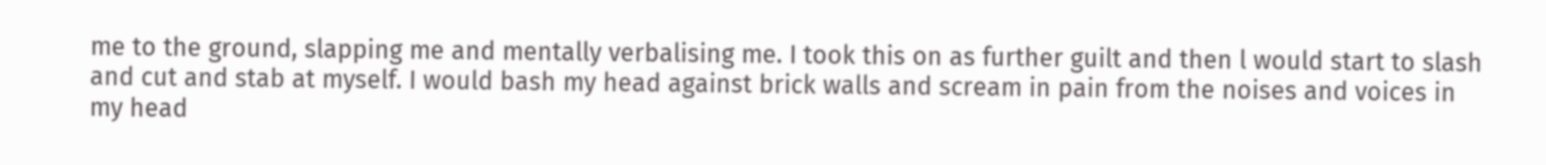me to the ground, slapping me and mentally verbalising me. I took this on as further guilt and then l would start to slash and cut and stab at myself. I would bash my head against brick walls and scream in pain from the noises and voices in my head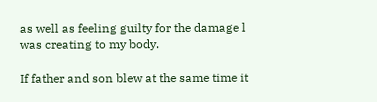as well as feeling guilty for the damage l was creating to my body.

If father and son blew at the same time it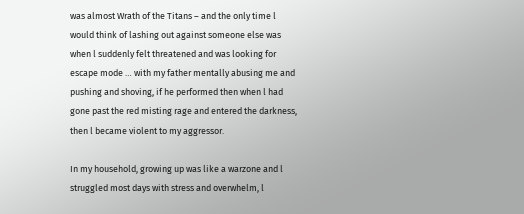was almost Wrath of the Titans – and the only time l would think of lashing out against someone else was when l suddenly felt threatened and was looking for escape mode … with my father mentally abusing me and pushing and shoving, if he performed then when l had gone past the red misting rage and entered the darkness, then l became violent to my aggressor.

In my household, growing up was like a warzone and l struggled most days with stress and overwhelm, l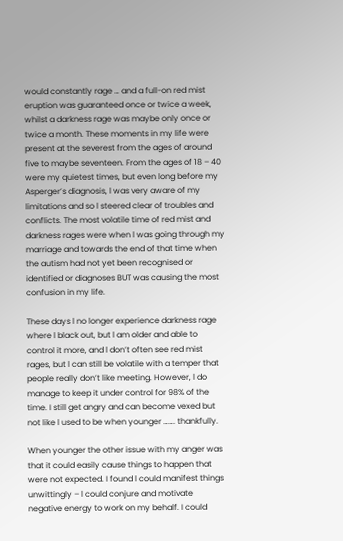would constantly rage … and a full-on red mist eruption was guaranteed once or twice a week, whilst a darkness rage was maybe only once or twice a month. These moments in my life were present at the severest from the ages of around five to maybe seventeen. From the ages of 18 – 40 were my quietest times, but even long before my Asperger’s diagnosis, l was very aware of my limitations and so l steered clear of troubles and conflicts. The most volatile time of red mist and darkness rages were when l was going through my marriage and towards the end of that time when the autism had not yet been recognised or identified or diagnoses BUT was causing the most confusion in my life.

These days l no longer experience darkness rage where l black out, but l am older and able to control it more, and l don’t often see red mist rages, but l can still be volatile with a temper that people really don’t like meeting. However, l do manage to keep it under control for 98% of the time. I still get angry and can become vexed but not like l used to be when younger ……. thankfully.

When younger the other issue with my anger was that it could easily cause things to happen that were not expected. I found l could manifest things unwittingly – l could conjure and motivate negative energy to work on my behalf. I could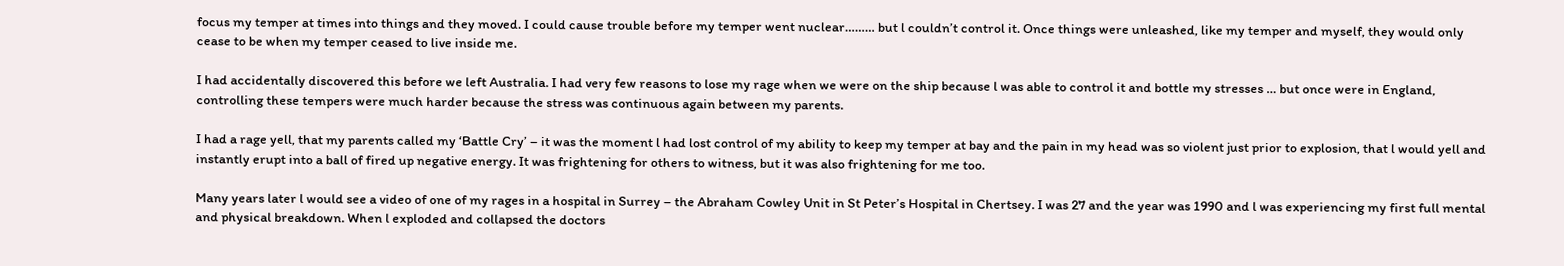focus my temper at times into things and they moved. I could cause trouble before my temper went nuclear……… but l couldn’t control it. Once things were unleashed, like my temper and myself, they would only cease to be when my temper ceased to live inside me.

I had accidentally discovered this before we left Australia. I had very few reasons to lose my rage when we were on the ship because l was able to control it and bottle my stresses … but once were in England, controlling these tempers were much harder because the stress was continuous again between my parents.

I had a rage yell, that my parents called my ‘Battle Cry’ – it was the moment l had lost control of my ability to keep my temper at bay and the pain in my head was so violent just prior to explosion, that l would yell and instantly erupt into a ball of fired up negative energy. It was frightening for others to witness, but it was also frightening for me too.

Many years later l would see a video of one of my rages in a hospital in Surrey – the Abraham Cowley Unit in St Peter’s Hospital in Chertsey. I was 27 and the year was 1990 and l was experiencing my first full mental and physical breakdown. When l exploded and collapsed the doctors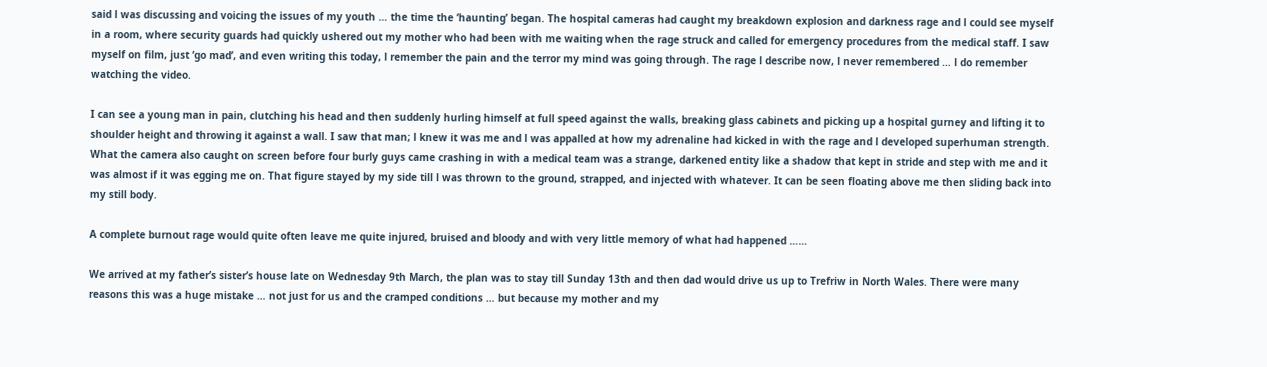said l was discussing and voicing the issues of my youth … the time the ‘haunting’ began. The hospital cameras had caught my breakdown explosion and darkness rage and l could see myself in a room, where security guards had quickly ushered out my mother who had been with me waiting when the rage struck and called for emergency procedures from the medical staff. I saw myself on film, just ‘go mad’, and even writing this today, l remember the pain and the terror my mind was going through. The rage l describe now, l never remembered … l do remember watching the video.

I can see a young man in pain, clutching his head and then suddenly hurling himself at full speed against the walls, breaking glass cabinets and picking up a hospital gurney and lifting it to shoulder height and throwing it against a wall. I saw that man; l knew it was me and l was appalled at how my adrenaline had kicked in with the rage and l developed superhuman strength. What the camera also caught on screen before four burly guys came crashing in with a medical team was a strange, darkened entity like a shadow that kept in stride and step with me and it was almost if it was egging me on. That figure stayed by my side till l was thrown to the ground, strapped, and injected with whatever. It can be seen floating above me then sliding back into my still body.

A complete burnout rage would quite often leave me quite injured, bruised and bloody and with very little memory of what had happened ……

We arrived at my father’s sister’s house late on Wednesday 9th March, the plan was to stay till Sunday 13th and then dad would drive us up to Trefriw in North Wales. There were many reasons this was a huge mistake … not just for us and the cramped conditions … but because my mother and my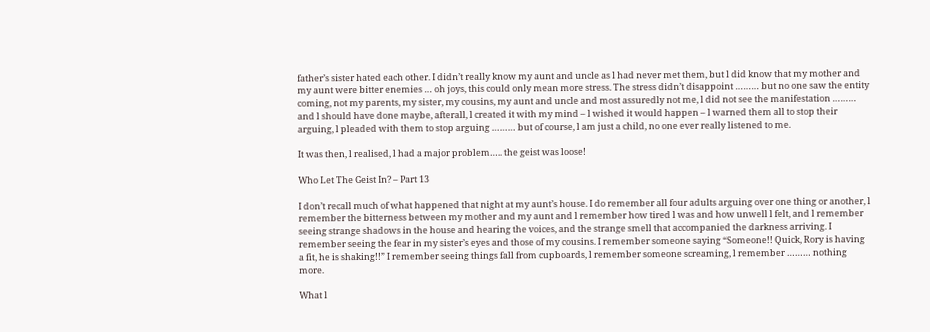father’s sister hated each other. I didn’t really know my aunt and uncle as l had never met them, but l did know that my mother and my aunt were bitter enemies … oh joys, this could only mean more stress. The stress didn’t disappoint ……… but no one saw the entity coming, not my parents, my sister, my cousins, my aunt and uncle and most assuredly not me, l did not see the manifestation ……… and l should have done maybe, afterall, l created it with my mind – l wished it would happen – l warned them all to stop their arguing, l pleaded with them to stop arguing ……… but of course, l am just a child, no one ever really listened to me.

It was then, l realised, l had a major problem….. the geist was loose!

Who Let The Geist In? – Part 13

I don’t recall much of what happened that night at my aunt’s house. I do remember all four adults arguing over one thing or another, l remember the bitterness between my mother and my aunt and l remember how tired l was and how unwell l felt, and l remember seeing strange shadows in the house and hearing the voices, and the strange smell that accompanied the darkness arriving. I remember seeing the fear in my sister’s eyes and those of my cousins. I remember someone saying “Someone!! Quick, Rory is having a fit, he is shaking!!” I remember seeing things fall from cupboards, l remember someone screaming, l remember ……… nothing more.

What l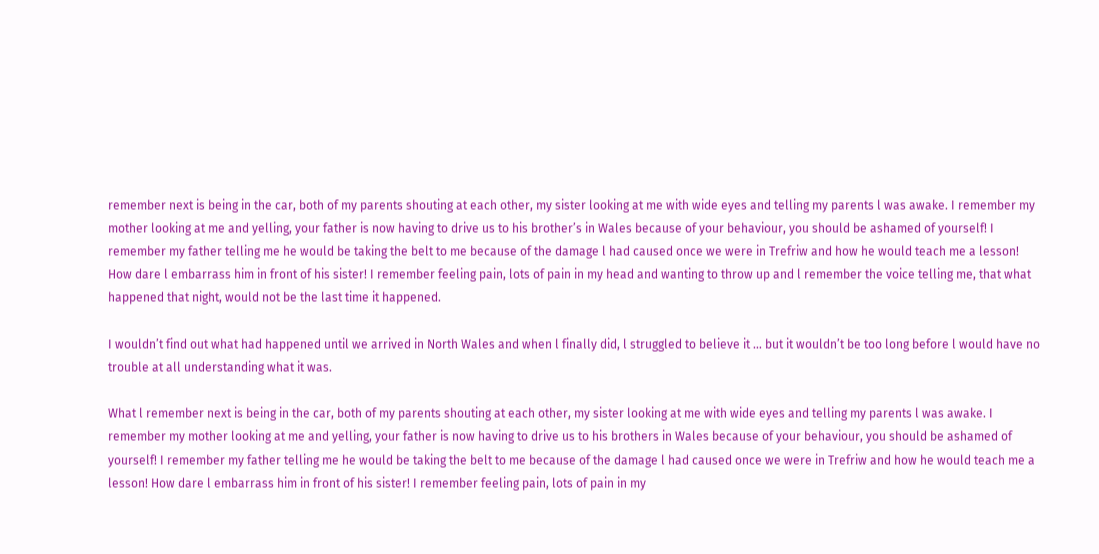remember next is being in the car, both of my parents shouting at each other, my sister looking at me with wide eyes and telling my parents l was awake. I remember my mother looking at me and yelling, your father is now having to drive us to his brother’s in Wales because of your behaviour, you should be ashamed of yourself! I remember my father telling me he would be taking the belt to me because of the damage l had caused once we were in Trefriw and how he would teach me a lesson! How dare l embarrass him in front of his sister! I remember feeling pain, lots of pain in my head and wanting to throw up and l remember the voice telling me, that what happened that night, would not be the last time it happened.

I wouldn’t find out what had happened until we arrived in North Wales and when l finally did, l struggled to believe it … but it wouldn’t be too long before l would have no trouble at all understanding what it was.

What l remember next is being in the car, both of my parents shouting at each other, my sister looking at me with wide eyes and telling my parents l was awake. I remember my mother looking at me and yelling, your father is now having to drive us to his brothers in Wales because of your behaviour, you should be ashamed of yourself! I remember my father telling me he would be taking the belt to me because of the damage l had caused once we were in Trefriw and how he would teach me a lesson! How dare l embarrass him in front of his sister! I remember feeling pain, lots of pain in my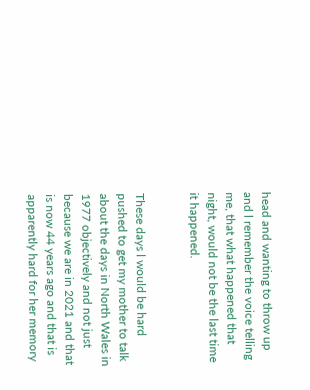head and wanting to throw up and l remember the voice telling me, that what happened that night, would not be the last time it happened.


These days l would be hard pushed to get my mother to talk about the days in North Wales in 1977 objectively and not just because we are in 2021 and that is now 44 years ago and that is apparently hard for her memory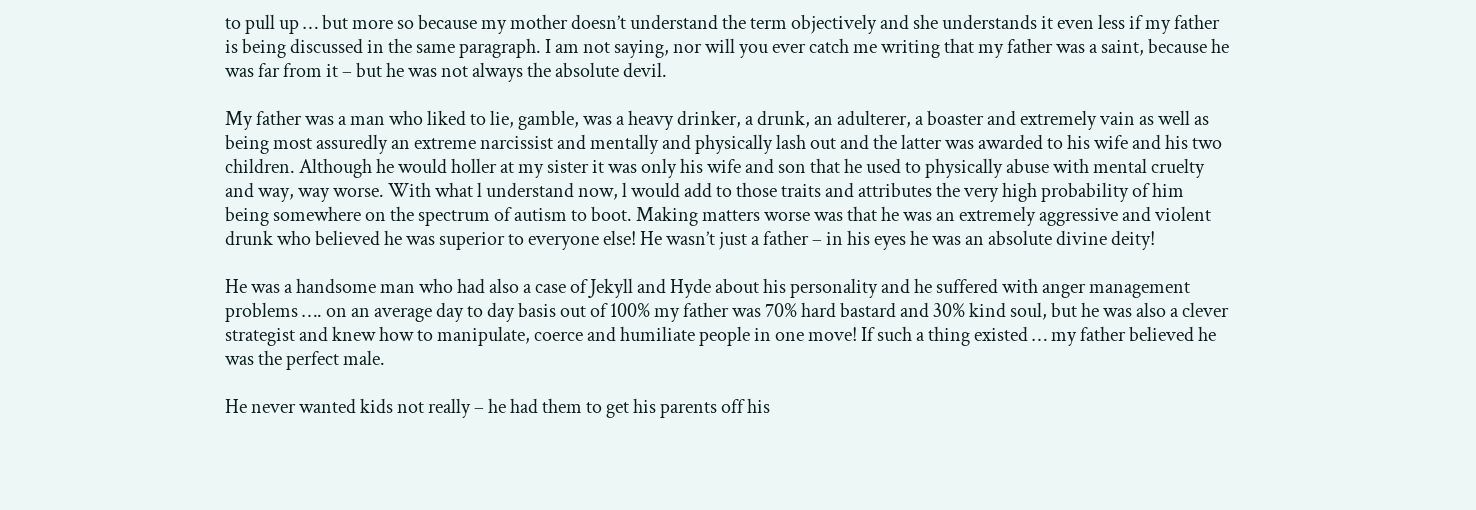to pull up … but more so because my mother doesn’t understand the term objectively and she understands it even less if my father is being discussed in the same paragraph. I am not saying, nor will you ever catch me writing that my father was a saint, because he was far from it – but he was not always the absolute devil.

My father was a man who liked to lie, gamble, was a heavy drinker, a drunk, an adulterer, a boaster and extremely vain as well as being most assuredly an extreme narcissist and mentally and physically lash out and the latter was awarded to his wife and his two children. Although he would holler at my sister it was only his wife and son that he used to physically abuse with mental cruelty and way, way worse. With what l understand now, l would add to those traits and attributes the very high probability of him being somewhere on the spectrum of autism to boot. Making matters worse was that he was an extremely aggressive and violent drunk who believed he was superior to everyone else! He wasn’t just a father – in his eyes he was an absolute divine deity!

He was a handsome man who had also a case of Jekyll and Hyde about his personality and he suffered with anger management problems …. on an average day to day basis out of 100% my father was 70% hard bastard and 30% kind soul, but he was also a clever strategist and knew how to manipulate, coerce and humiliate people in one move! If such a thing existed … my father believed he was the perfect male.

He never wanted kids not really – he had them to get his parents off his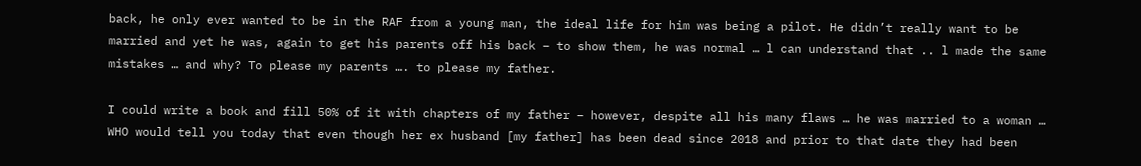back, he only ever wanted to be in the RAF from a young man, the ideal life for him was being a pilot. He didn’t really want to be married and yet he was, again to get his parents off his back – to show them, he was normal … l can understand that .. l made the same mistakes … and why? To please my parents …. to please my father.

I could write a book and fill 50% of it with chapters of my father – however, despite all his many flaws … he was married to a woman … WHO would tell you today that even though her ex husband [my father] has been dead since 2018 and prior to that date they had been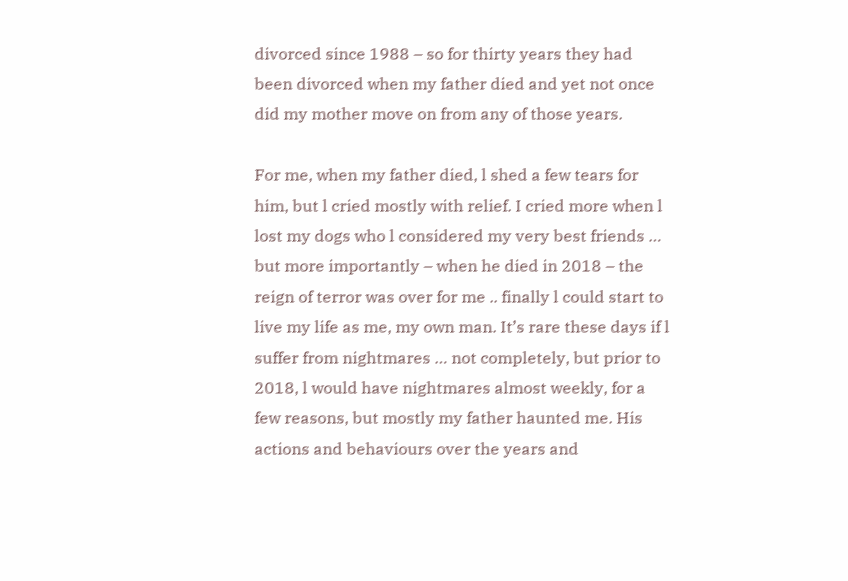divorced since 1988 – so for thirty years they had been divorced when my father died and yet not once did my mother move on from any of those years.

For me, when my father died, l shed a few tears for him, but l cried mostly with relief. I cried more when l lost my dogs who l considered my very best friends … but more importantly – when he died in 2018 – the reign of terror was over for me .. finally l could start to live my life as me, my own man. It’s rare these days if l suffer from nightmares … not completely, but prior to 2018, l would have nightmares almost weekly, for a few reasons, but mostly my father haunted me. His actions and behaviours over the years and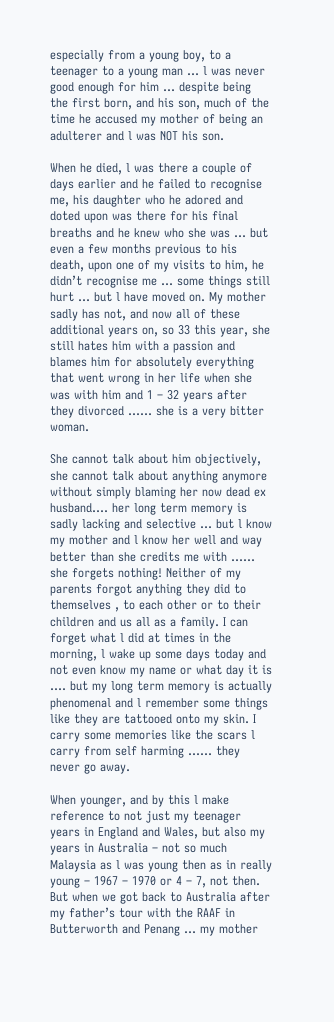especially from a young boy, to a teenager to a young man … l was never good enough for him … despite being the first born, and his son, much of the time he accused my mother of being an adulterer and l was NOT his son.

When he died, l was there a couple of days earlier and he failed to recognise me, his daughter who he adored and doted upon was there for his final breaths and he knew who she was … but even a few months previous to his death, upon one of my visits to him, he didn’t recognise me … some things still hurt … but l have moved on. My mother sadly has not, and now all of these additional years on, so 33 this year, she still hates him with a passion and blames him for absolutely everything that went wrong in her life when she was with him and 1 – 32 years after they divorced …… she is a very bitter woman.

She cannot talk about him objectively, she cannot talk about anything anymore without simply blaming her now dead ex husband…. her long term memory is sadly lacking and selective … but l know my mother and l know her well and way better than she credits me with …… she forgets nothing! Neither of my parents forgot anything they did to themselves , to each other or to their children and us all as a family. I can forget what l did at times in the morning, l wake up some days today and not even know my name or what day it is …. but my long term memory is actually phenomenal and l remember some things like they are tattooed onto my skin. I carry some memories like the scars l carry from self harming …… they never go away.

When younger, and by this l make reference to not just my teenager years in England and Wales, but also my years in Australia – not so much Malaysia as l was young then as in really young – 1967 – 1970 or 4 – 7, not then. But when we got back to Australia after my father’s tour with the RAAF in Butterworth and Penang … my mother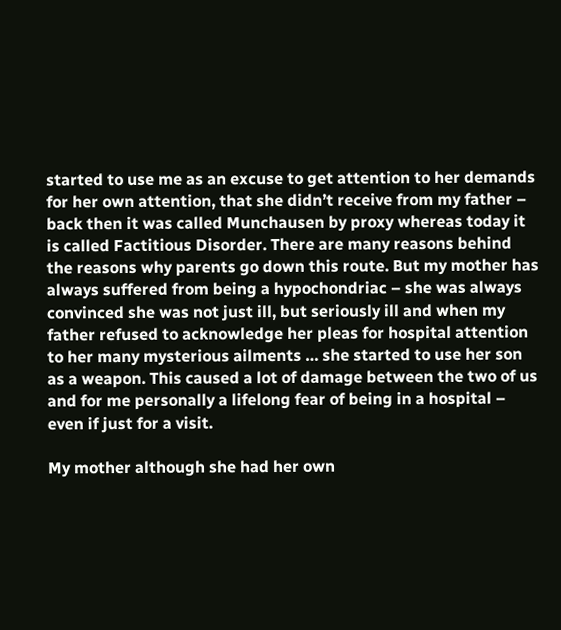started to use me as an excuse to get attention to her demands for her own attention, that she didn’t receive from my father – back then it was called Munchausen by proxy whereas today it is called Factitious Disorder. There are many reasons behind the reasons why parents go down this route. But my mother has always suffered from being a hypochondriac – she was always convinced she was not just ill, but seriously ill and when my father refused to acknowledge her pleas for hospital attention to her many mysterious ailments … she started to use her son as a weapon. This caused a lot of damage between the two of us and for me personally a lifelong fear of being in a hospital – even if just for a visit.

My mother although she had her own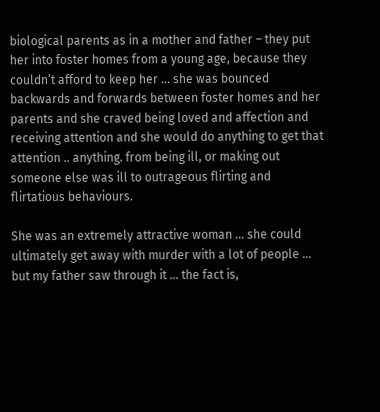biological parents as in a mother and father – they put her into foster homes from a young age, because they couldn’t afford to keep her … she was bounced backwards and forwards between foster homes and her parents and she craved being loved and affection and receiving attention and she would do anything to get that attention .. anything. from being ill, or making out someone else was ill to outrageous flirting and flirtatious behaviours.

She was an extremely attractive woman … she could ultimately get away with murder with a lot of people … but my father saw through it … the fact is,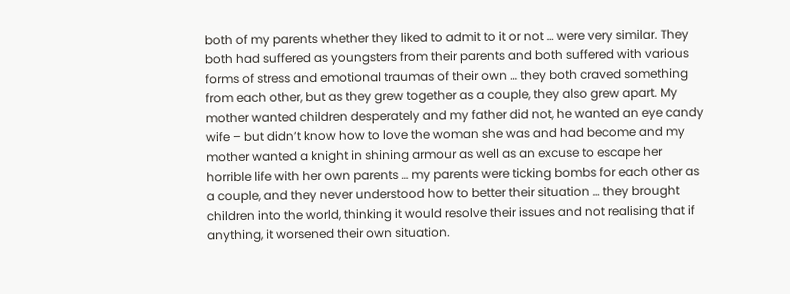both of my parents whether they liked to admit to it or not … were very similar. They both had suffered as youngsters from their parents and both suffered with various forms of stress and emotional traumas of their own … they both craved something from each other, but as they grew together as a couple, they also grew apart. My mother wanted children desperately and my father did not, he wanted an eye candy wife – but didn’t know how to love the woman she was and had become and my mother wanted a knight in shining armour as well as an excuse to escape her horrible life with her own parents … my parents were ticking bombs for each other as a couple, and they never understood how to better their situation … they brought children into the world, thinking it would resolve their issues and not realising that if anything, it worsened their own situation.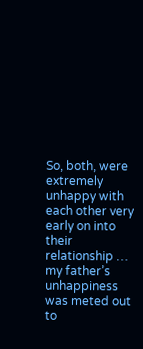So, both, were extremely unhappy with each other very early on into their relationship … my father’s unhappiness was meted out to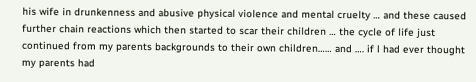his wife in drunkenness and abusive physical violence and mental cruelty … and these caused further chain reactions which then started to scar their children … the cycle of life just continued from my parents backgrounds to their own children…… and …. if l had ever thought my parents had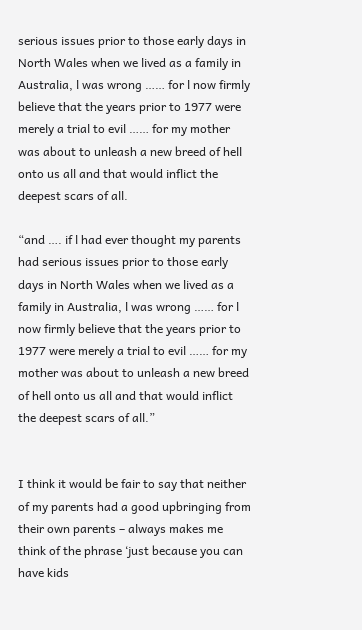serious issues prior to those early days in North Wales when we lived as a family in Australia, l was wrong …… for l now firmly believe that the years prior to 1977 were merely a trial to evil …… for my mother was about to unleash a new breed of hell onto us all and that would inflict the deepest scars of all.

“and …. if l had ever thought my parents had serious issues prior to those early days in North Wales when we lived as a family in Australia, l was wrong …… for l now firmly believe that the years prior to 1977 were merely a trial to evil …… for my mother was about to unleash a new breed of hell onto us all and that would inflict the deepest scars of all.”


I think it would be fair to say that neither of my parents had a good upbringing from their own parents – always makes me think of the phrase ‘just because you can have kids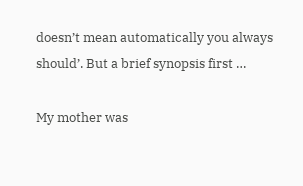doesn’t mean automatically you always should’. But a brief synopsis first …

My mother was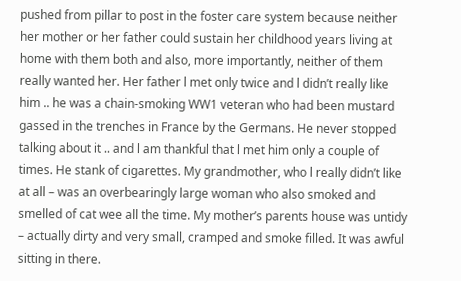pushed from pillar to post in the foster care system because neither her mother or her father could sustain her childhood years living at home with them both and also, more importantly, neither of them really wanted her. Her father l met only twice and l didn’t really like him .. he was a chain-smoking WW1 veteran who had been mustard gassed in the trenches in France by the Germans. He never stopped talking about it .. and l am thankful that l met him only a couple of times. He stank of cigarettes. My grandmother, who l really didn’t like at all – was an overbearingly large woman who also smoked and smelled of cat wee all the time. My mother’s parents house was untidy – actually dirty and very small, cramped and smoke filled. It was awful sitting in there.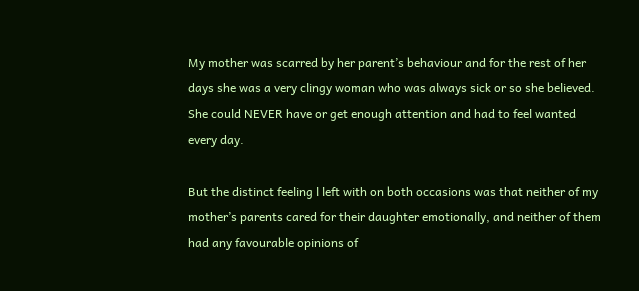My mother was scarred by her parent’s behaviour and for the rest of her days she was a very clingy woman who was always sick or so she believed. She could NEVER have or get enough attention and had to feel wanted every day.

But the distinct feeling l left with on both occasions was that neither of my mother’s parents cared for their daughter emotionally, and neither of them had any favourable opinions of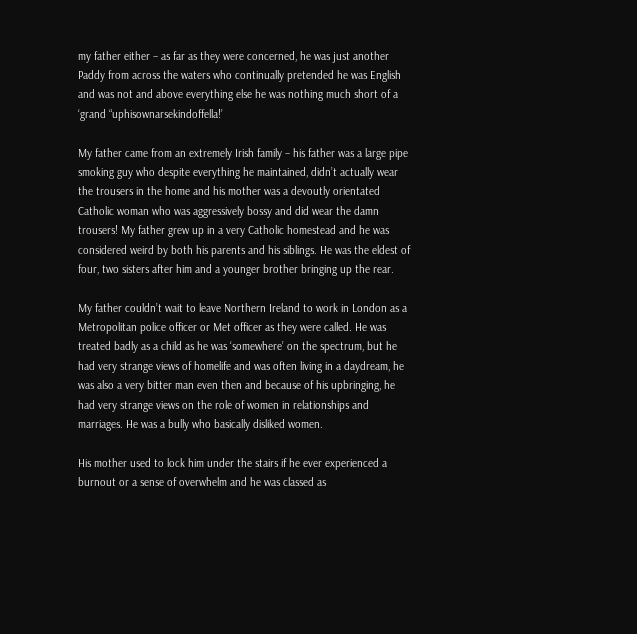my father either – as far as they were concerned, he was just another Paddy from across the waters who continually pretended he was English and was not and above everything else he was nothing much short of a ‘grand “uphisownarsekindoffella!’

My father came from an extremely Irish family – his father was a large pipe smoking guy who despite everything he maintained, didn’t actually wear the trousers in the home and his mother was a devoutly orientated Catholic woman who was aggressively bossy and did wear the damn trousers! My father grew up in a very Catholic homestead and he was considered weird by both his parents and his siblings. He was the eldest of four, two sisters after him and a younger brother bringing up the rear.

My father couldn’t wait to leave Northern Ireland to work in London as a Metropolitan police officer or Met officer as they were called. He was treated badly as a child as he was ‘somewhere’ on the spectrum, but he had very strange views of homelife and was often living in a daydream, he was also a very bitter man even then and because of his upbringing, he had very strange views on the role of women in relationships and marriages. He was a bully who basically disliked women.

His mother used to lock him under the stairs if he ever experienced a burnout or a sense of overwhelm and he was classed as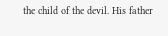the child of the devil. His father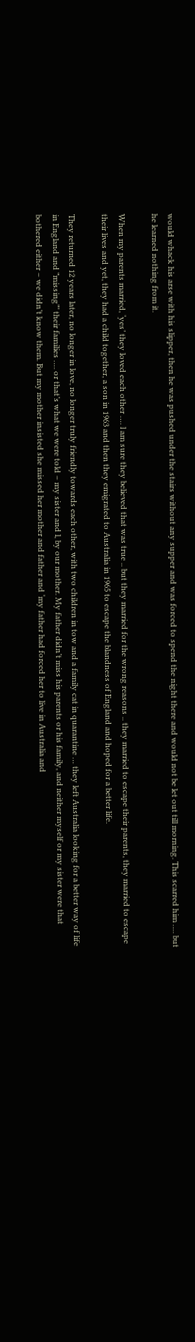would whack his arse with his slipper, then he was pushed under the stairs without any supper and was forced to spend the night there and would not be let out till morning. This scarred him …. but he learned nothing from it.

When my parents married, ‘yes’ they loved each other …. l am sure they believed that was true .. but they married for the wrong reasons .. they married to escape their parents, they married to escape their lives and yet, they had a child together, a son in 1963 and then they emigrated to Australia in 1965 to escape the blandness of England and hoped for a better life.

They returned 12 years later, no longer in love, no longer truly friendly towards each other, with two children in tow and a family cat in quarantine … they left Australia looking for a better way of life in England and ”missing”’ their families …. or that’s what we were told – my sister and l, by our mother. My father didn’t miss his parents or his family, and neither myself or my sister were that bothered either – we didn’t know them. But my mother insisted she missed her mother and father and ‘my father had forced her to live in Australia and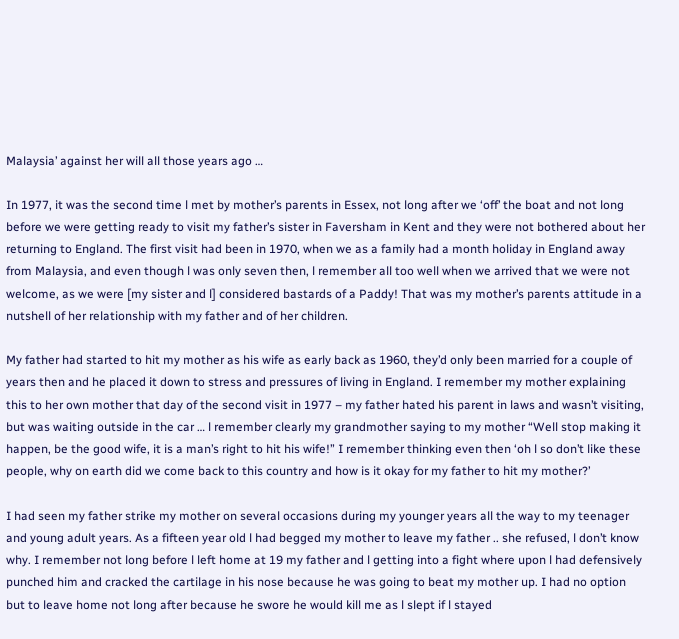Malaysia’ against her will all those years ago …

In 1977, it was the second time l met by mother’s parents in Essex, not long after we ‘off’ the boat and not long before we were getting ready to visit my father’s sister in Faversham in Kent and they were not bothered about her returning to England. The first visit had been in 1970, when we as a family had a month holiday in England away from Malaysia, and even though l was only seven then, l remember all too well when we arrived that we were not welcome, as we were [my sister and l] considered bastards of a Paddy! That was my mother’s parents attitude in a nutshell of her relationship with my father and of her children.

My father had started to hit my mother as his wife as early back as 1960, they’d only been married for a couple of years then and he placed it down to stress and pressures of living in England. I remember my mother explaining this to her own mother that day of the second visit in 1977 – my father hated his parent in laws and wasn’t visiting, but was waiting outside in the car … l remember clearly my grandmother saying to my mother “Well stop making it happen, be the good wife, it is a man’s right to hit his wife!” I remember thinking even then ‘oh l so don’t like these people, why on earth did we come back to this country and how is it okay for my father to hit my mother?’

I had seen my father strike my mother on several occasions during my younger years all the way to my teenager and young adult years. As a fifteen year old l had begged my mother to leave my father .. she refused, l don’t know why. I remember not long before l left home at 19 my father and l getting into a fight where upon l had defensively punched him and cracked the cartilage in his nose because he was going to beat my mother up. I had no option but to leave home not long after because he swore he would kill me as l slept if l stayed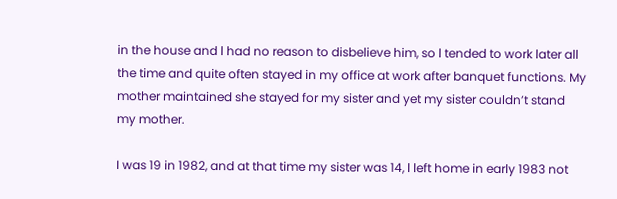in the house and l had no reason to disbelieve him, so l tended to work later all the time and quite often stayed in my office at work after banquet functions. My mother maintained she stayed for my sister and yet my sister couldn’t stand my mother.

I was 19 in 1982, and at that time my sister was 14, l left home in early 1983 not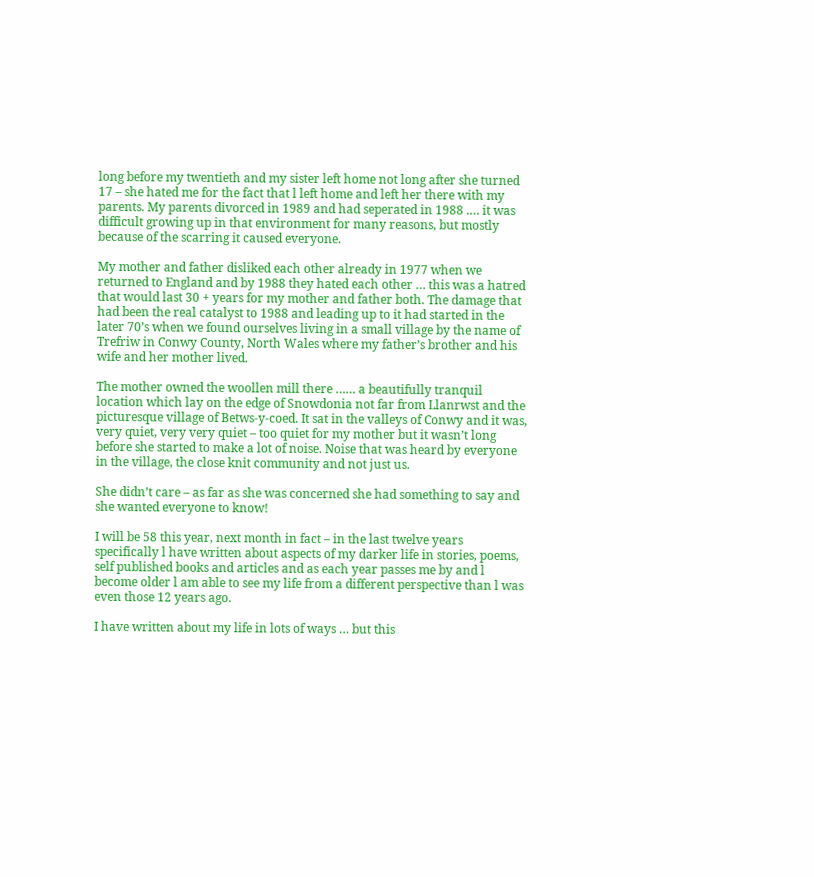long before my twentieth and my sister left home not long after she turned 17 – she hated me for the fact that l left home and left her there with my parents. My parents divorced in 1989 and had seperated in 1988 .… it was difficult growing up in that environment for many reasons, but mostly because of the scarring it caused everyone.

My mother and father disliked each other already in 1977 when we returned to England and by 1988 they hated each other … this was a hatred that would last 30 + years for my mother and father both. The damage that had been the real catalyst to 1988 and leading up to it had started in the later 70’s when we found ourselves living in a small village by the name of Trefriw in Conwy County, North Wales where my father’s brother and his wife and her mother lived.

The mother owned the woollen mill there …… a beautifully tranquil location which lay on the edge of Snowdonia not far from Llanrwst and the picturesque village of Betws-y-coed. It sat in the valleys of Conwy and it was, very quiet, very very quiet – too quiet for my mother but it wasn’t long before she started to make a lot of noise. Noise that was heard by everyone in the village, the close knit community and not just us.

She didn’t care – as far as she was concerned she had something to say and she wanted everyone to know!

I will be 58 this year, next month in fact – in the last twelve years specifically l have written about aspects of my darker life in stories, poems, self published books and articles and as each year passes me by and l become older l am able to see my life from a different perspective than l was even those 12 years ago.

I have written about my life in lots of ways … but this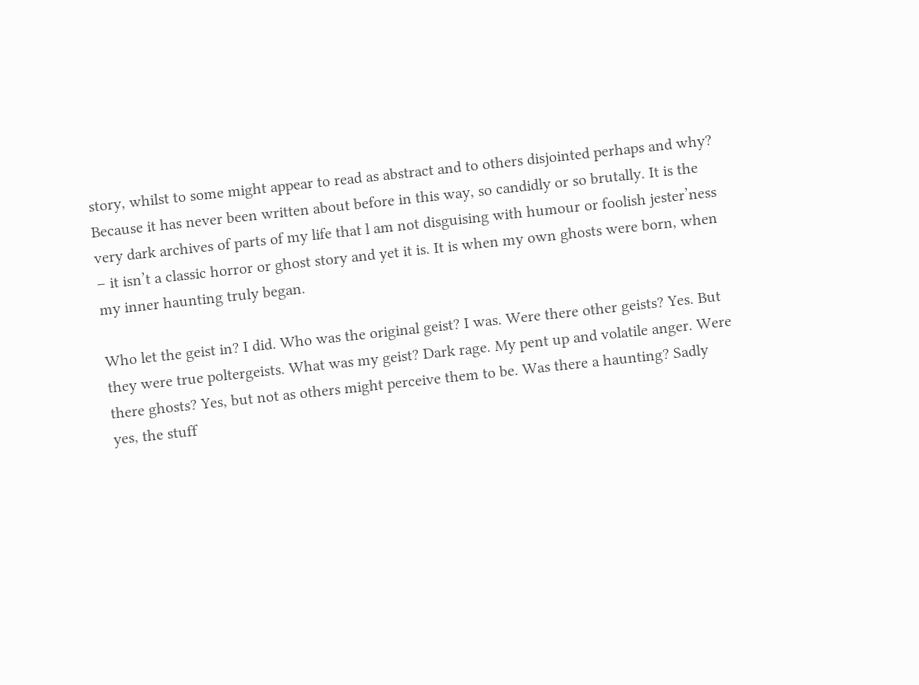story, whilst to some might appear to read as abstract and to others disjointed perhaps and why? Because it has never been written about before in this way, so candidly or so brutally. It is the very dark archives of parts of my life that l am not disguising with humour or foolish jester’ness – it isn’t a classic horror or ghost story and yet it is. It is when my own ghosts were born, when my inner haunting truly began.

Who let the geist in? I did. Who was the original geist? I was. Were there other geists? Yes. But they were true poltergeists. What was my geist? Dark rage. My pent up and volatile anger. Were there ghosts? Yes, but not as others might perceive them to be. Was there a haunting? Sadly yes, the stuff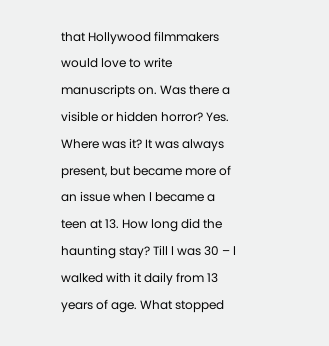that Hollywood filmmakers would love to write manuscripts on. Was there a visible or hidden horror? Yes. Where was it? It was always present, but became more of an issue when l became a teen at 13. How long did the haunting stay? Till l was 30 – l walked with it daily from 13 years of age. What stopped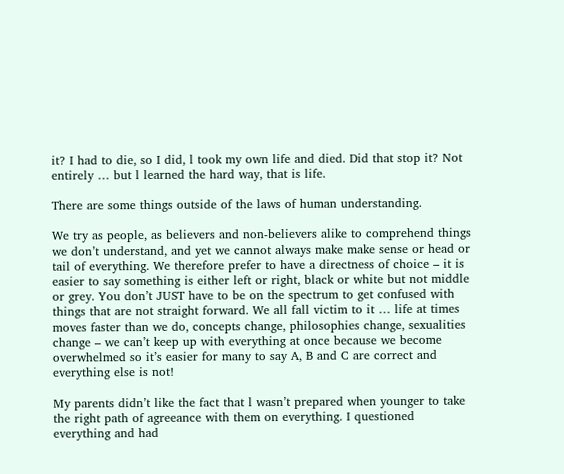it? I had to die, so I did, l took my own life and died. Did that stop it? Not entirely … but l learned the hard way, that is life.

There are some things outside of the laws of human understanding.

We try as people, as believers and non-believers alike to comprehend things we don’t understand, and yet we cannot always make make sense or head or tail of everything. We therefore prefer to have a directness of choice – it is easier to say something is either left or right, black or white but not middle or grey. You don’t JUST have to be on the spectrum to get confused with things that are not straight forward. We all fall victim to it … life at times moves faster than we do, concepts change, philosophies change, sexualities change – we can’t keep up with everything at once because we become overwhelmed so it’s easier for many to say A, B and C are correct and everything else is not!

My parents didn’t like the fact that l wasn’t prepared when younger to take the right path of agreeance with them on everything. I questioned everything and had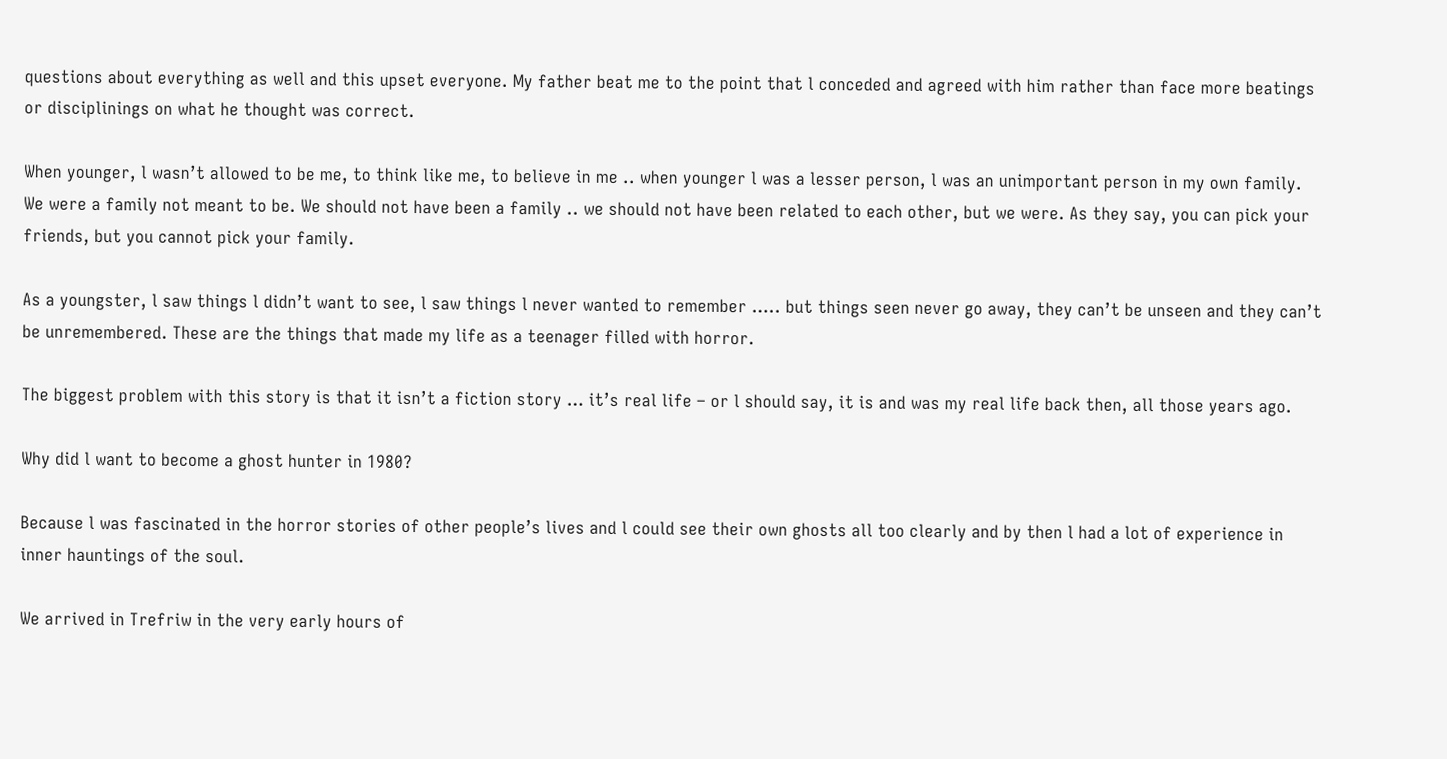questions about everything as well and this upset everyone. My father beat me to the point that l conceded and agreed with him rather than face more beatings or disciplinings on what he thought was correct.

When younger, l wasn’t allowed to be me, to think like me, to believe in me .. when younger l was a lesser person, l was an unimportant person in my own family. We were a family not meant to be. We should not have been a family .. we should not have been related to each other, but we were. As they say, you can pick your friends, but you cannot pick your family.

As a youngster, l saw things l didn’t want to see, l saw things l never wanted to remember ….. but things seen never go away, they can’t be unseen and they can’t be unremembered. These are the things that made my life as a teenager filled with horror.

The biggest problem with this story is that it isn’t a fiction story … it’s real life – or l should say, it is and was my real life back then, all those years ago.

Why did l want to become a ghost hunter in 1980?

Because l was fascinated in the horror stories of other people’s lives and l could see their own ghosts all too clearly and by then l had a lot of experience in inner hauntings of the soul.

We arrived in Trefriw in the very early hours of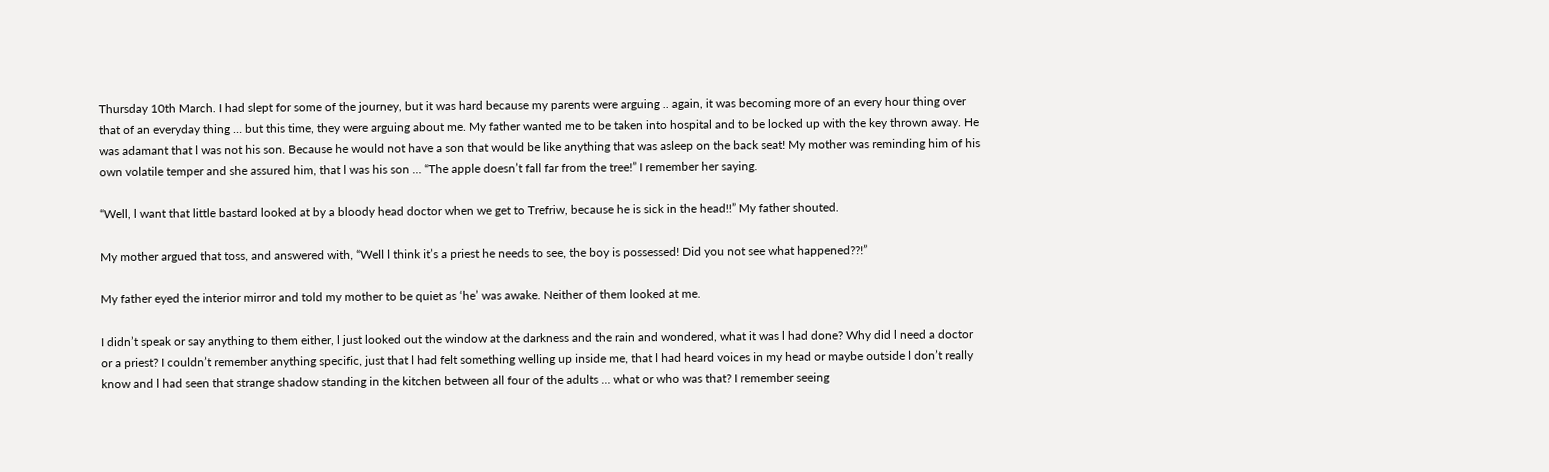Thursday 10th March. I had slept for some of the journey, but it was hard because my parents were arguing .. again, it was becoming more of an every hour thing over that of an everyday thing … but this time, they were arguing about me. My father wanted me to be taken into hospital and to be locked up with the key thrown away. He was adamant that l was not his son. Because he would not have a son that would be like anything that was asleep on the back seat! My mother was reminding him of his own volatile temper and she assured him, that l was his son … “The apple doesn’t fall far from the tree!” I remember her saying.

“Well, l want that little bastard looked at by a bloody head doctor when we get to Trefriw, because he is sick in the head!!” My father shouted.

My mother argued that toss, and answered with, “Well l think it’s a priest he needs to see, the boy is possessed! Did you not see what happened??!”

My father eyed the interior mirror and told my mother to be quiet as ‘he’ was awake. Neither of them looked at me.

I didn’t speak or say anything to them either, l just looked out the window at the darkness and the rain and wondered, what it was l had done? Why did l need a doctor or a priest? I couldn’t remember anything specific, just that l had felt something welling up inside me, that l had heard voices in my head or maybe outside l don’t really know and l had seen that strange shadow standing in the kitchen between all four of the adults … what or who was that? I remember seeing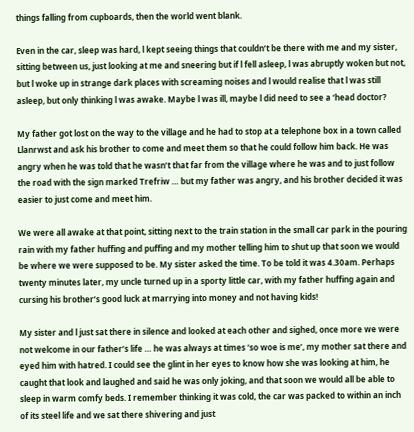things falling from cupboards, then the world went blank.

Even in the car, sleep was hard, l kept seeing things that couldn’t be there with me and my sister, sitting between us, just looking at me and sneering but if l fell asleep, l was abruptly woken but not, but l woke up in strange dark places with screaming noises and l would realise that l was still asleep, but only thinking l was awake. Maybe l was ill, maybe l did need to see a ‘head doctor?

My father got lost on the way to the village and he had to stop at a telephone box in a town called Llanrwst and ask his brother to come and meet them so that he could follow him back. He was angry when he was told that he wasn’t that far from the village where he was and to just follow the road with the sign marked Trefriw … but my father was angry, and his brother decided it was easier to just come and meet him.

We were all awake at that point, sitting next to the train station in the small car park in the pouring rain with my father huffing and puffing and my mother telling him to shut up that soon we would be where we were supposed to be. My sister asked the time. To be told it was 4.30am. Perhaps twenty minutes later, my uncle turned up in a sporty little car, with my father huffing again and cursing his brother’s good luck at marrying into money and not having kids!

My sister and l just sat there in silence and looked at each other and sighed, once more we were not welcome in our father’s life … he was always at times ‘so woe is me’, my mother sat there and eyed him with hatred. I could see the glint in her eyes to know how she was looking at him, he caught that look and laughed and said he was only joking, and that soon we would all be able to sleep in warm comfy beds. I remember thinking it was cold, the car was packed to within an inch of its steel life and we sat there shivering and just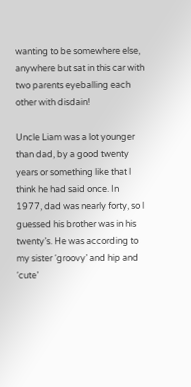wanting to be somewhere else, anywhere but sat in this car with two parents eyeballing each other with disdain!

Uncle Liam was a lot younger than dad, by a good twenty years or something like that l think he had said once. In 1977, dad was nearly forty, so l guessed his brother was in his twenty’s. He was according to my sister ‘groovy’ and hip and ‘cute’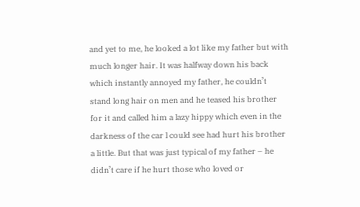and yet to me, he looked a lot like my father but with much longer hair. It was halfway down his back which instantly annoyed my father, he couldn’t stand long hair on men and he teased his brother for it and called him a lazy hippy which even in the darkness of the car l could see had hurt his brother a little. But that was just typical of my father – he didn’t care if he hurt those who loved or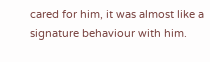cared for him, it was almost like a signature behaviour with him.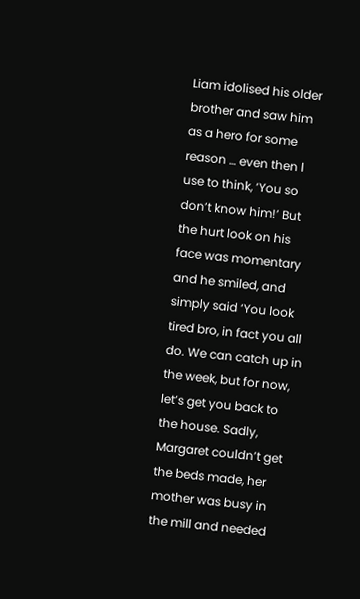Liam idolised his older brother and saw him as a hero for some reason … even then l use to think, ‘You so don’t know him!’ But the hurt look on his face was momentary and he smiled, and simply said ‘You look tired bro, in fact you all do. We can catch up in the week, but for now, let’s get you back to the house. Sadly, Margaret couldn’t get the beds made, her mother was busy in the mill and needed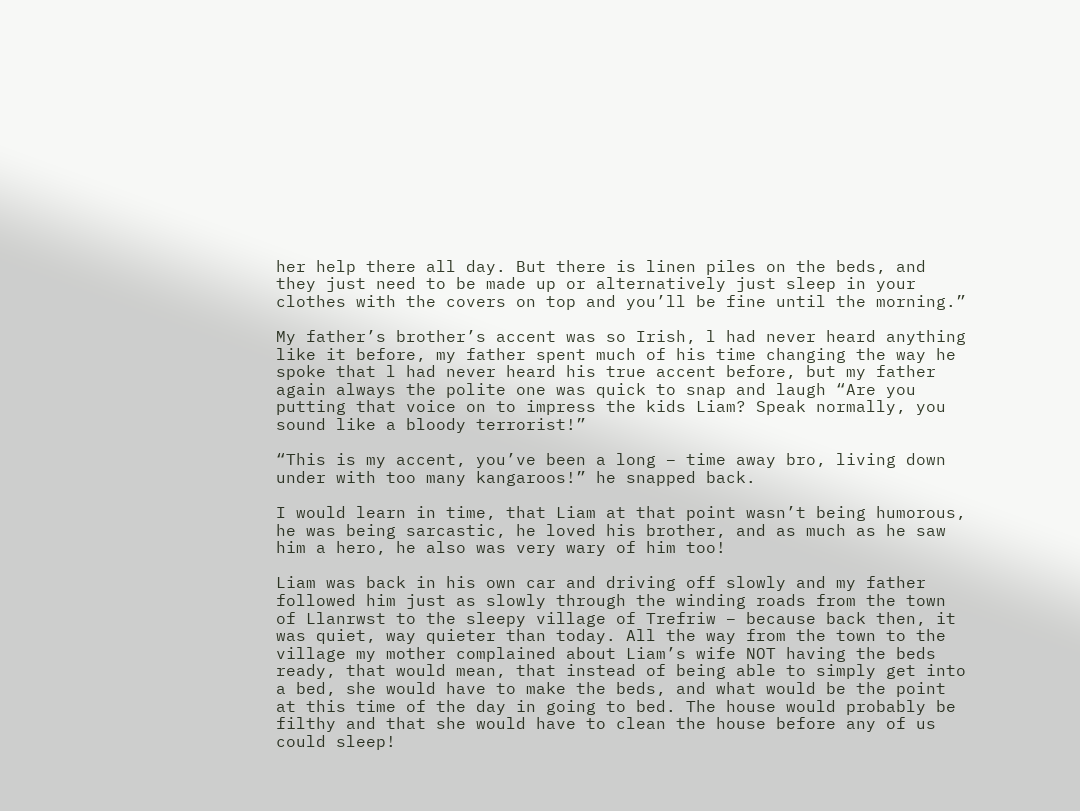her help there all day. But there is linen piles on the beds, and they just need to be made up or alternatively just sleep in your clothes with the covers on top and you’ll be fine until the morning.”

My father’s brother’s accent was so Irish, l had never heard anything like it before, my father spent much of his time changing the way he spoke that l had never heard his true accent before, but my father again always the polite one was quick to snap and laugh “Are you putting that voice on to impress the kids Liam? Speak normally, you sound like a bloody terrorist!”

“This is my accent, you’ve been a long – time away bro, living down under with too many kangaroos!” he snapped back.

I would learn in time, that Liam at that point wasn’t being humorous, he was being sarcastic, he loved his brother, and as much as he saw him a hero, he also was very wary of him too!

Liam was back in his own car and driving off slowly and my father followed him just as slowly through the winding roads from the town of Llanrwst to the sleepy village of Trefriw – because back then, it was quiet, way quieter than today. All the way from the town to the village my mother complained about Liam’s wife NOT having the beds ready, that would mean, that instead of being able to simply get into a bed, she would have to make the beds, and what would be the point at this time of the day in going to bed. The house would probably be filthy and that she would have to clean the house before any of us could sleep!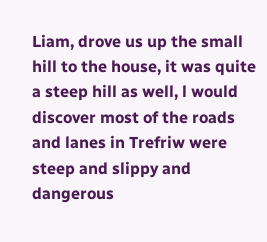Liam, drove us up the small hill to the house, it was quite a steep hill as well, l would discover most of the roads and lanes in Trefriw were steep and slippy and dangerous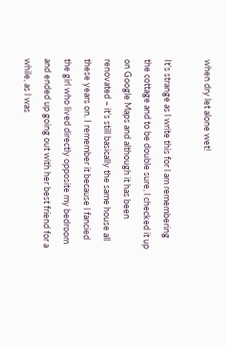when dry let alone wet!

It’s strange as l write this for l am remembering the cottage and to be double sure, l checked it up on Google Maps and although it has been renovated – it’s still basically the same house all these years on. I remember it because l fancied the girl who lived directly opposite my bedroom and ended up going out with her best friend for a while, as l was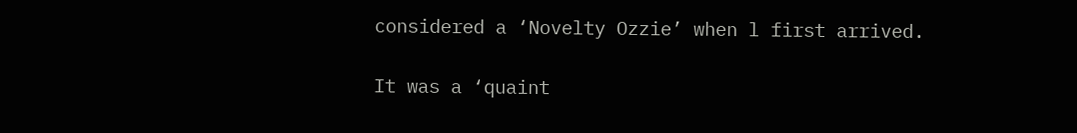considered a ‘Novelty Ozzie’ when l first arrived.

It was a ‘quaint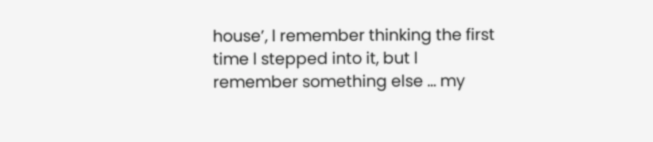house’, l remember thinking the first time l stepped into it, but l remember something else … my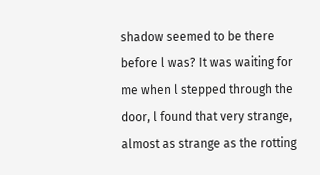shadow seemed to be there before l was? It was waiting for me when l stepped through the door, l found that very strange, almost as strange as the rotting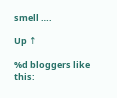smell ….

Up ↑

%d bloggers like this: